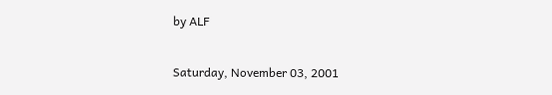by ALF

Saturday, November 03, 2001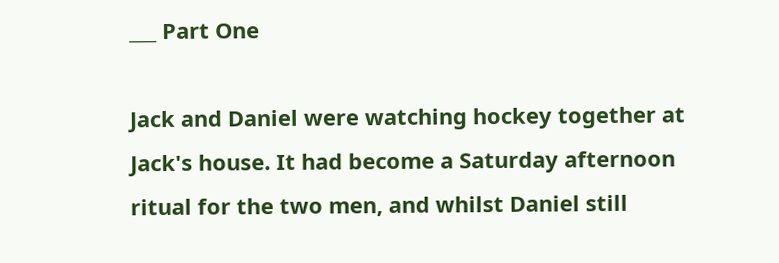___ Part One

Jack and Daniel were watching hockey together at Jack's house. It had become a Saturday afternoon ritual for the two men, and whilst Daniel still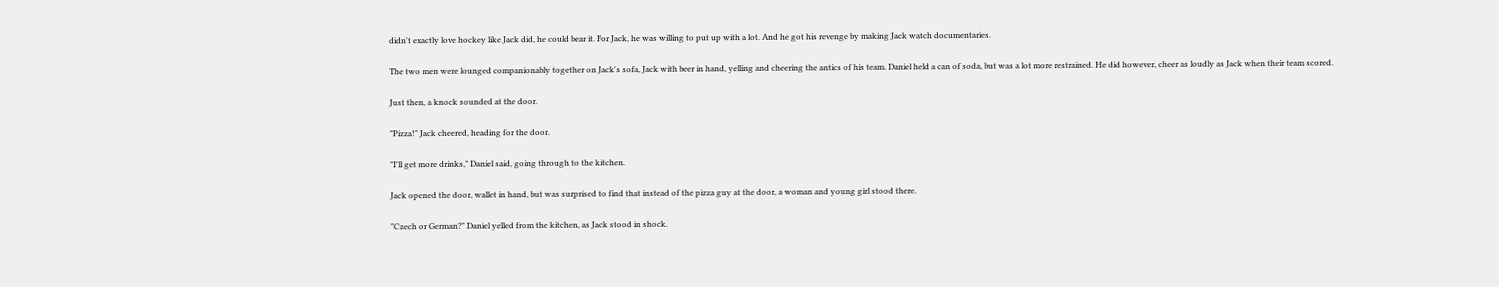didn't exactly love hockey like Jack did, he could bear it. For Jack, he was willing to put up with a lot. And he got his revenge by making Jack watch documentaries.

The two men were lounged companionably together on Jack's sofa, Jack with beer in hand, yelling and cheering the antics of his team. Daniel held a can of soda, but was a lot more restrained. He did however, cheer as loudly as Jack when their team scored.

Just then, a knock sounded at the door.

"Pizza!" Jack cheered, heading for the door.

"I'll get more drinks," Daniel said, going through to the kitchen.

Jack opened the door, wallet in hand, but was surprised to find that instead of the pizza guy at the door, a woman and young girl stood there.

"Czech or German?" Daniel yelled from the kitchen, as Jack stood in shock.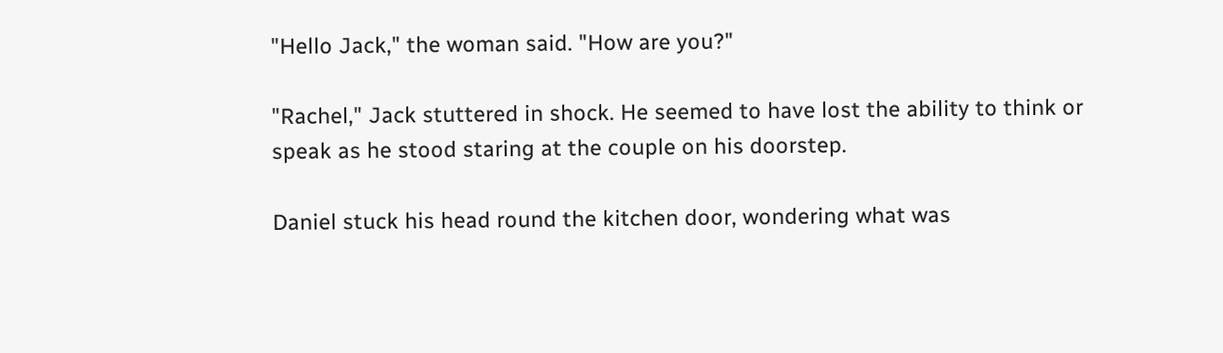"Hello Jack," the woman said. "How are you?"

"Rachel," Jack stuttered in shock. He seemed to have lost the ability to think or speak as he stood staring at the couple on his doorstep.

Daniel stuck his head round the kitchen door, wondering what was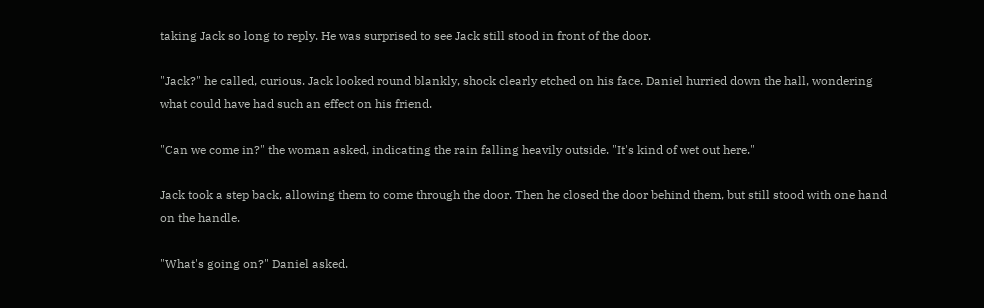taking Jack so long to reply. He was surprised to see Jack still stood in front of the door.

"Jack?" he called, curious. Jack looked round blankly, shock clearly etched on his face. Daniel hurried down the hall, wondering what could have had such an effect on his friend.

"Can we come in?" the woman asked, indicating the rain falling heavily outside. "It's kind of wet out here."

Jack took a step back, allowing them to come through the door. Then he closed the door behind them, but still stood with one hand on the handle.

"What's going on?" Daniel asked.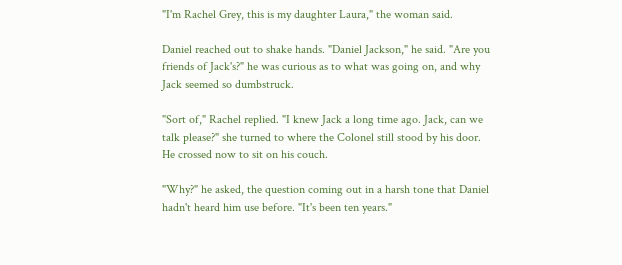"I'm Rachel Grey, this is my daughter Laura," the woman said.

Daniel reached out to shake hands. "Daniel Jackson," he said. "Are you friends of Jack's?" he was curious as to what was going on, and why Jack seemed so dumbstruck.

"Sort of," Rachel replied. "I knew Jack a long time ago. Jack, can we talk please?" she turned to where the Colonel still stood by his door. He crossed now to sit on his couch.

"Why?" he asked, the question coming out in a harsh tone that Daniel hadn't heard him use before. "It's been ten years."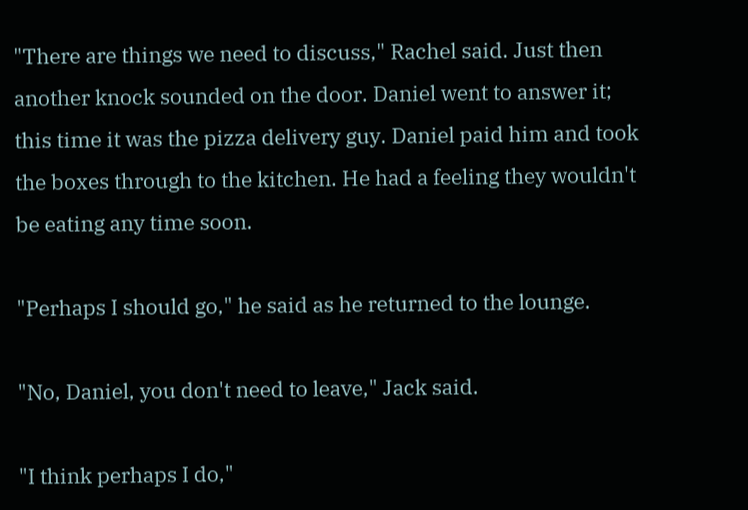"There are things we need to discuss," Rachel said. Just then another knock sounded on the door. Daniel went to answer it; this time it was the pizza delivery guy. Daniel paid him and took the boxes through to the kitchen. He had a feeling they wouldn't be eating any time soon.

"Perhaps I should go," he said as he returned to the lounge.

"No, Daniel, you don't need to leave," Jack said.

"I think perhaps I do,"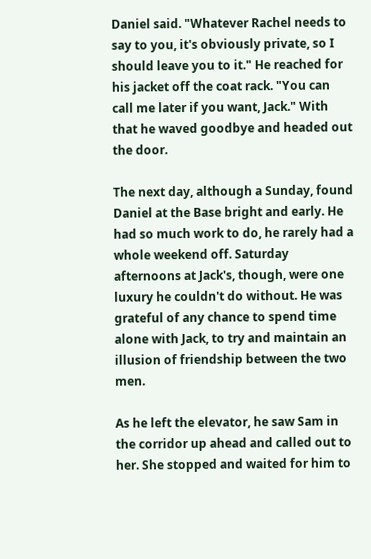Daniel said. "Whatever Rachel needs to say to you, it's obviously private, so I should leave you to it." He reached for his jacket off the coat rack. "You can call me later if you want, Jack." With that he waved goodbye and headed out the door.

The next day, although a Sunday, found Daniel at the Base bright and early. He had so much work to do, he rarely had a whole weekend off. Saturday afternoons at Jack's, though, were one luxury he couldn't do without. He was grateful of any chance to spend time alone with Jack, to try and maintain an illusion of friendship between the two men.

As he left the elevator, he saw Sam in the corridor up ahead and called out to her. She stopped and waited for him to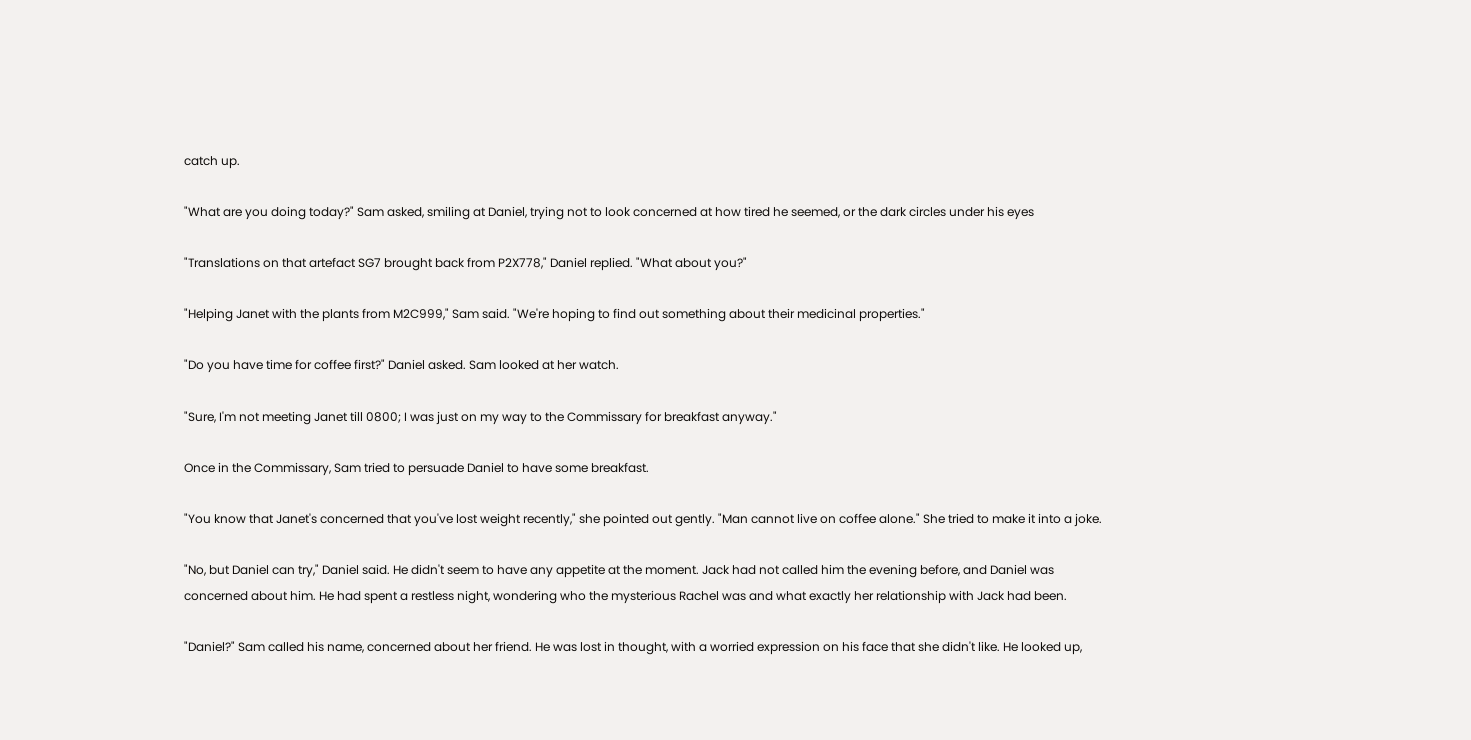catch up.

"What are you doing today?" Sam asked, smiling at Daniel, trying not to look concerned at how tired he seemed, or the dark circles under his eyes

"Translations on that artefact SG7 brought back from P2X778," Daniel replied. "What about you?"

"Helping Janet with the plants from M2C999," Sam said. "We're hoping to find out something about their medicinal properties."

"Do you have time for coffee first?" Daniel asked. Sam looked at her watch.

"Sure, I'm not meeting Janet till 0800; I was just on my way to the Commissary for breakfast anyway."

Once in the Commissary, Sam tried to persuade Daniel to have some breakfast.

"You know that Janet's concerned that you've lost weight recently," she pointed out gently. "Man cannot live on coffee alone." She tried to make it into a joke.

"No, but Daniel can try," Daniel said. He didn't seem to have any appetite at the moment. Jack had not called him the evening before, and Daniel was concerned about him. He had spent a restless night, wondering who the mysterious Rachel was and what exactly her relationship with Jack had been.

"Daniel?" Sam called his name, concerned about her friend. He was lost in thought, with a worried expression on his face that she didn't like. He looked up,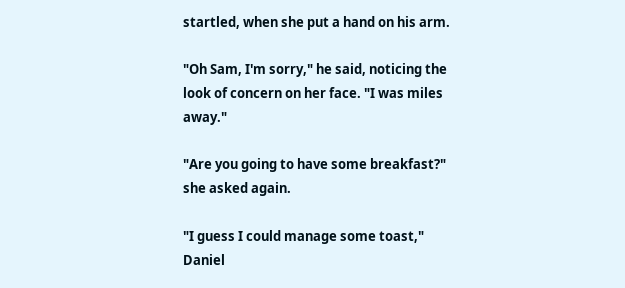startled, when she put a hand on his arm.

"Oh Sam, I'm sorry," he said, noticing the look of concern on her face. "I was miles away."

"Are you going to have some breakfast?" she asked again.

"I guess I could manage some toast," Daniel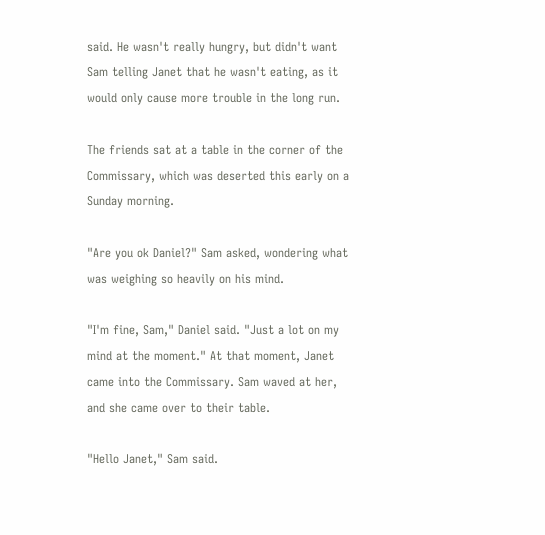said. He wasn't really hungry, but didn't want Sam telling Janet that he wasn't eating, as it would only cause more trouble in the long run.

The friends sat at a table in the corner of the Commissary, which was deserted this early on a Sunday morning.

"Are you ok Daniel?" Sam asked, wondering what was weighing so heavily on his mind.

"I'm fine, Sam," Daniel said. "Just a lot on my mind at the moment." At that moment, Janet came into the Commissary. Sam waved at her, and she came over to their table.

"Hello Janet," Sam said.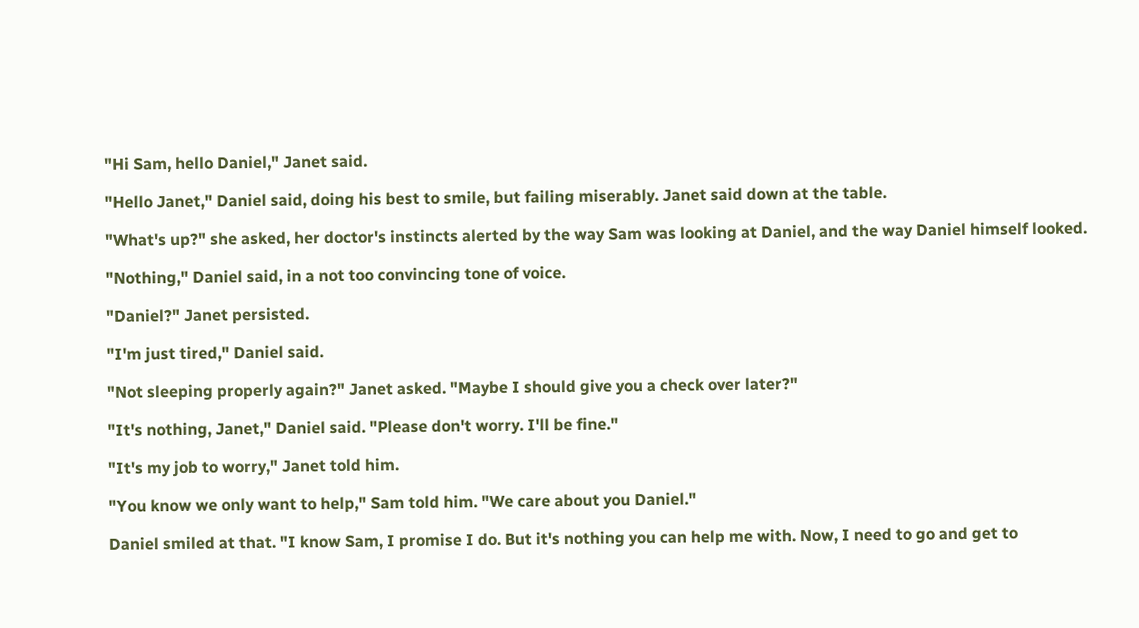"Hi Sam, hello Daniel," Janet said.

"Hello Janet," Daniel said, doing his best to smile, but failing miserably. Janet said down at the table.

"What's up?" she asked, her doctor's instincts alerted by the way Sam was looking at Daniel, and the way Daniel himself looked.

"Nothing," Daniel said, in a not too convincing tone of voice.

"Daniel?" Janet persisted.

"I'm just tired," Daniel said.

"Not sleeping properly again?" Janet asked. "Maybe I should give you a check over later?"

"It's nothing, Janet," Daniel said. "Please don't worry. I'll be fine."

"It's my job to worry," Janet told him.

"You know we only want to help," Sam told him. "We care about you Daniel."

Daniel smiled at that. "I know Sam, I promise I do. But it's nothing you can help me with. Now, I need to go and get to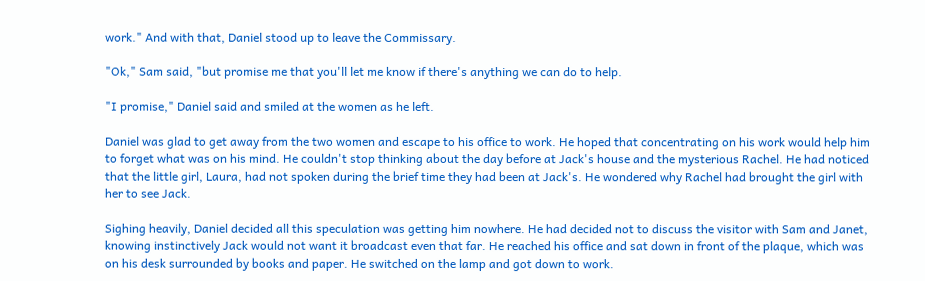work." And with that, Daniel stood up to leave the Commissary.

"Ok," Sam said, "but promise me that you'll let me know if there's anything we can do to help.

"I promise," Daniel said and smiled at the women as he left.

Daniel was glad to get away from the two women and escape to his office to work. He hoped that concentrating on his work would help him to forget what was on his mind. He couldn't stop thinking about the day before at Jack's house and the mysterious Rachel. He had noticed that the little girl, Laura, had not spoken during the brief time they had been at Jack's. He wondered why Rachel had brought the girl with her to see Jack.

Sighing heavily, Daniel decided all this speculation was getting him nowhere. He had decided not to discuss the visitor with Sam and Janet, knowing instinctively Jack would not want it broadcast even that far. He reached his office and sat down in front of the plaque, which was on his desk surrounded by books and paper. He switched on the lamp and got down to work.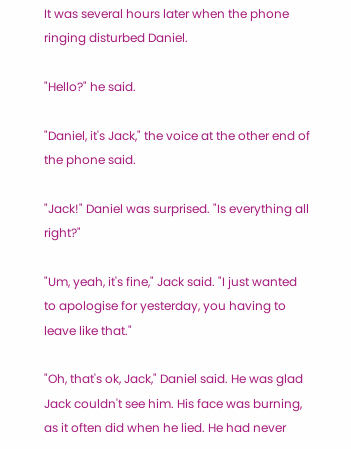It was several hours later when the phone ringing disturbed Daniel.

"Hello?" he said.

"Daniel, it's Jack," the voice at the other end of the phone said.

"Jack!" Daniel was surprised. "Is everything all right?"

"Um, yeah, it's fine," Jack said. "I just wanted to apologise for yesterday, you having to leave like that."

"Oh, that's ok, Jack," Daniel said. He was glad Jack couldn't see him. His face was burning, as it often did when he lied. He had never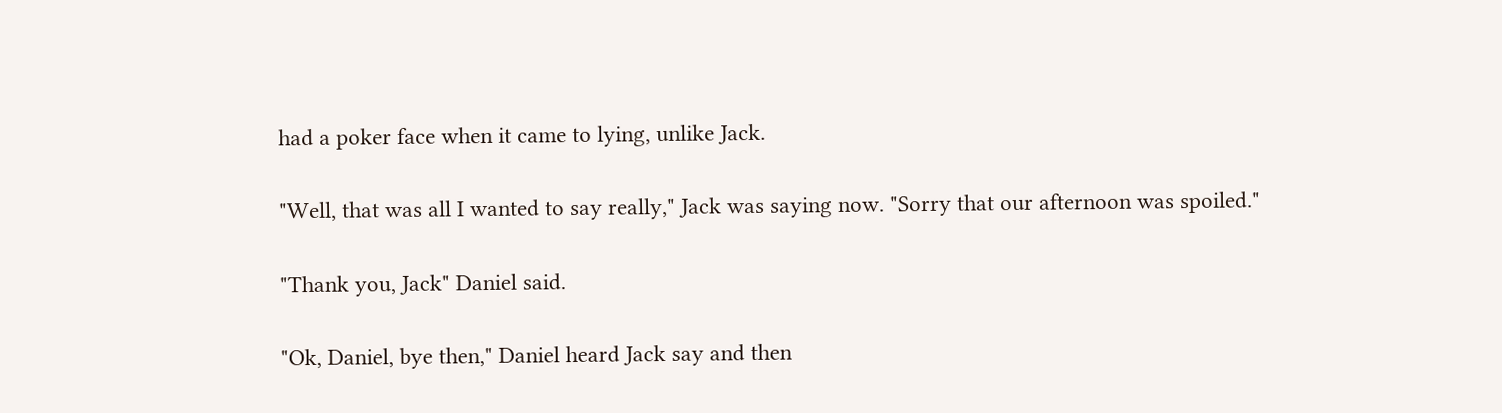had a poker face when it came to lying, unlike Jack.

"Well, that was all I wanted to say really," Jack was saying now. "Sorry that our afternoon was spoiled."

"Thank you, Jack" Daniel said.

"Ok, Daniel, bye then," Daniel heard Jack say and then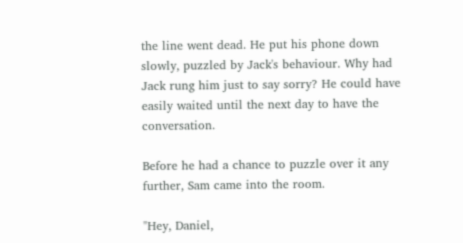the line went dead. He put his phone down slowly, puzzled by Jack's behaviour. Why had Jack rung him just to say sorry? He could have easily waited until the next day to have the conversation.

Before he had a chance to puzzle over it any further, Sam came into the room.

"Hey, Daniel,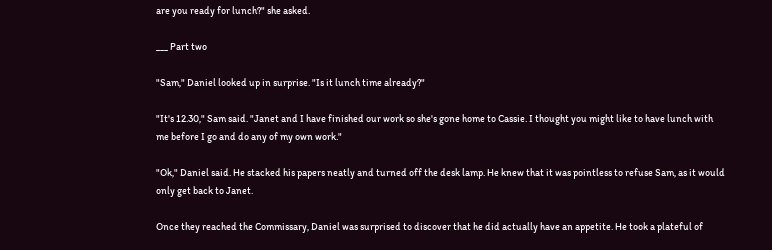are you ready for lunch?" she asked.

___ Part two

"Sam," Daniel looked up in surprise. "Is it lunch time already?"

"It's 12.30," Sam said. "Janet and I have finished our work so she's gone home to Cassie. I thought you might like to have lunch with me before I go and do any of my own work."

"Ok," Daniel said. He stacked his papers neatly and turned off the desk lamp. He knew that it was pointless to refuse Sam, as it would only get back to Janet.

Once they reached the Commissary, Daniel was surprised to discover that he did actually have an appetite. He took a plateful of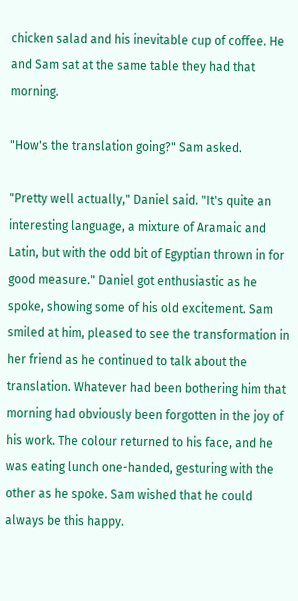chicken salad and his inevitable cup of coffee. He and Sam sat at the same table they had that morning.

"How's the translation going?" Sam asked.

"Pretty well actually," Daniel said. "It's quite an interesting language, a mixture of Aramaic and Latin, but with the odd bit of Egyptian thrown in for good measure." Daniel got enthusiastic as he spoke, showing some of his old excitement. Sam smiled at him, pleased to see the transformation in her friend as he continued to talk about the translation. Whatever had been bothering him that morning had obviously been forgotten in the joy of his work. The colour returned to his face, and he was eating lunch one-handed, gesturing with the other as he spoke. Sam wished that he could always be this happy.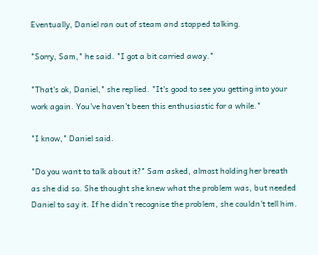Eventually, Daniel ran out of steam and stopped talking.

"Sorry, Sam," he said. "I got a bit carried away."

"That's ok, Daniel," she replied. "It's good to see you getting into your work again. You've haven't been this enthusiastic for a while."

"I know," Daniel said.

"Do you want to talk about it?" Sam asked, almost holding her breath as she did so. She thought she knew what the problem was, but needed Daniel to say it. If he didn't recognise the problem, she couldn't tell him.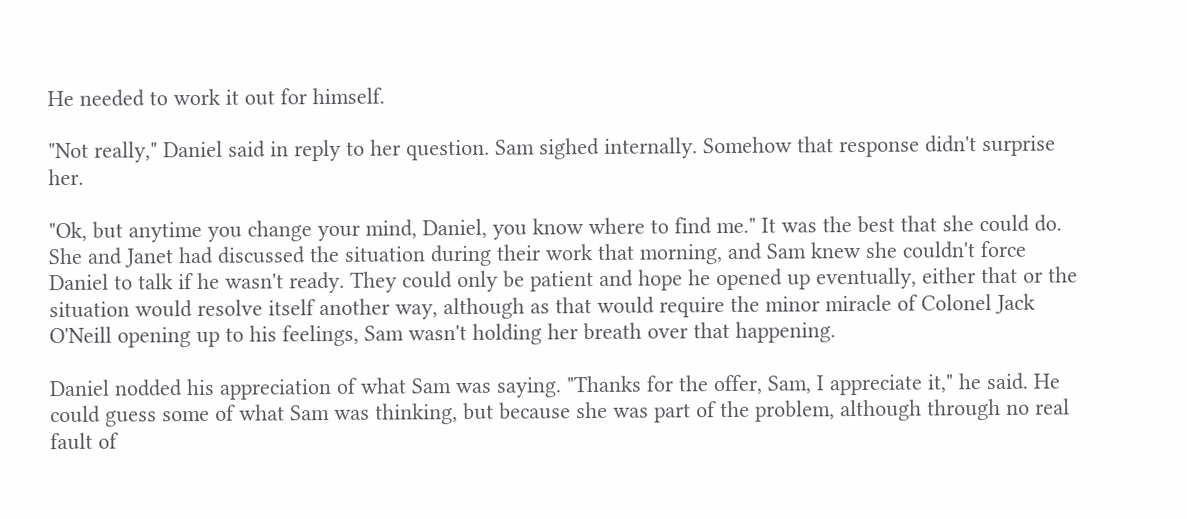He needed to work it out for himself.

"Not really," Daniel said in reply to her question. Sam sighed internally. Somehow that response didn't surprise her.

"Ok, but anytime you change your mind, Daniel, you know where to find me." It was the best that she could do. She and Janet had discussed the situation during their work that morning, and Sam knew she couldn't force Daniel to talk if he wasn't ready. They could only be patient and hope he opened up eventually, either that or the situation would resolve itself another way, although as that would require the minor miracle of Colonel Jack O'Neill opening up to his feelings, Sam wasn't holding her breath over that happening.

Daniel nodded his appreciation of what Sam was saying. "Thanks for the offer, Sam, I appreciate it," he said. He could guess some of what Sam was thinking, but because she was part of the problem, although through no real fault of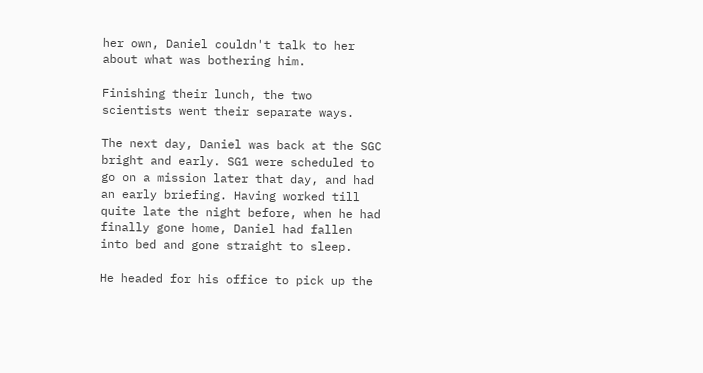her own, Daniel couldn't talk to her about what was bothering him.

Finishing their lunch, the two scientists went their separate ways.

The next day, Daniel was back at the SGC bright and early. SG1 were scheduled to go on a mission later that day, and had an early briefing. Having worked till quite late the night before, when he had finally gone home, Daniel had fallen into bed and gone straight to sleep.

He headed for his office to pick up the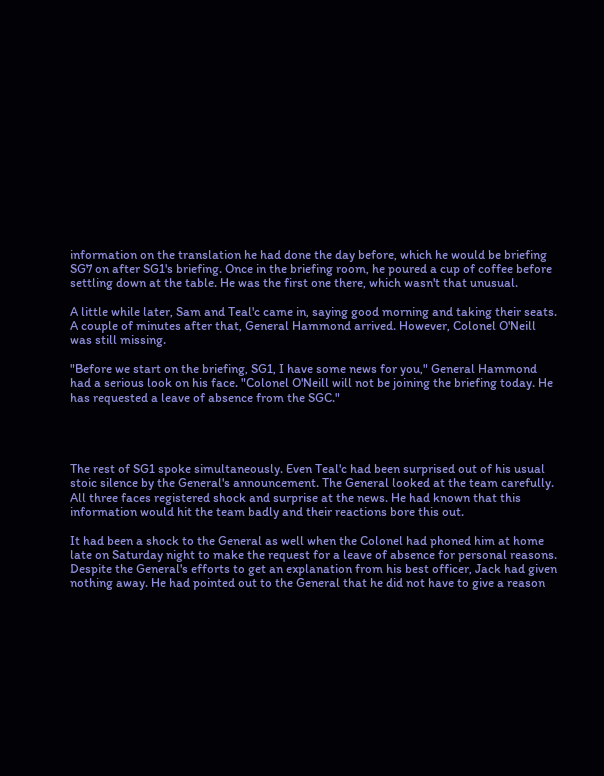information on the translation he had done the day before, which he would be briefing SG7 on after SG1's briefing. Once in the briefing room, he poured a cup of coffee before settling down at the table. He was the first one there, which wasn't that unusual.

A little while later, Sam and Teal'c came in, saying good morning and taking their seats. A couple of minutes after that, General Hammond arrived. However, Colonel O'Neill was still missing.

"Before we start on the briefing, SG1, I have some news for you," General Hammond had a serious look on his face. "Colonel O'Neill will not be joining the briefing today. He has requested a leave of absence from the SGC."




The rest of SG1 spoke simultaneously. Even Teal'c had been surprised out of his usual stoic silence by the General's announcement. The General looked at the team carefully. All three faces registered shock and surprise at the news. He had known that this information would hit the team badly and their reactions bore this out.

It had been a shock to the General as well when the Colonel had phoned him at home late on Saturday night to make the request for a leave of absence for personal reasons. Despite the General's efforts to get an explanation from his best officer, Jack had given nothing away. He had pointed out to the General that he did not have to give a reason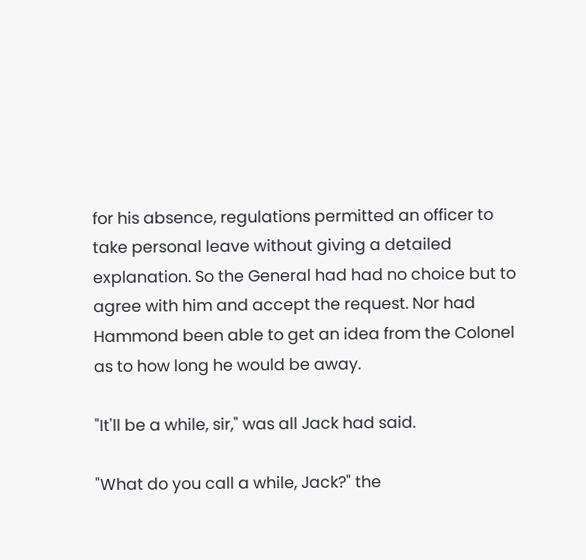for his absence, regulations permitted an officer to take personal leave without giving a detailed explanation. So the General had had no choice but to agree with him and accept the request. Nor had Hammond been able to get an idea from the Colonel as to how long he would be away.

"It'll be a while, sir," was all Jack had said.

"What do you call a while, Jack?" the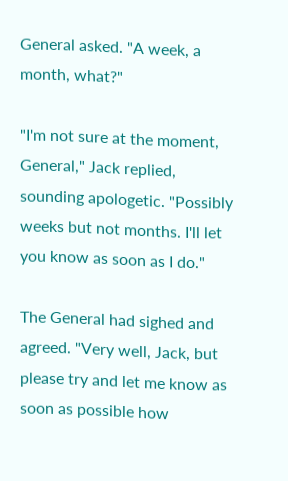General asked. "A week, a month, what?"

"I'm not sure at the moment, General," Jack replied, sounding apologetic. "Possibly weeks but not months. I'll let you know as soon as I do."

The General had sighed and agreed. "Very well, Jack, but please try and let me know as soon as possible how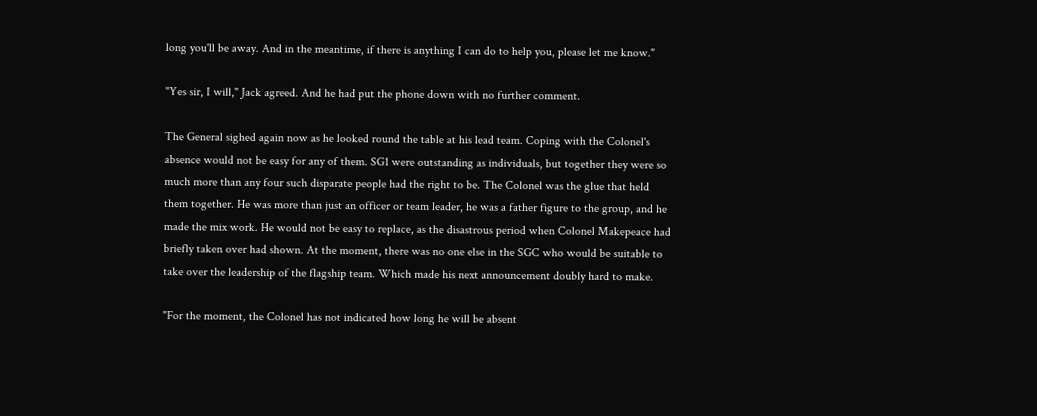long you'll be away. And in the meantime, if there is anything I can do to help you, please let me know."

"Yes sir, I will," Jack agreed. And he had put the phone down with no further comment.

The General sighed again now as he looked round the table at his lead team. Coping with the Colonel's absence would not be easy for any of them. SG1 were outstanding as individuals, but together they were so much more than any four such disparate people had the right to be. The Colonel was the glue that held them together. He was more than just an officer or team leader, he was a father figure to the group, and he made the mix work. He would not be easy to replace, as the disastrous period when Colonel Makepeace had briefly taken over had shown. At the moment, there was no one else in the SGC who would be suitable to take over the leadership of the flagship team. Which made his next announcement doubly hard to make.

"For the moment, the Colonel has not indicated how long he will be absent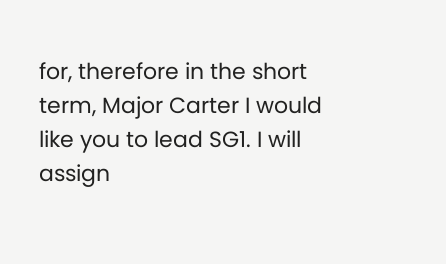for, therefore in the short term, Major Carter I would like you to lead SG1. I will assign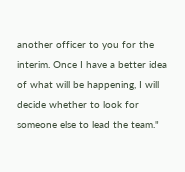another officer to you for the interim. Once I have a better idea of what will be happening, I will decide whether to look for someone else to lead the team."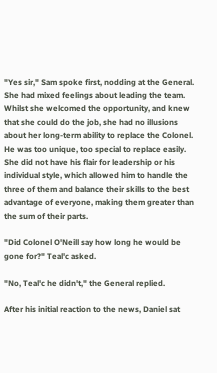"Yes sir," Sam spoke first, nodding at the General. She had mixed feelings about leading the team. Whilst she welcomed the opportunity, and knew that she could do the job, she had no illusions about her long-term ability to replace the Colonel. He was too unique, too special to replace easily. She did not have his flair for leadership or his individual style, which allowed him to handle the three of them and balance their skills to the best advantage of everyone, making them greater than the sum of their parts.

"Did Colonel O'Neill say how long he would be gone for?" Teal'c asked.

"No, Teal'c he didn't," the General replied.

After his initial reaction to the news, Daniel sat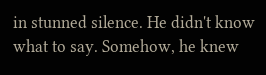in stunned silence. He didn't know what to say. Somehow, he knew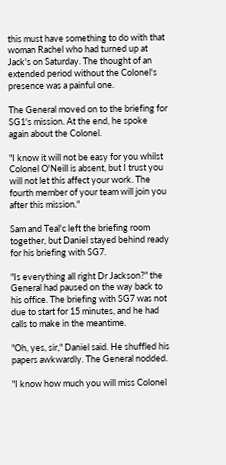this must have something to do with that woman Rachel who had turned up at Jack's on Saturday. The thought of an extended period without the Colonel's presence was a painful one.

The General moved on to the briefing for SG1's mission. At the end, he spoke again about the Colonel.

"I know it will not be easy for you whilst Colonel O'Neill is absent, but I trust you will not let this affect your work. The fourth member of your team will join you after this mission."

Sam and Teal'c left the briefing room together, but Daniel stayed behind ready for his briefing with SG7.

"Is everything all right Dr Jackson?" the General had paused on the way back to his office. The briefing with SG7 was not due to start for 15 minutes, and he had calls to make in the meantime.

"Oh, yes, sir," Daniel said. He shuffled his papers awkwardly. The General nodded.

"I know how much you will miss Colonel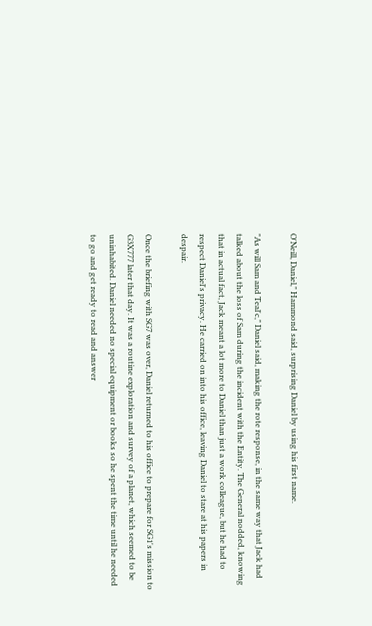O'Neill, Daniel," Hammond said, surprising Daniel by using his first name.

"As will Sam and Teal'c," Daniel said, making the rote response, in the same way that Jack had talked about the loss of Sam during the incident with the Entity. The General nodded, knowing that in actual fact, Jack meant a lot more to Daniel than just a work colleague, but he had to respect Daniel's privacy. He carried on into his office, leaving Daniel to stare at his papers in despair.

Once the briefing with SG7 was over, Daniel returned to his office to prepare for SG1's mission to G3X777 later that day. It was a routine exploration and survey of a planet, which seemed to be uninhabited. Daniel needed no special equipment or books so he spent the time until he needed to go and get ready to read and answer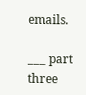emails.

___ part three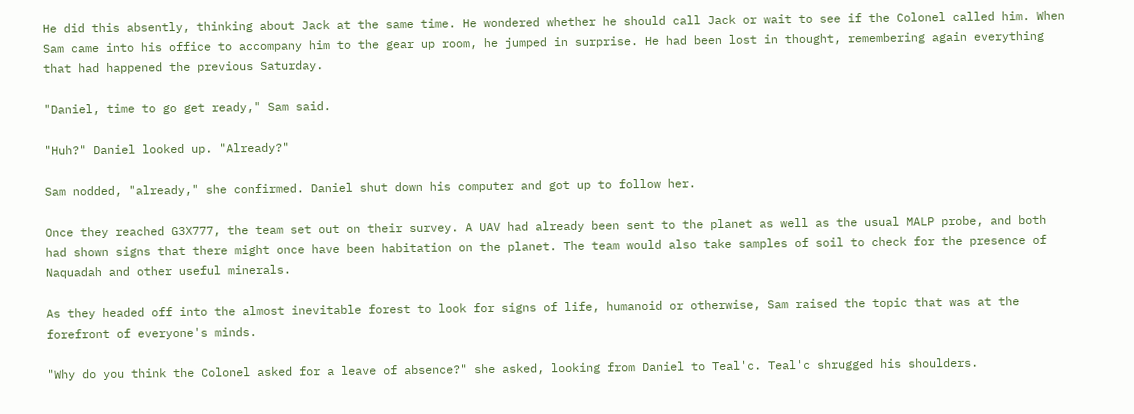He did this absently, thinking about Jack at the same time. He wondered whether he should call Jack or wait to see if the Colonel called him. When Sam came into his office to accompany him to the gear up room, he jumped in surprise. He had been lost in thought, remembering again everything that had happened the previous Saturday.

"Daniel, time to go get ready," Sam said.

"Huh?" Daniel looked up. "Already?"

Sam nodded, "already," she confirmed. Daniel shut down his computer and got up to follow her.

Once they reached G3X777, the team set out on their survey. A UAV had already been sent to the planet as well as the usual MALP probe, and both had shown signs that there might once have been habitation on the planet. The team would also take samples of soil to check for the presence of Naquadah and other useful minerals.

As they headed off into the almost inevitable forest to look for signs of life, humanoid or otherwise, Sam raised the topic that was at the forefront of everyone's minds.

"Why do you think the Colonel asked for a leave of absence?" she asked, looking from Daniel to Teal'c. Teal'c shrugged his shoulders.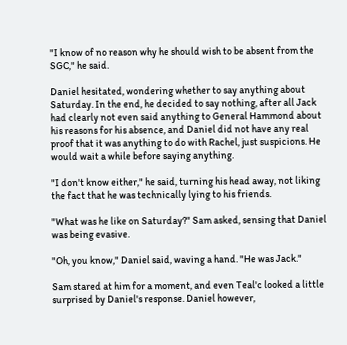"I know of no reason why he should wish to be absent from the SGC," he said.

Daniel hesitated, wondering whether to say anything about Saturday. In the end, he decided to say nothing, after all Jack had clearly not even said anything to General Hammond about his reasons for his absence, and Daniel did not have any real proof that it was anything to do with Rachel, just suspicions. He would wait a while before saying anything.

"I don't know either," he said, turning his head away, not liking the fact that he was technically lying to his friends.

"What was he like on Saturday?" Sam asked, sensing that Daniel was being evasive.

"Oh, you know," Daniel said, waving a hand. "He was Jack."

Sam stared at him for a moment, and even Teal'c looked a little surprised by Daniel's response. Daniel however,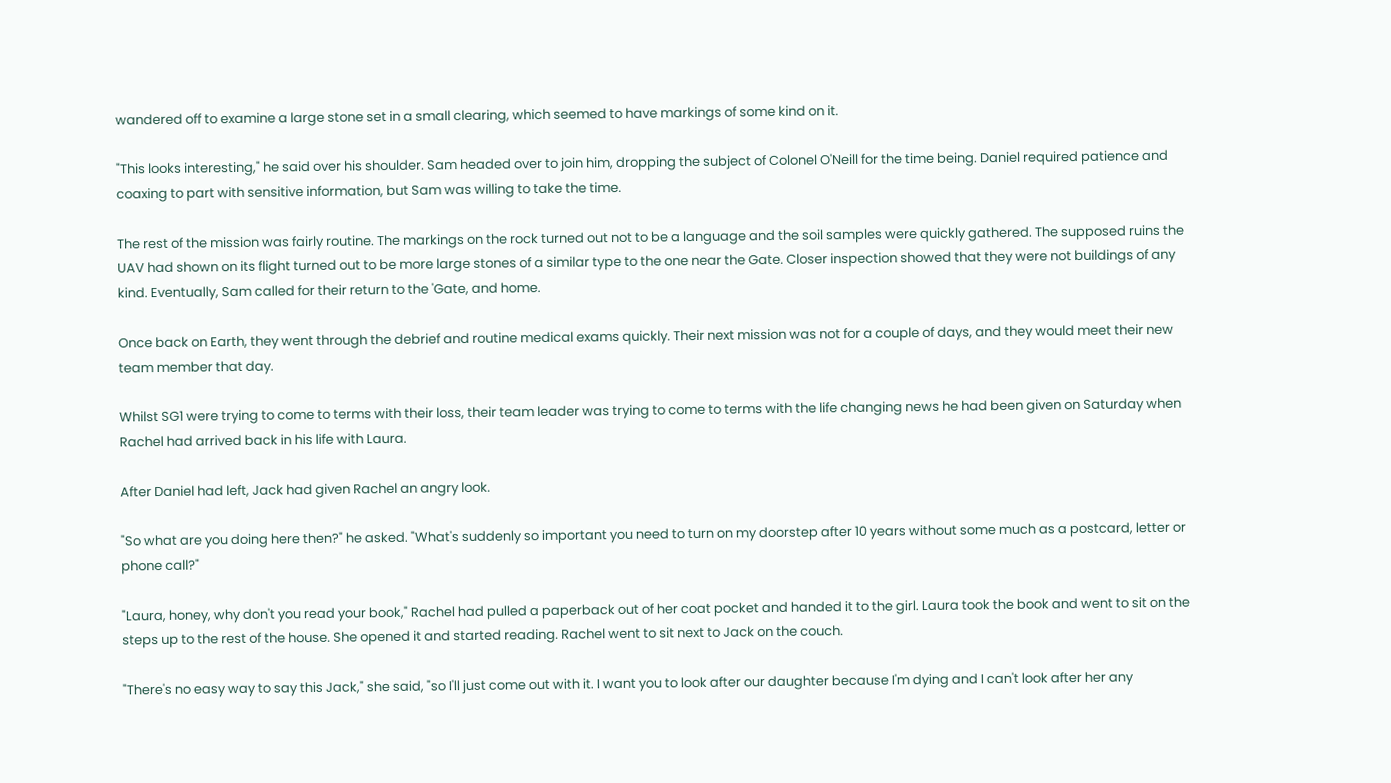wandered off to examine a large stone set in a small clearing, which seemed to have markings of some kind on it.

"This looks interesting," he said over his shoulder. Sam headed over to join him, dropping the subject of Colonel O'Neill for the time being. Daniel required patience and coaxing to part with sensitive information, but Sam was willing to take the time.

The rest of the mission was fairly routine. The markings on the rock turned out not to be a language and the soil samples were quickly gathered. The supposed ruins the UAV had shown on its flight turned out to be more large stones of a similar type to the one near the Gate. Closer inspection showed that they were not buildings of any kind. Eventually, Sam called for their return to the 'Gate, and home.

Once back on Earth, they went through the debrief and routine medical exams quickly. Their next mission was not for a couple of days, and they would meet their new team member that day.

Whilst SG1 were trying to come to terms with their loss, their team leader was trying to come to terms with the life changing news he had been given on Saturday when Rachel had arrived back in his life with Laura.

After Daniel had left, Jack had given Rachel an angry look.

"So what are you doing here then?" he asked. "What's suddenly so important you need to turn on my doorstep after 10 years without some much as a postcard, letter or phone call?"

"Laura, honey, why don't you read your book," Rachel had pulled a paperback out of her coat pocket and handed it to the girl. Laura took the book and went to sit on the steps up to the rest of the house. She opened it and started reading. Rachel went to sit next to Jack on the couch.

"There's no easy way to say this Jack," she said, "so I'll just come out with it. I want you to look after our daughter because I'm dying and I can't look after her any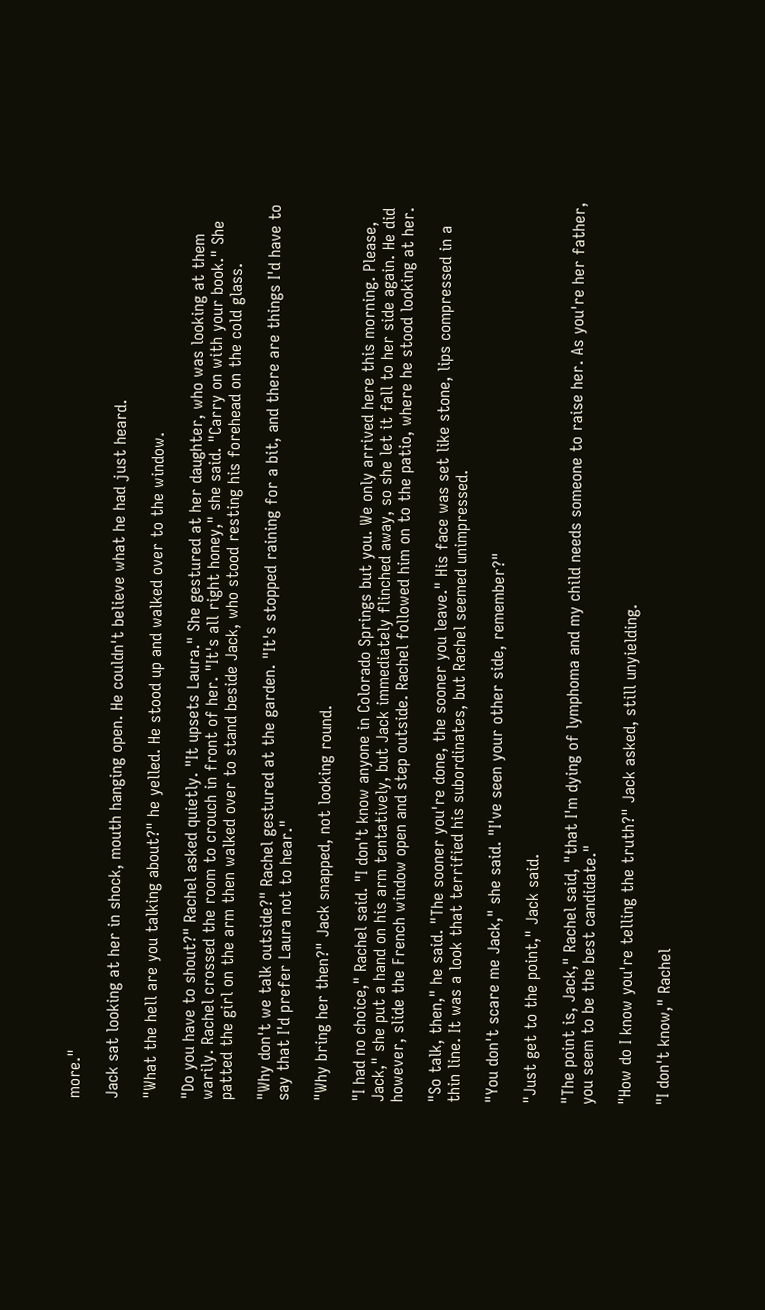more."

Jack sat looking at her in shock, mouth hanging open. He couldn't believe what he had just heard.

"What the hell are you talking about?" he yelled. He stood up and walked over to the window.

"Do you have to shout?" Rachel asked quietly. "It upsets Laura." She gestured at her daughter, who was looking at them warily. Rachel crossed the room to crouch in front of her. "It's all right honey," she said. "Carry on with your book." She patted the girl on the arm then walked over to stand beside Jack, who stood resting his forehead on the cold glass.

"Why don't we talk outside?" Rachel gestured at the garden. "It's stopped raining for a bit, and there are things I'd have to say that I'd prefer Laura not to hear."

"Why bring her then?" Jack snapped, not looking round.

"I had no choice," Rachel said. "I don't know anyone in Colorado Springs but you. We only arrived here this morning. Please, Jack," she put a hand on his arm tentatively, but Jack immediately flinched away, so she let it fall to her side again. He did however, slide the French window open and step outside. Rachel followed him on to the patio, where he stood looking at her.

"So talk, then," he said. "The sooner you're done, the sooner you leave." His face was set like stone, lips compressed in a thin line. It was a look that terrified his subordinates, but Rachel seemed unimpressed.

"You don't scare me Jack," she said. "I've seen your other side, remember?"

"Just get to the point," Jack said.

"The point is, Jack," Rachel said, "that I'm dying of lymphoma and my child needs someone to raise her. As you're her father, you seem to be the best candidate."

"How do I know you're telling the truth?" Jack asked, still unyielding.

"I don't know," Rachel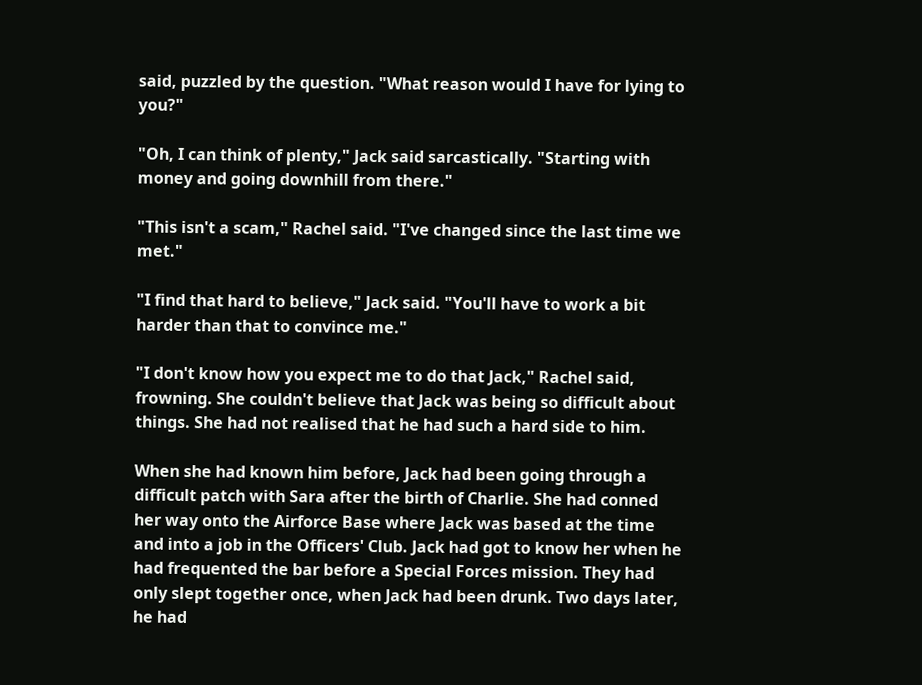said, puzzled by the question. "What reason would I have for lying to you?"

"Oh, I can think of plenty," Jack said sarcastically. "Starting with money and going downhill from there."

"This isn't a scam," Rachel said. "I've changed since the last time we met."

"I find that hard to believe," Jack said. "You'll have to work a bit harder than that to convince me."

"I don't know how you expect me to do that Jack," Rachel said, frowning. She couldn't believe that Jack was being so difficult about things. She had not realised that he had such a hard side to him.

When she had known him before, Jack had been going through a difficult patch with Sara after the birth of Charlie. She had conned her way onto the Airforce Base where Jack was based at the time and into a job in the Officers' Club. Jack had got to know her when he had frequented the bar before a Special Forces mission. They had only slept together once, when Jack had been drunk. Two days later, he had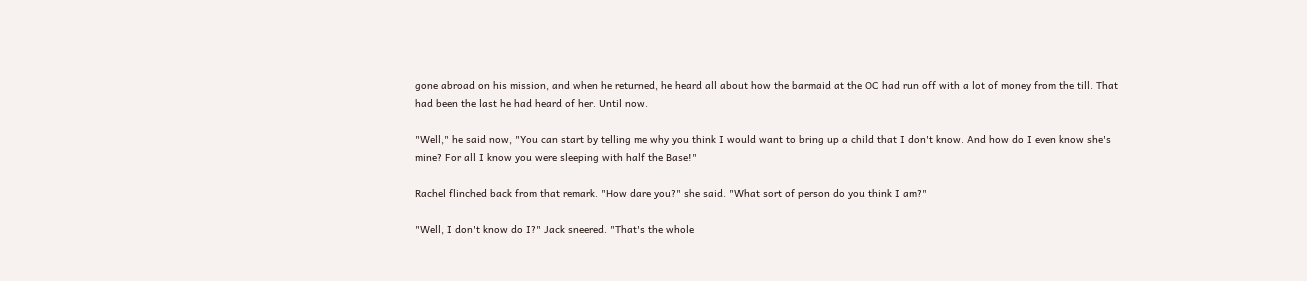gone abroad on his mission, and when he returned, he heard all about how the barmaid at the OC had run off with a lot of money from the till. That had been the last he had heard of her. Until now.

"Well," he said now, "You can start by telling me why you think I would want to bring up a child that I don't know. And how do I even know she's mine? For all I know you were sleeping with half the Base!"

Rachel flinched back from that remark. "How dare you?" she said. "What sort of person do you think I am?"

"Well, I don't know do I?" Jack sneered. "That's the whole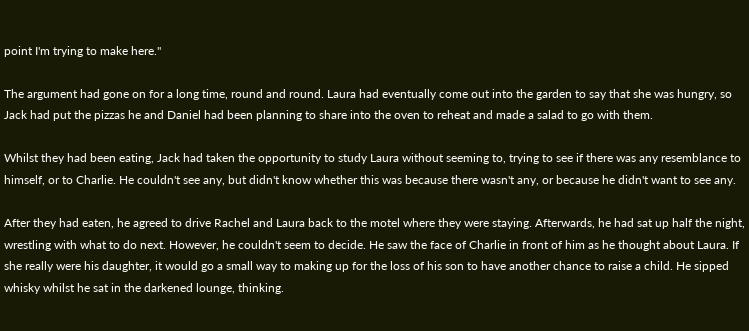point I'm trying to make here."

The argument had gone on for a long time, round and round. Laura had eventually come out into the garden to say that she was hungry, so Jack had put the pizzas he and Daniel had been planning to share into the oven to reheat and made a salad to go with them.

Whilst they had been eating, Jack had taken the opportunity to study Laura without seeming to, trying to see if there was any resemblance to himself, or to Charlie. He couldn't see any, but didn't know whether this was because there wasn't any, or because he didn't want to see any.

After they had eaten, he agreed to drive Rachel and Laura back to the motel where they were staying. Afterwards, he had sat up half the night, wrestling with what to do next. However, he couldn't seem to decide. He saw the face of Charlie in front of him as he thought about Laura. If she really were his daughter, it would go a small way to making up for the loss of his son to have another chance to raise a child. He sipped whisky whilst he sat in the darkened lounge, thinking.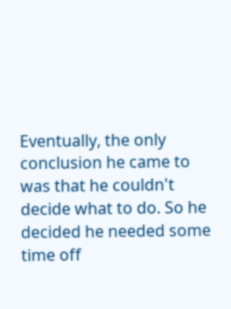Eventually, the only conclusion he came to was that he couldn't decide what to do. So he decided he needed some time off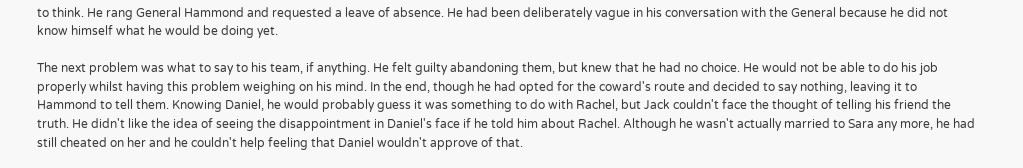to think. He rang General Hammond and requested a leave of absence. He had been deliberately vague in his conversation with the General because he did not know himself what he would be doing yet.

The next problem was what to say to his team, if anything. He felt guilty abandoning them, but knew that he had no choice. He would not be able to do his job properly whilst having this problem weighing on his mind. In the end, though he had opted for the coward's route and decided to say nothing, leaving it to Hammond to tell them. Knowing Daniel, he would probably guess it was something to do with Rachel, but Jack couldn't face the thought of telling his friend the truth. He didn't like the idea of seeing the disappointment in Daniel's face if he told him about Rachel. Although he wasn't actually married to Sara any more, he had still cheated on her and he couldn't help feeling that Daniel wouldn't approve of that.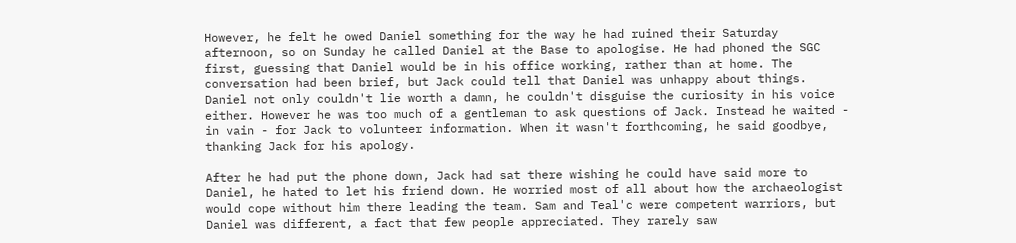However, he felt he owed Daniel something for the way he had ruined their Saturday afternoon, so on Sunday he called Daniel at the Base to apologise. He had phoned the SGC first, guessing that Daniel would be in his office working, rather than at home. The conversation had been brief, but Jack could tell that Daniel was unhappy about things. Daniel not only couldn't lie worth a damn, he couldn't disguise the curiosity in his voice either. However he was too much of a gentleman to ask questions of Jack. Instead he waited - in vain - for Jack to volunteer information. When it wasn't forthcoming, he said goodbye, thanking Jack for his apology.

After he had put the phone down, Jack had sat there wishing he could have said more to Daniel, he hated to let his friend down. He worried most of all about how the archaeologist would cope without him there leading the team. Sam and Teal'c were competent warriors, but Daniel was different, a fact that few people appreciated. They rarely saw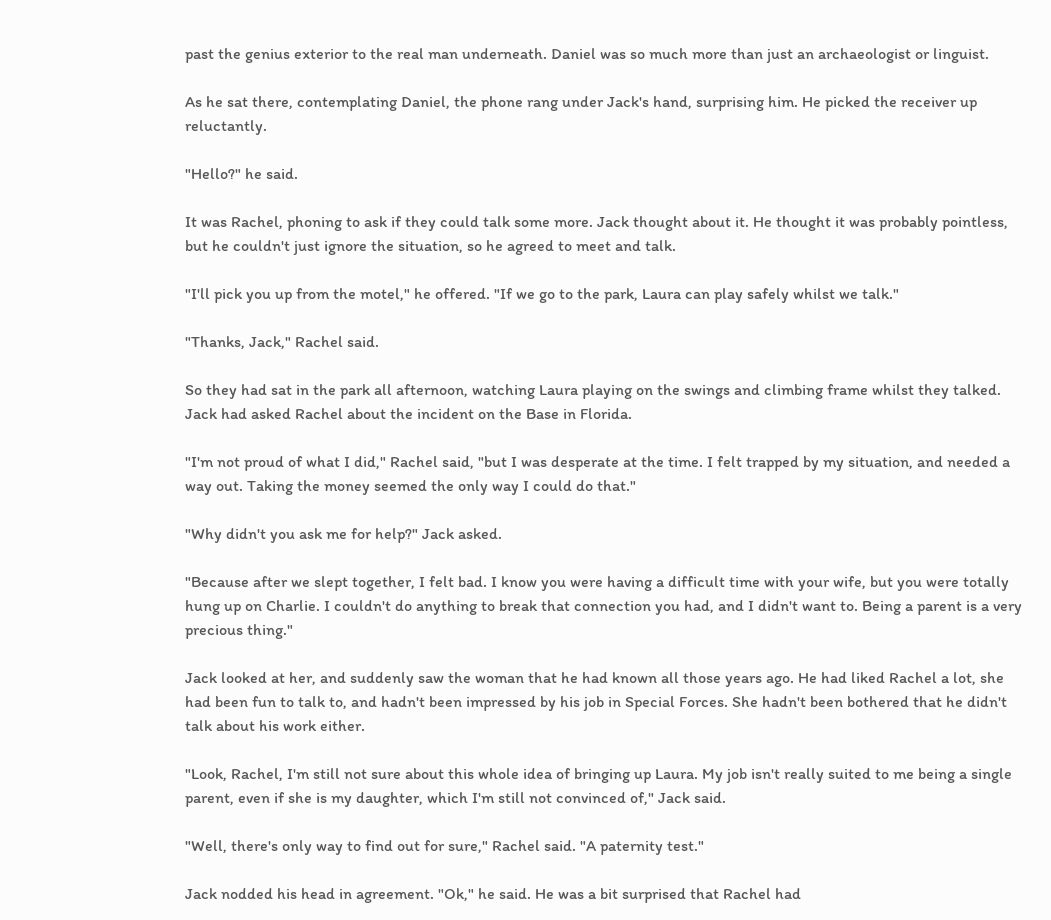past the genius exterior to the real man underneath. Daniel was so much more than just an archaeologist or linguist.

As he sat there, contemplating Daniel, the phone rang under Jack's hand, surprising him. He picked the receiver up reluctantly.

"Hello?" he said.

It was Rachel, phoning to ask if they could talk some more. Jack thought about it. He thought it was probably pointless, but he couldn't just ignore the situation, so he agreed to meet and talk.

"I'll pick you up from the motel," he offered. "If we go to the park, Laura can play safely whilst we talk."

"Thanks, Jack," Rachel said.

So they had sat in the park all afternoon, watching Laura playing on the swings and climbing frame whilst they talked. Jack had asked Rachel about the incident on the Base in Florida.

"I'm not proud of what I did," Rachel said, "but I was desperate at the time. I felt trapped by my situation, and needed a way out. Taking the money seemed the only way I could do that."

"Why didn't you ask me for help?" Jack asked.

"Because after we slept together, I felt bad. I know you were having a difficult time with your wife, but you were totally hung up on Charlie. I couldn't do anything to break that connection you had, and I didn't want to. Being a parent is a very precious thing."

Jack looked at her, and suddenly saw the woman that he had known all those years ago. He had liked Rachel a lot, she had been fun to talk to, and hadn't been impressed by his job in Special Forces. She hadn't been bothered that he didn't talk about his work either.

"Look, Rachel, I'm still not sure about this whole idea of bringing up Laura. My job isn't really suited to me being a single parent, even if she is my daughter, which I'm still not convinced of," Jack said.

"Well, there's only way to find out for sure," Rachel said. "A paternity test."

Jack nodded his head in agreement. "Ok," he said. He was a bit surprised that Rachel had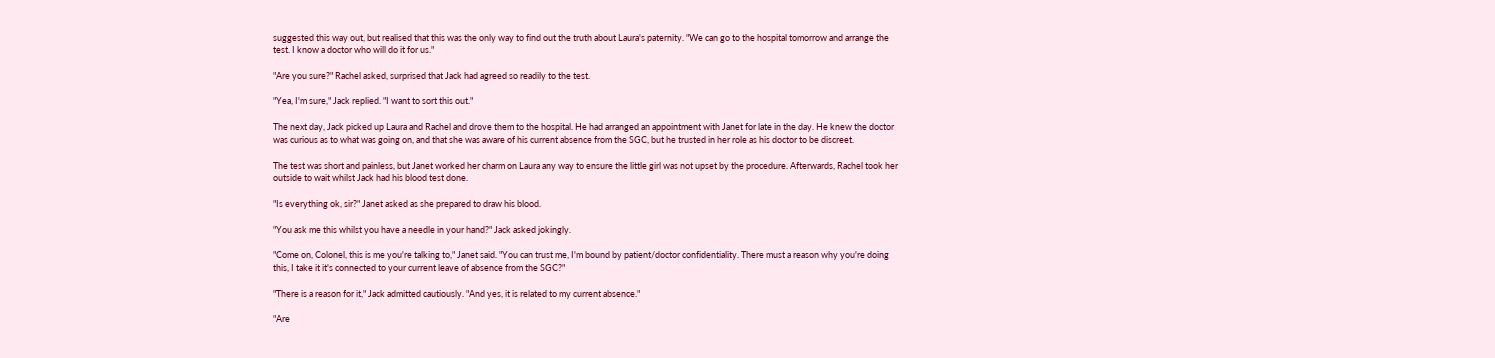suggested this way out, but realised that this was the only way to find out the truth about Laura's paternity. "We can go to the hospital tomorrow and arrange the test. I know a doctor who will do it for us."

"Are you sure?" Rachel asked, surprised that Jack had agreed so readily to the test.

"Yea, I'm sure," Jack replied. "I want to sort this out."

The next day, Jack picked up Laura and Rachel and drove them to the hospital. He had arranged an appointment with Janet for late in the day. He knew the doctor was curious as to what was going on, and that she was aware of his current absence from the SGC, but he trusted in her role as his doctor to be discreet.

The test was short and painless, but Janet worked her charm on Laura any way to ensure the little girl was not upset by the procedure. Afterwards, Rachel took her outside to wait whilst Jack had his blood test done.

"Is everything ok, sir?" Janet asked as she prepared to draw his blood.

"You ask me this whilst you have a needle in your hand?" Jack asked jokingly.

"Come on, Colonel, this is me you're talking to," Janet said. "You can trust me, I'm bound by patient/doctor confidentiality. There must a reason why you're doing this, I take it it's connected to your current leave of absence from the SGC?"

"There is a reason for it," Jack admitted cautiously. "And yes, it is related to my current absence."

"Are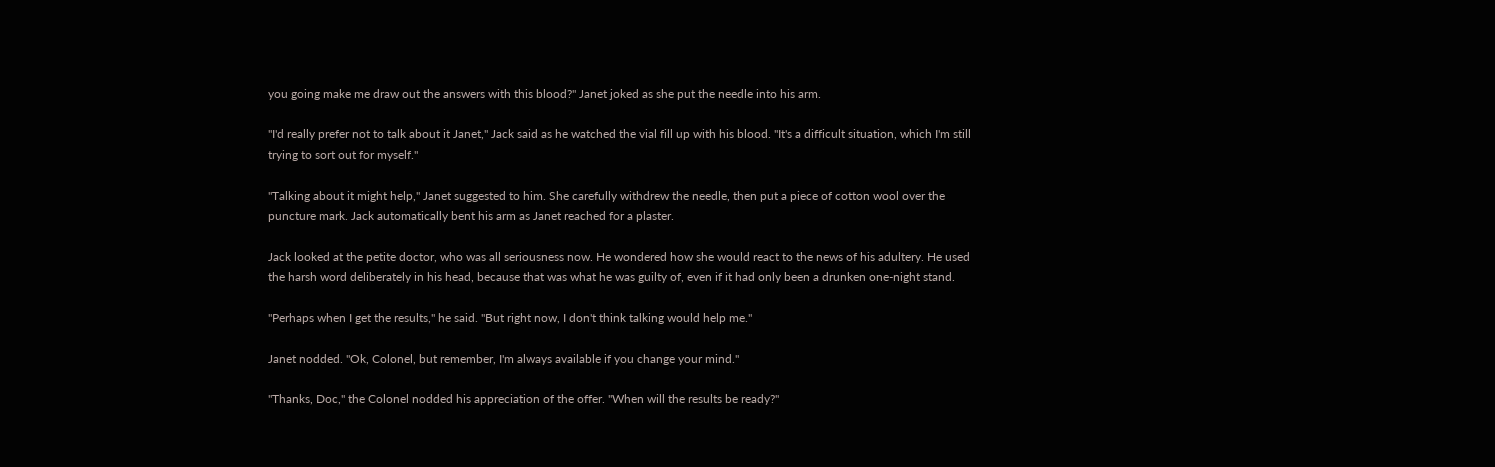you going make me draw out the answers with this blood?" Janet joked as she put the needle into his arm.

"I'd really prefer not to talk about it Janet," Jack said as he watched the vial fill up with his blood. "It's a difficult situation, which I'm still trying to sort out for myself."

"Talking about it might help," Janet suggested to him. She carefully withdrew the needle, then put a piece of cotton wool over the puncture mark. Jack automatically bent his arm as Janet reached for a plaster.

Jack looked at the petite doctor, who was all seriousness now. He wondered how she would react to the news of his adultery. He used the harsh word deliberately in his head, because that was what he was guilty of, even if it had only been a drunken one-night stand.

"Perhaps when I get the results," he said. "But right now, I don't think talking would help me."

Janet nodded. "Ok, Colonel, but remember, I'm always available if you change your mind."

"Thanks, Doc," the Colonel nodded his appreciation of the offer. "When will the results be ready?"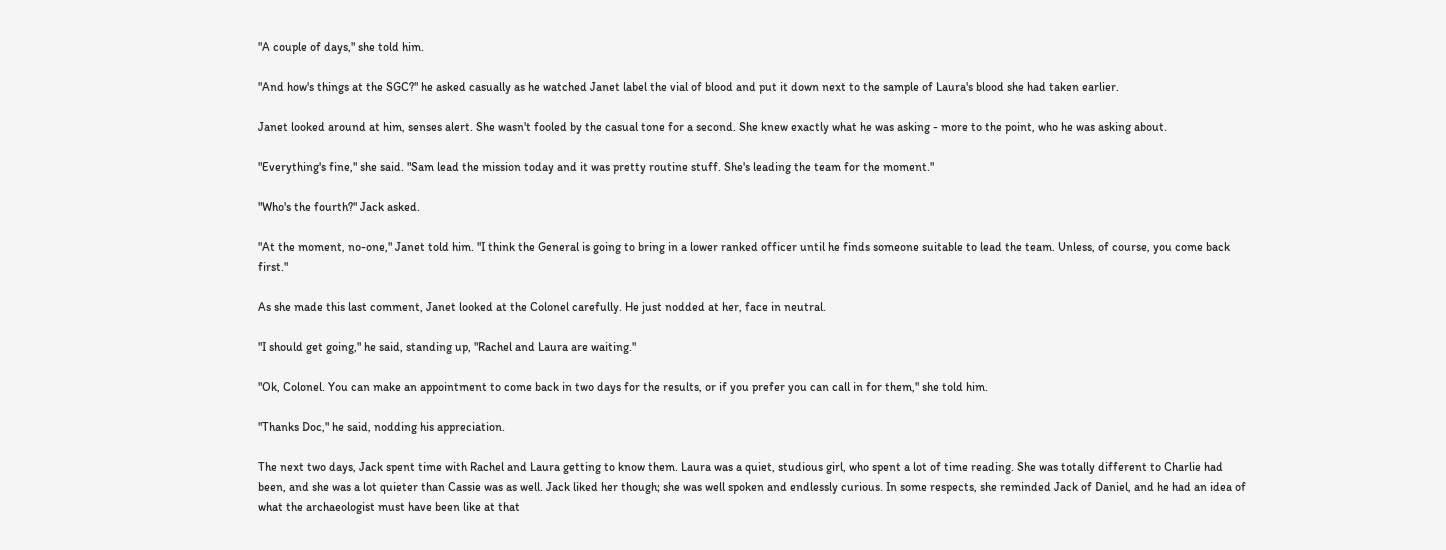"A couple of days," she told him.

"And how's things at the SGC?" he asked casually as he watched Janet label the vial of blood and put it down next to the sample of Laura's blood she had taken earlier.

Janet looked around at him, senses alert. She wasn't fooled by the casual tone for a second. She knew exactly what he was asking - more to the point, who he was asking about.

"Everything's fine," she said. "Sam lead the mission today and it was pretty routine stuff. She's leading the team for the moment."

"Who's the fourth?" Jack asked.

"At the moment, no-one," Janet told him. "I think the General is going to bring in a lower ranked officer until he finds someone suitable to lead the team. Unless, of course, you come back first."

As she made this last comment, Janet looked at the Colonel carefully. He just nodded at her, face in neutral.

"I should get going," he said, standing up, "Rachel and Laura are waiting."

"Ok, Colonel. You can make an appointment to come back in two days for the results, or if you prefer you can call in for them," she told him.

"Thanks Doc," he said, nodding his appreciation.

The next two days, Jack spent time with Rachel and Laura getting to know them. Laura was a quiet, studious girl, who spent a lot of time reading. She was totally different to Charlie had been, and she was a lot quieter than Cassie was as well. Jack liked her though; she was well spoken and endlessly curious. In some respects, she reminded Jack of Daniel, and he had an idea of what the archaeologist must have been like at that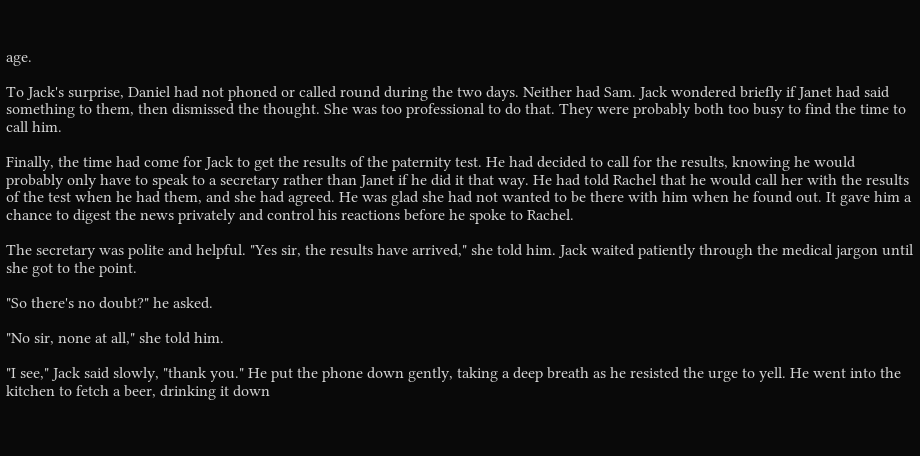age.

To Jack's surprise, Daniel had not phoned or called round during the two days. Neither had Sam. Jack wondered briefly if Janet had said something to them, then dismissed the thought. She was too professional to do that. They were probably both too busy to find the time to call him.

Finally, the time had come for Jack to get the results of the paternity test. He had decided to call for the results, knowing he would probably only have to speak to a secretary rather than Janet if he did it that way. He had told Rachel that he would call her with the results of the test when he had them, and she had agreed. He was glad she had not wanted to be there with him when he found out. It gave him a chance to digest the news privately and control his reactions before he spoke to Rachel.

The secretary was polite and helpful. "Yes sir, the results have arrived," she told him. Jack waited patiently through the medical jargon until she got to the point.

"So there's no doubt?" he asked.

"No sir, none at all," she told him.

"I see," Jack said slowly, "thank you." He put the phone down gently, taking a deep breath as he resisted the urge to yell. He went into the kitchen to fetch a beer, drinking it down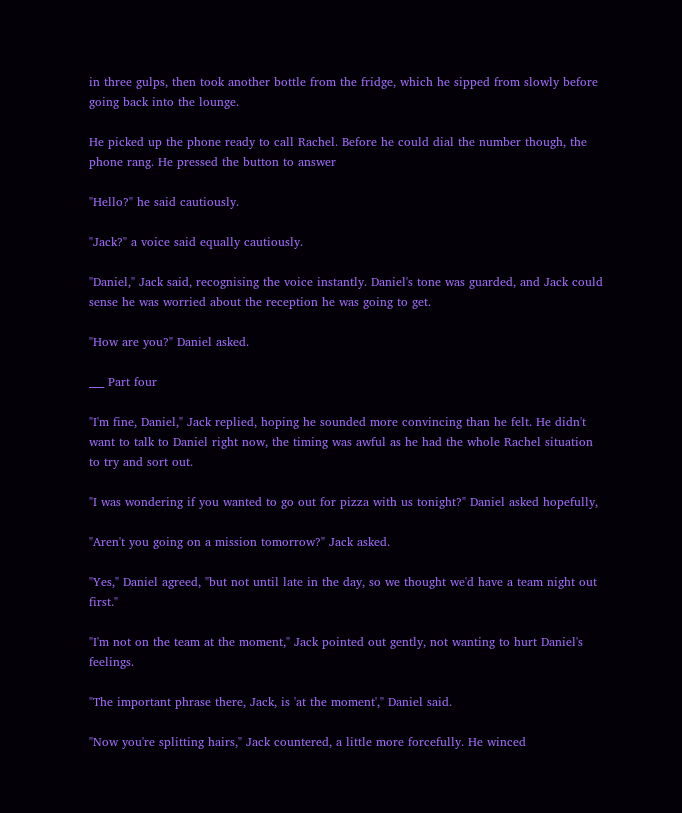in three gulps, then took another bottle from the fridge, which he sipped from slowly before going back into the lounge.

He picked up the phone ready to call Rachel. Before he could dial the number though, the phone rang. He pressed the button to answer

"Hello?" he said cautiously.

"Jack?" a voice said equally cautiously.

"Daniel," Jack said, recognising the voice instantly. Daniel's tone was guarded, and Jack could sense he was worried about the reception he was going to get.

"How are you?" Daniel asked.

___ Part four

"I'm fine, Daniel," Jack replied, hoping he sounded more convincing than he felt. He didn't want to talk to Daniel right now, the timing was awful as he had the whole Rachel situation to try and sort out.

"I was wondering if you wanted to go out for pizza with us tonight?" Daniel asked hopefully,

"Aren't you going on a mission tomorrow?" Jack asked.

"Yes," Daniel agreed, "but not until late in the day, so we thought we'd have a team night out first."

"I'm not on the team at the moment," Jack pointed out gently, not wanting to hurt Daniel's feelings.

"The important phrase there, Jack, is 'at the moment'," Daniel said.

"Now you're splitting hairs," Jack countered, a little more forcefully. He winced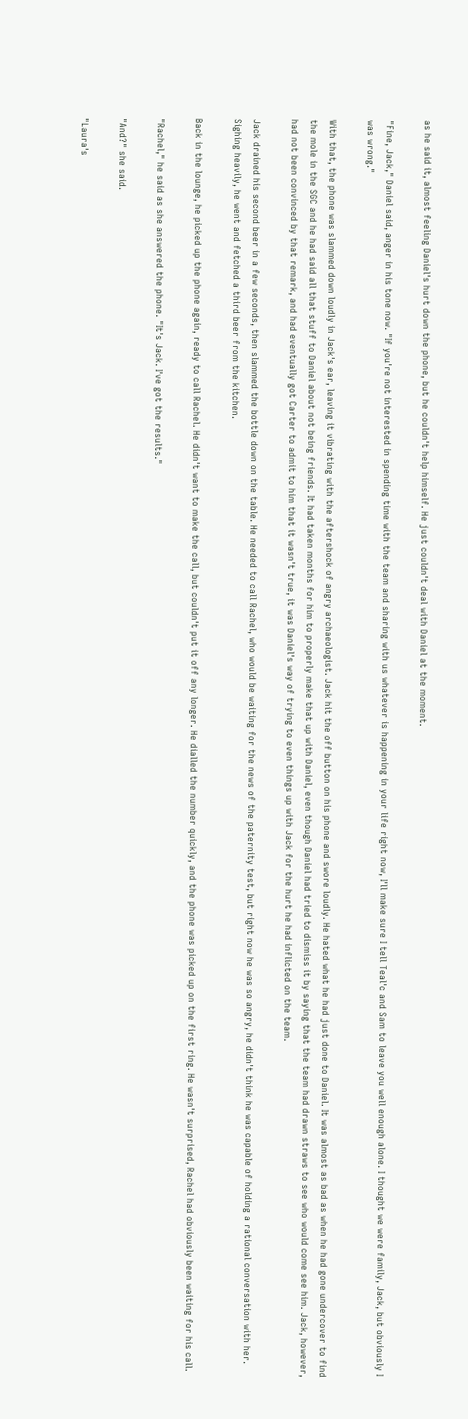as he said it, almost feeling Daniel's hurt down the phone, but he couldn't help himself. He just couldn't deal with Daniel at the moment.

"Fine, Jack," Daniel said, anger in his tone now. "If you're not interested in spending time with the team and sharing with us whatever is happening in your life right now, I'll make sure I tell Teal'c and Sam to leave you well enough alone. I thought we were family, Jack, but obviously I was wrong."

With that, the phone was slammed down loudly in Jack's ear, leaving it vibrating with the aftershock of angry archaeologist. Jack hit the off button on his phone and swore loudly. He hated what he had just done to Daniel. It was almost as bad as when he had gone undercover to find the mole in the SGC and he had said all that stuff to Daniel about not being friends. It had taken months for him to properly make that up with Daniel, even though Daniel had tried to dismiss it by saying that the team had drawn straws to see who would come see him. Jack, however, had not been convinced by that remark, and had eventually got Carter to admit to him that it wasn't true, it was Daniel's way of trying to even things up with Jack for the hurt he had inflicted on the team.

Jack drained his second beer in a few seconds, then slammed the bottle down on the table. He needed to call Rachel, who would be waiting for the news of the paternity test, but right now he was so angry, he didn't think he was capable of holding a rational conversation with her. Sighing heavily, he went and fetched a third beer from the kitchen.

Back in the lounge, he picked up the phone again, ready to call Rachel. He didn't want to make the call, but couldn't put it off any longer. He dialled the number quickly, and the phone was picked up on the first ring. He wasn't surprised, Rachel had obviously been waiting for his call.

"Rachel," he said as she answered the phone. "It's Jack. I've got the results."

"And?" she said.

"Laura's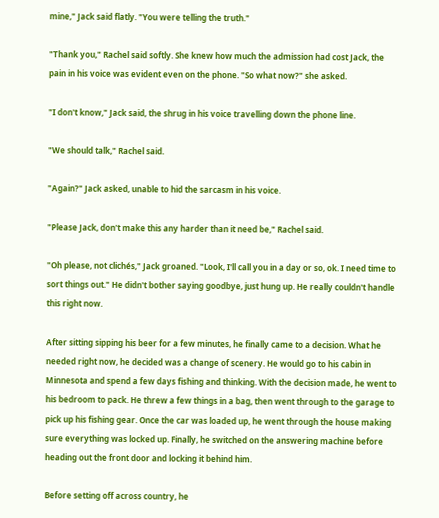mine," Jack said flatly. "You were telling the truth."

"Thank you," Rachel said softly. She knew how much the admission had cost Jack, the pain in his voice was evident even on the phone. "So what now?" she asked.

"I don't know," Jack said, the shrug in his voice travelling down the phone line.

"We should talk," Rachel said.

"Again?" Jack asked, unable to hid the sarcasm in his voice.

"Please Jack, don't make this any harder than it need be," Rachel said.

"Oh please, not clichés," Jack groaned. "Look, I'll call you in a day or so, ok. I need time to sort things out." He didn't bother saying goodbye, just hung up. He really couldn't handle this right now.

After sitting sipping his beer for a few minutes, he finally came to a decision. What he needed right now, he decided was a change of scenery. He would go to his cabin in Minnesota and spend a few days fishing and thinking. With the decision made, he went to his bedroom to pack. He threw a few things in a bag, then went through to the garage to pick up his fishing gear. Once the car was loaded up, he went through the house making sure everything was locked up. Finally, he switched on the answering machine before heading out the front door and locking it behind him.

Before setting off across country, he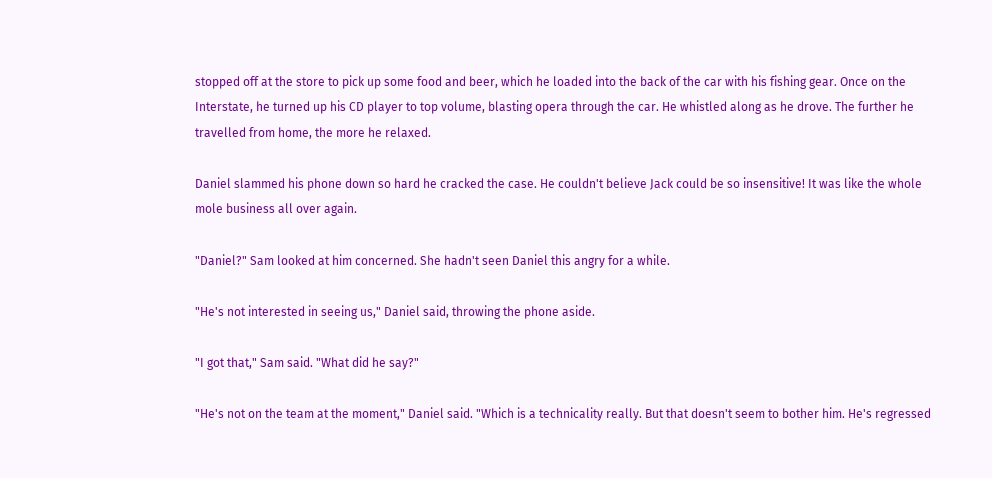stopped off at the store to pick up some food and beer, which he loaded into the back of the car with his fishing gear. Once on the Interstate, he turned up his CD player to top volume, blasting opera through the car. He whistled along as he drove. The further he travelled from home, the more he relaxed.

Daniel slammed his phone down so hard he cracked the case. He couldn't believe Jack could be so insensitive! It was like the whole mole business all over again.

"Daniel?" Sam looked at him concerned. She hadn't seen Daniel this angry for a while.

"He's not interested in seeing us," Daniel said, throwing the phone aside.

"I got that," Sam said. "What did he say?"

"He's not on the team at the moment," Daniel said. "Which is a technicality really. But that doesn't seem to bother him. He's regressed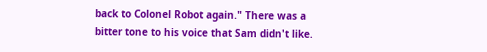back to Colonel Robot again." There was a bitter tone to his voice that Sam didn't like.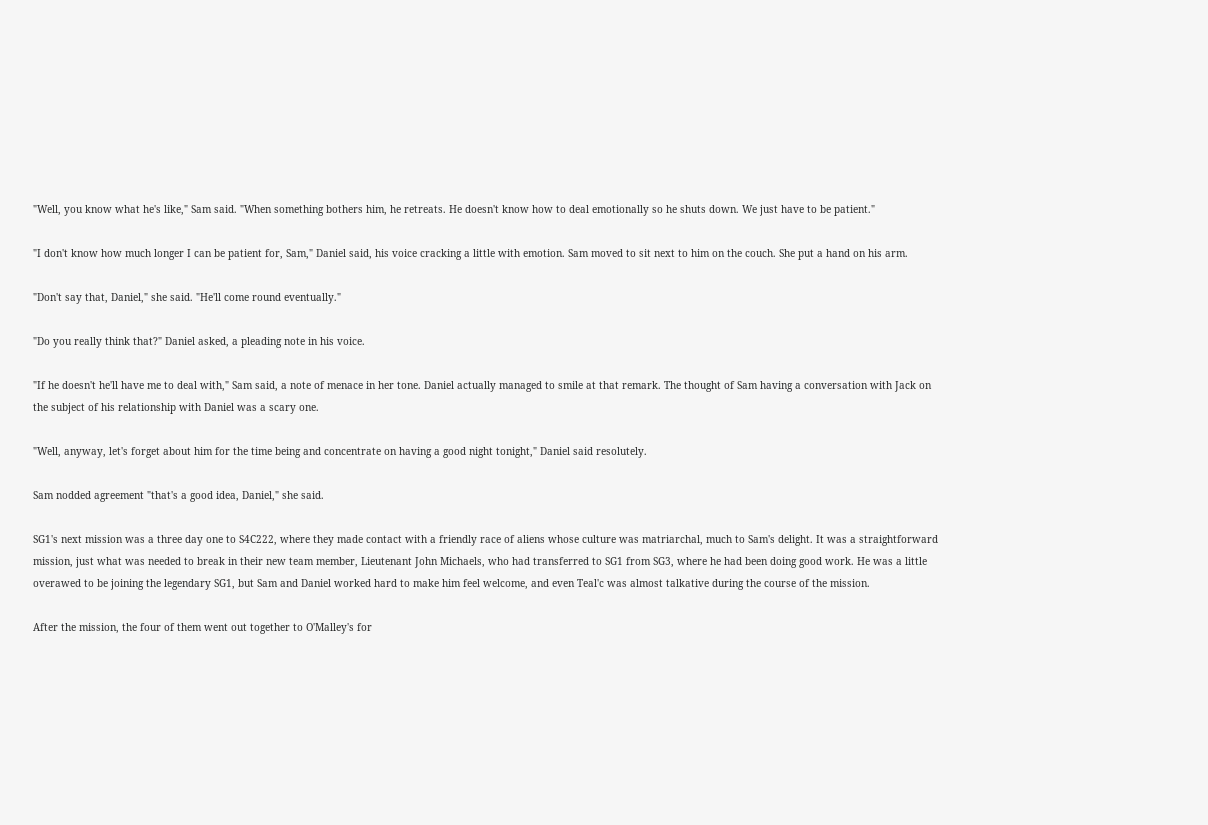"Well, you know what he's like," Sam said. "When something bothers him, he retreats. He doesn't know how to deal emotionally so he shuts down. We just have to be patient."

"I don't know how much longer I can be patient for, Sam," Daniel said, his voice cracking a little with emotion. Sam moved to sit next to him on the couch. She put a hand on his arm.

"Don't say that, Daniel," she said. "He'll come round eventually."

"Do you really think that?" Daniel asked, a pleading note in his voice.

"If he doesn't he'll have me to deal with," Sam said, a note of menace in her tone. Daniel actually managed to smile at that remark. The thought of Sam having a conversation with Jack on the subject of his relationship with Daniel was a scary one.

"Well, anyway, let's forget about him for the time being and concentrate on having a good night tonight," Daniel said resolutely.

Sam nodded agreement "that's a good idea, Daniel," she said.

SG1's next mission was a three day one to S4C222, where they made contact with a friendly race of aliens whose culture was matriarchal, much to Sam's delight. It was a straightforward mission, just what was needed to break in their new team member, Lieutenant John Michaels, who had transferred to SG1 from SG3, where he had been doing good work. He was a little overawed to be joining the legendary SG1, but Sam and Daniel worked hard to make him feel welcome, and even Teal'c was almost talkative during the course of the mission.

After the mission, the four of them went out together to O'Malley's for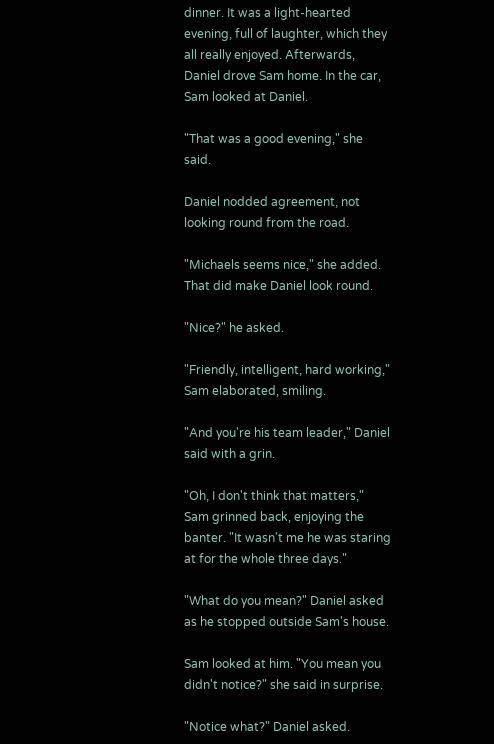dinner. It was a light-hearted evening, full of laughter, which they all really enjoyed. Afterwards, Daniel drove Sam home. In the car, Sam looked at Daniel.

"That was a good evening," she said.

Daniel nodded agreement, not looking round from the road.

"Michaels seems nice," she added. That did make Daniel look round.

"Nice?" he asked.

"Friendly, intelligent, hard working," Sam elaborated, smiling.

"And you're his team leader," Daniel said with a grin.

"Oh, I don't think that matters," Sam grinned back, enjoying the banter. "It wasn't me he was staring at for the whole three days."

"What do you mean?" Daniel asked as he stopped outside Sam's house.

Sam looked at him. "You mean you didn't notice?" she said in surprise.

"Notice what?" Daniel asked.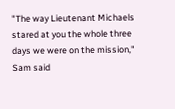"The way Lieutenant Michaels stared at you the whole three days we were on the mission," Sam said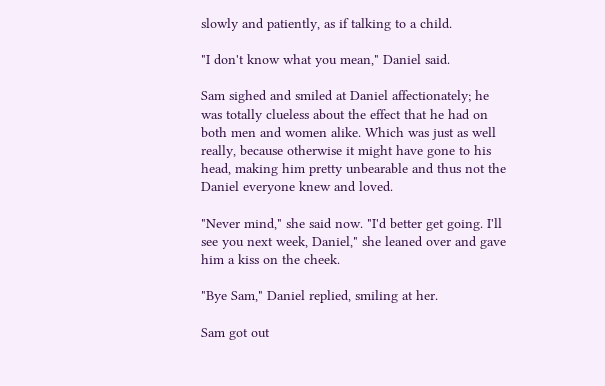slowly and patiently, as if talking to a child.

"I don't know what you mean," Daniel said.

Sam sighed and smiled at Daniel affectionately; he was totally clueless about the effect that he had on both men and women alike. Which was just as well really, because otherwise it might have gone to his head, making him pretty unbearable and thus not the Daniel everyone knew and loved.

"Never mind," she said now. "I'd better get going. I'll see you next week, Daniel," she leaned over and gave him a kiss on the cheek.

"Bye Sam," Daniel replied, smiling at her.

Sam got out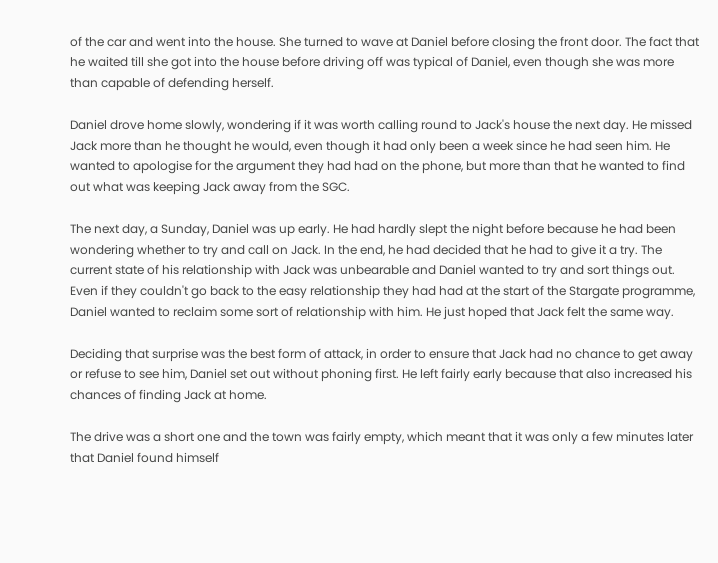of the car and went into the house. She turned to wave at Daniel before closing the front door. The fact that he waited till she got into the house before driving off was typical of Daniel, even though she was more than capable of defending herself.

Daniel drove home slowly, wondering if it was worth calling round to Jack's house the next day. He missed Jack more than he thought he would, even though it had only been a week since he had seen him. He wanted to apologise for the argument they had had on the phone, but more than that he wanted to find out what was keeping Jack away from the SGC.

The next day, a Sunday, Daniel was up early. He had hardly slept the night before because he had been wondering whether to try and call on Jack. In the end, he had decided that he had to give it a try. The current state of his relationship with Jack was unbearable and Daniel wanted to try and sort things out. Even if they couldn't go back to the easy relationship they had had at the start of the Stargate programme, Daniel wanted to reclaim some sort of relationship with him. He just hoped that Jack felt the same way.

Deciding that surprise was the best form of attack, in order to ensure that Jack had no chance to get away or refuse to see him, Daniel set out without phoning first. He left fairly early because that also increased his chances of finding Jack at home.

The drive was a short one and the town was fairly empty, which meant that it was only a few minutes later that Daniel found himself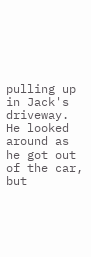pulling up in Jack's driveway. He looked around as he got out of the car, but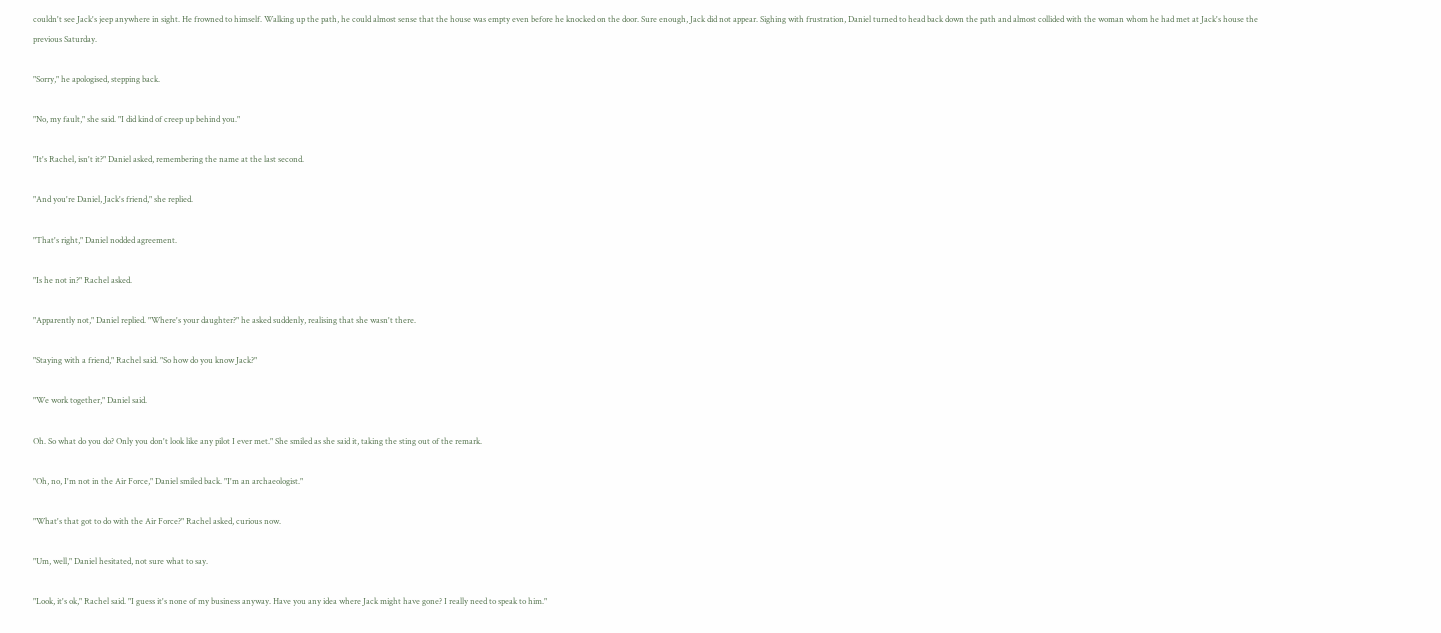couldn't see Jack's jeep anywhere in sight. He frowned to himself. Walking up the path, he could almost sense that the house was empty even before he knocked on the door. Sure enough, Jack did not appear. Sighing with frustration, Daniel turned to head back down the path and almost collided with the woman whom he had met at Jack's house the previous Saturday.

"Sorry," he apologised, stepping back.

"No, my fault," she said. "I did kind of creep up behind you."

"It's Rachel, isn't it?" Daniel asked, remembering the name at the last second.

"And you're Daniel, Jack's friend," she replied.

"That's right," Daniel nodded agreement.

"Is he not in?" Rachel asked.

"Apparently not," Daniel replied. "Where's your daughter?" he asked suddenly, realising that she wasn't there.

"Staying with a friend," Rachel said. "So how do you know Jack?"

"We work together," Daniel said.

Oh. So what do you do? Only you don't look like any pilot I ever met." She smiled as she said it, taking the sting out of the remark.

"Oh, no, I'm not in the Air Force," Daniel smiled back. "I'm an archaeologist."

"What's that got to do with the Air Force?" Rachel asked, curious now.

"Um, well," Daniel hesitated, not sure what to say.

"Look, it's ok," Rachel said. "I guess it's none of my business anyway. Have you any idea where Jack might have gone? I really need to speak to him."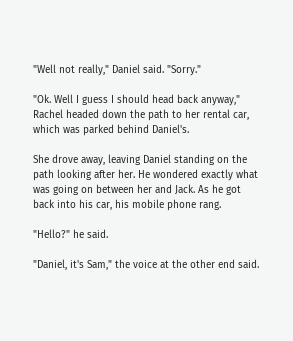"Well not really," Daniel said. "Sorry."

"Ok. Well I guess I should head back anyway," Rachel headed down the path to her rental car, which was parked behind Daniel's.

She drove away, leaving Daniel standing on the path looking after her. He wondered exactly what was going on between her and Jack. As he got back into his car, his mobile phone rang.

"Hello?" he said.

"Daniel, it's Sam," the voice at the other end said.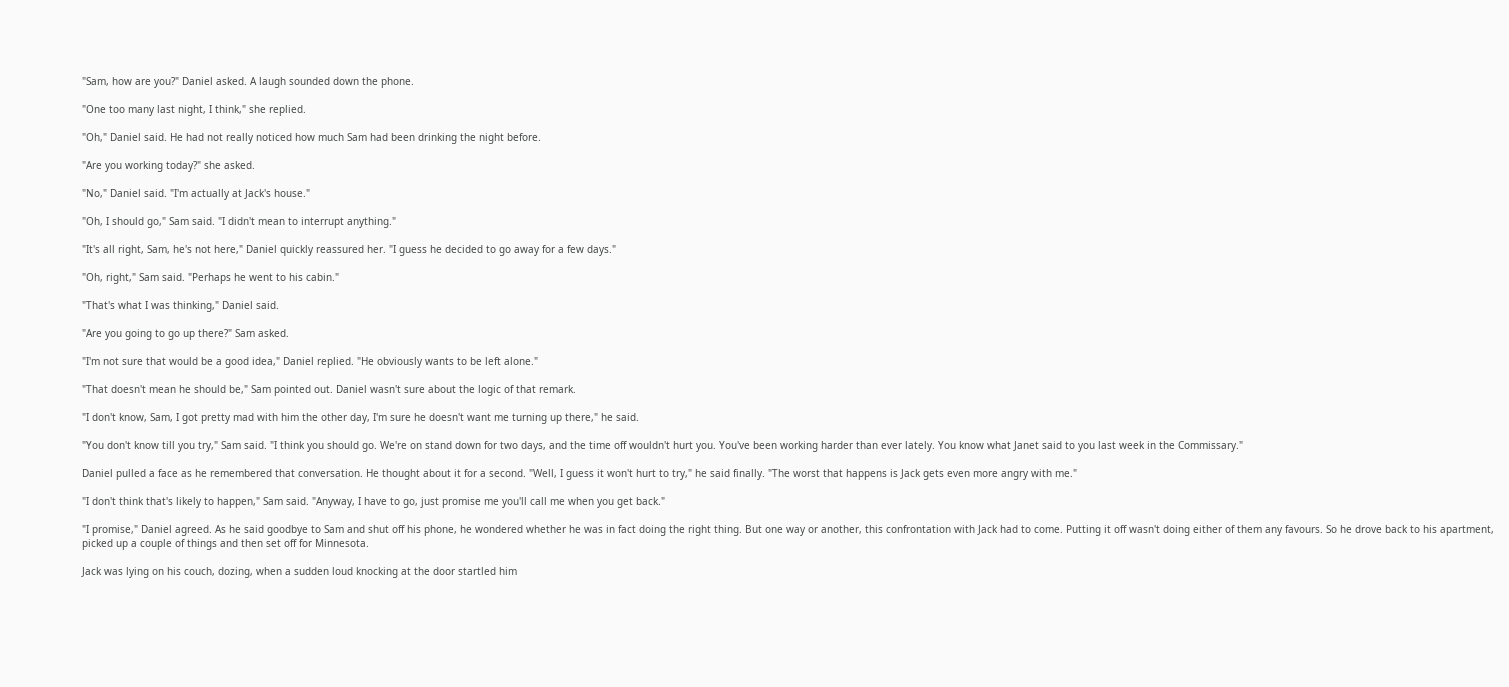"Sam, how are you?" Daniel asked. A laugh sounded down the phone.

"One too many last night, I think," she replied.

"Oh," Daniel said. He had not really noticed how much Sam had been drinking the night before.

"Are you working today?" she asked.

"No," Daniel said. "I'm actually at Jack's house."

"Oh, I should go," Sam said. "I didn't mean to interrupt anything."

"It's all right, Sam, he's not here," Daniel quickly reassured her. "I guess he decided to go away for a few days."

"Oh, right," Sam said. "Perhaps he went to his cabin."

"That's what I was thinking," Daniel said.

"Are you going to go up there?" Sam asked.

"I'm not sure that would be a good idea," Daniel replied. "He obviously wants to be left alone."

"That doesn't mean he should be," Sam pointed out. Daniel wasn't sure about the logic of that remark.

"I don't know, Sam, I got pretty mad with him the other day, I'm sure he doesn't want me turning up there," he said.

"You don't know till you try," Sam said. "I think you should go. We're on stand down for two days, and the time off wouldn't hurt you. You've been working harder than ever lately. You know what Janet said to you last week in the Commissary."

Daniel pulled a face as he remembered that conversation. He thought about it for a second. "Well, I guess it won't hurt to try," he said finally. "The worst that happens is Jack gets even more angry with me."

"I don't think that's likely to happen," Sam said. "Anyway, I have to go, just promise me you'll call me when you get back."

"I promise," Daniel agreed. As he said goodbye to Sam and shut off his phone, he wondered whether he was in fact doing the right thing. But one way or another, this confrontation with Jack had to come. Putting it off wasn't doing either of them any favours. So he drove back to his apartment, picked up a couple of things and then set off for Minnesota.

Jack was lying on his couch, dozing, when a sudden loud knocking at the door startled him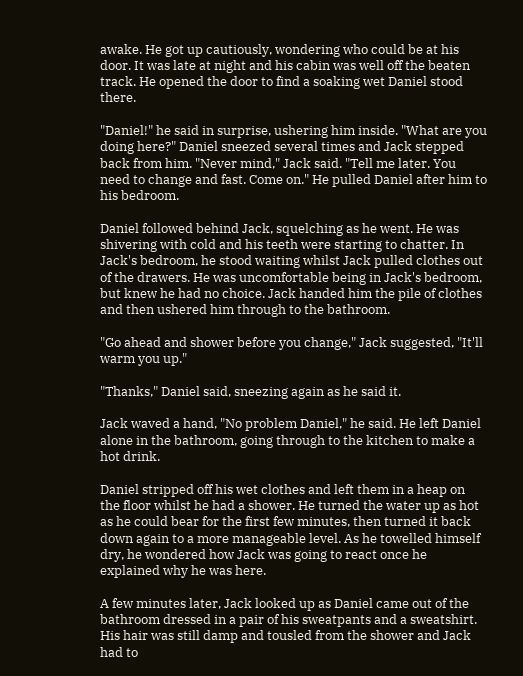awake. He got up cautiously, wondering who could be at his door. It was late at night and his cabin was well off the beaten track. He opened the door to find a soaking wet Daniel stood there.

"Daniel!" he said in surprise, ushering him inside. "What are you doing here?" Daniel sneezed several times and Jack stepped back from him. "Never mind," Jack said. "Tell me later. You need to change and fast. Come on." He pulled Daniel after him to his bedroom.

Daniel followed behind Jack, squelching as he went. He was shivering with cold and his teeth were starting to chatter. In Jack's bedroom, he stood waiting whilst Jack pulled clothes out of the drawers. He was uncomfortable being in Jack's bedroom, but knew he had no choice. Jack handed him the pile of clothes and then ushered him through to the bathroom.

"Go ahead and shower before you change," Jack suggested, "It'll warm you up."

"Thanks," Daniel said, sneezing again as he said it.

Jack waved a hand, "No problem Daniel," he said. He left Daniel alone in the bathroom, going through to the kitchen to make a hot drink.

Daniel stripped off his wet clothes and left them in a heap on the floor whilst he had a shower. He turned the water up as hot as he could bear for the first few minutes, then turned it back down again to a more manageable level. As he towelled himself dry, he wondered how Jack was going to react once he explained why he was here.

A few minutes later, Jack looked up as Daniel came out of the bathroom dressed in a pair of his sweatpants and a sweatshirt. His hair was still damp and tousled from the shower and Jack had to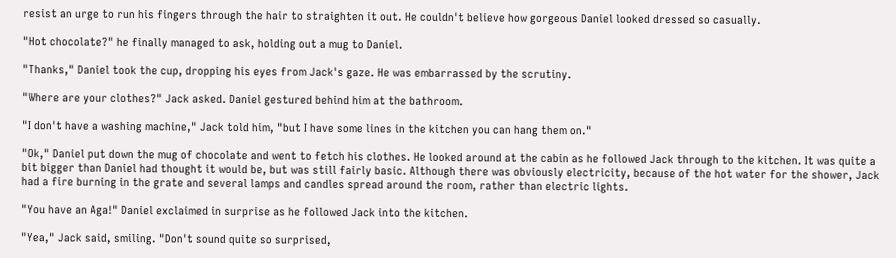resist an urge to run his fingers through the hair to straighten it out. He couldn't believe how gorgeous Daniel looked dressed so casually.

"Hot chocolate?" he finally managed to ask, holding out a mug to Daniel.

"Thanks," Daniel took the cup, dropping his eyes from Jack's gaze. He was embarrassed by the scrutiny.

"Where are your clothes?" Jack asked. Daniel gestured behind him at the bathroom.

"I don't have a washing machine," Jack told him, "but I have some lines in the kitchen you can hang them on."

"Ok," Daniel put down the mug of chocolate and went to fetch his clothes. He looked around at the cabin as he followed Jack through to the kitchen. It was quite a bit bigger than Daniel had thought it would be, but was still fairly basic. Although there was obviously electricity, because of the hot water for the shower, Jack had a fire burning in the grate and several lamps and candles spread around the room, rather than electric lights.

"You have an Aga!" Daniel exclaimed in surprise as he followed Jack into the kitchen.

"Yea," Jack said, smiling. "Don't sound quite so surprised,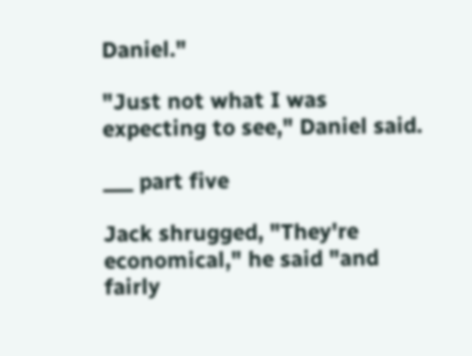Daniel."

"Just not what I was expecting to see," Daniel said.

___ part five

Jack shrugged, "They're economical," he said "and fairly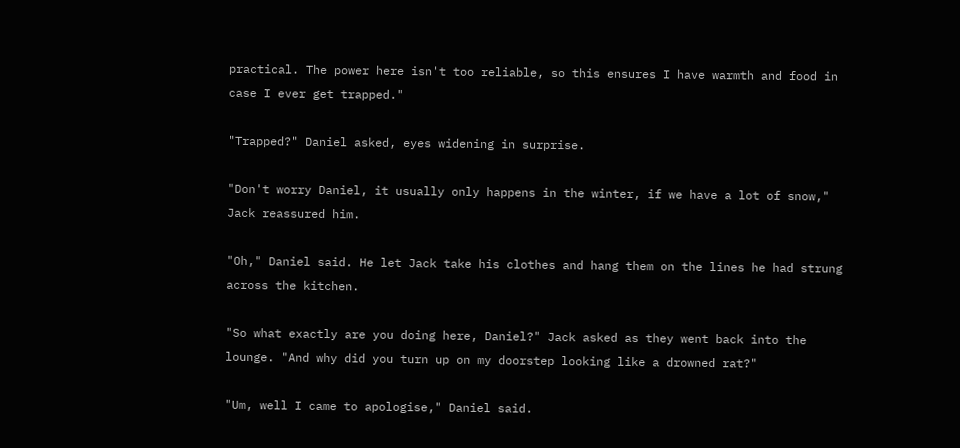practical. The power here isn't too reliable, so this ensures I have warmth and food in case I ever get trapped."

"Trapped?" Daniel asked, eyes widening in surprise.

"Don't worry Daniel, it usually only happens in the winter, if we have a lot of snow," Jack reassured him.

"Oh," Daniel said. He let Jack take his clothes and hang them on the lines he had strung across the kitchen.

"So what exactly are you doing here, Daniel?" Jack asked as they went back into the lounge. "And why did you turn up on my doorstep looking like a drowned rat?"

"Um, well I came to apologise," Daniel said.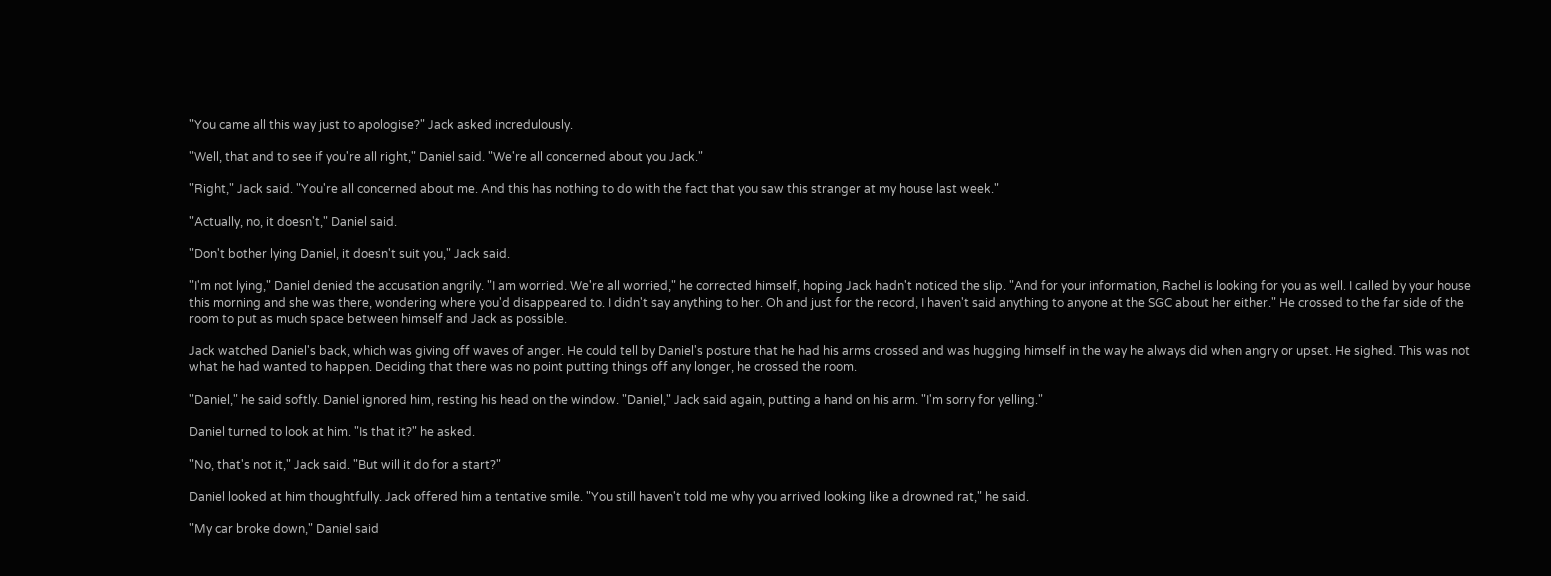"You came all this way just to apologise?" Jack asked incredulously.

"Well, that and to see if you're all right," Daniel said. "We're all concerned about you Jack."

"Right," Jack said. "You're all concerned about me. And this has nothing to do with the fact that you saw this stranger at my house last week."

"Actually, no, it doesn't," Daniel said.

"Don't bother lying Daniel, it doesn't suit you," Jack said.

"I'm not lying," Daniel denied the accusation angrily. "I am worried. We're all worried," he corrected himself, hoping Jack hadn't noticed the slip. "And for your information, Rachel is looking for you as well. I called by your house this morning and she was there, wondering where you'd disappeared to. I didn't say anything to her. Oh and just for the record, I haven't said anything to anyone at the SGC about her either." He crossed to the far side of the room to put as much space between himself and Jack as possible.

Jack watched Daniel's back, which was giving off waves of anger. He could tell by Daniel's posture that he had his arms crossed and was hugging himself in the way he always did when angry or upset. He sighed. This was not what he had wanted to happen. Deciding that there was no point putting things off any longer, he crossed the room.

"Daniel," he said softly. Daniel ignored him, resting his head on the window. "Daniel," Jack said again, putting a hand on his arm. "I'm sorry for yelling."

Daniel turned to look at him. "Is that it?" he asked.

"No, that's not it," Jack said. "But will it do for a start?"

Daniel looked at him thoughtfully. Jack offered him a tentative smile. "You still haven't told me why you arrived looking like a drowned rat," he said.

"My car broke down," Daniel said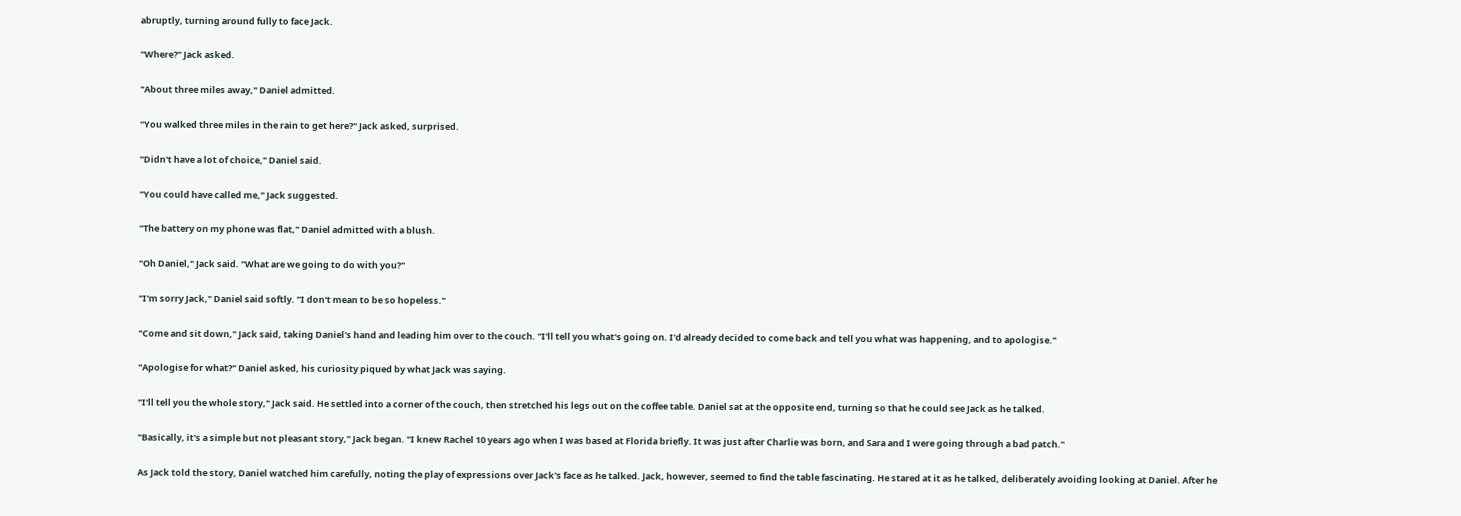abruptly, turning around fully to face Jack.

"Where?" Jack asked.

"About three miles away," Daniel admitted.

"You walked three miles in the rain to get here?" Jack asked, surprised.

"Didn't have a lot of choice," Daniel said.

"You could have called me," Jack suggested.

"The battery on my phone was flat," Daniel admitted with a blush.

"Oh Daniel," Jack said. "What are we going to do with you?"

"I'm sorry Jack," Daniel said softly. "I don't mean to be so hopeless."

"Come and sit down," Jack said, taking Daniel's hand and leading him over to the couch. "I'll tell you what's going on. I'd already decided to come back and tell you what was happening, and to apologise."

"Apologise for what?" Daniel asked, his curiosity piqued by what Jack was saying.

"I'll tell you the whole story," Jack said. He settled into a corner of the couch, then stretched his legs out on the coffee table. Daniel sat at the opposite end, turning so that he could see Jack as he talked.

"Basically, it's a simple but not pleasant story," Jack began. "I knew Rachel 10 years ago when I was based at Florida briefly. It was just after Charlie was born, and Sara and I were going through a bad patch."

As Jack told the story, Daniel watched him carefully, noting the play of expressions over Jack's face as he talked. Jack, however, seemed to find the table fascinating. He stared at it as he talked, deliberately avoiding looking at Daniel. After he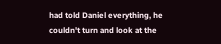had told Daniel everything, he couldn't turn and look at the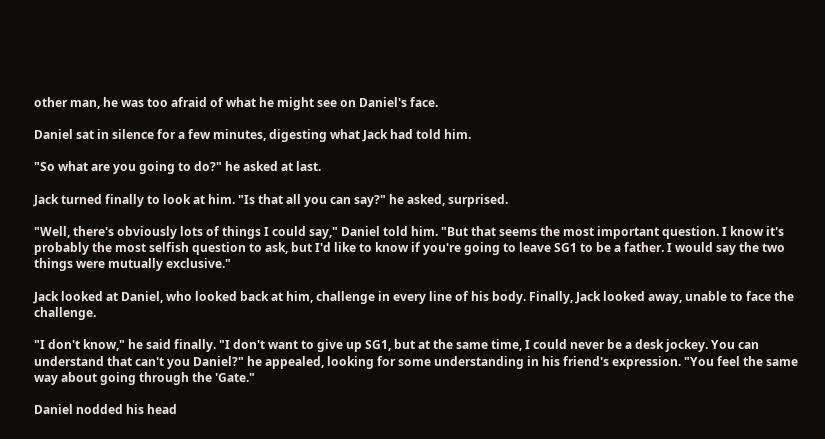other man, he was too afraid of what he might see on Daniel's face.

Daniel sat in silence for a few minutes, digesting what Jack had told him.

"So what are you going to do?" he asked at last.

Jack turned finally to look at him. "Is that all you can say?" he asked, surprised.

"Well, there's obviously lots of things I could say," Daniel told him. "But that seems the most important question. I know it's probably the most selfish question to ask, but I'd like to know if you're going to leave SG1 to be a father. I would say the two things were mutually exclusive."

Jack looked at Daniel, who looked back at him, challenge in every line of his body. Finally, Jack looked away, unable to face the challenge.

"I don't know," he said finally. "I don't want to give up SG1, but at the same time, I could never be a desk jockey. You can understand that can't you Daniel?" he appealed, looking for some understanding in his friend's expression. "You feel the same way about going through the 'Gate."

Daniel nodded his head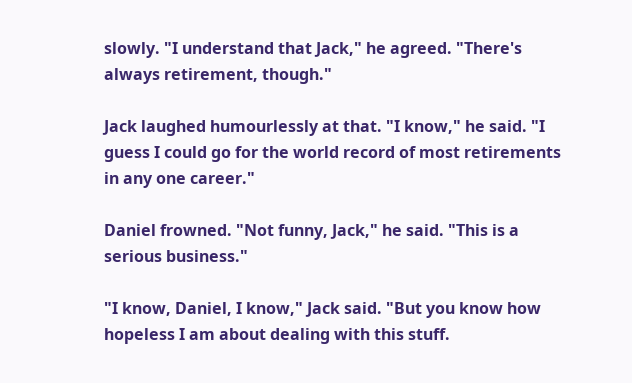slowly. "I understand that Jack," he agreed. "There's always retirement, though."

Jack laughed humourlessly at that. "I know," he said. "I guess I could go for the world record of most retirements in any one career."

Daniel frowned. "Not funny, Jack," he said. "This is a serious business."

"I know, Daniel, I know," Jack said. "But you know how hopeless I am about dealing with this stuff.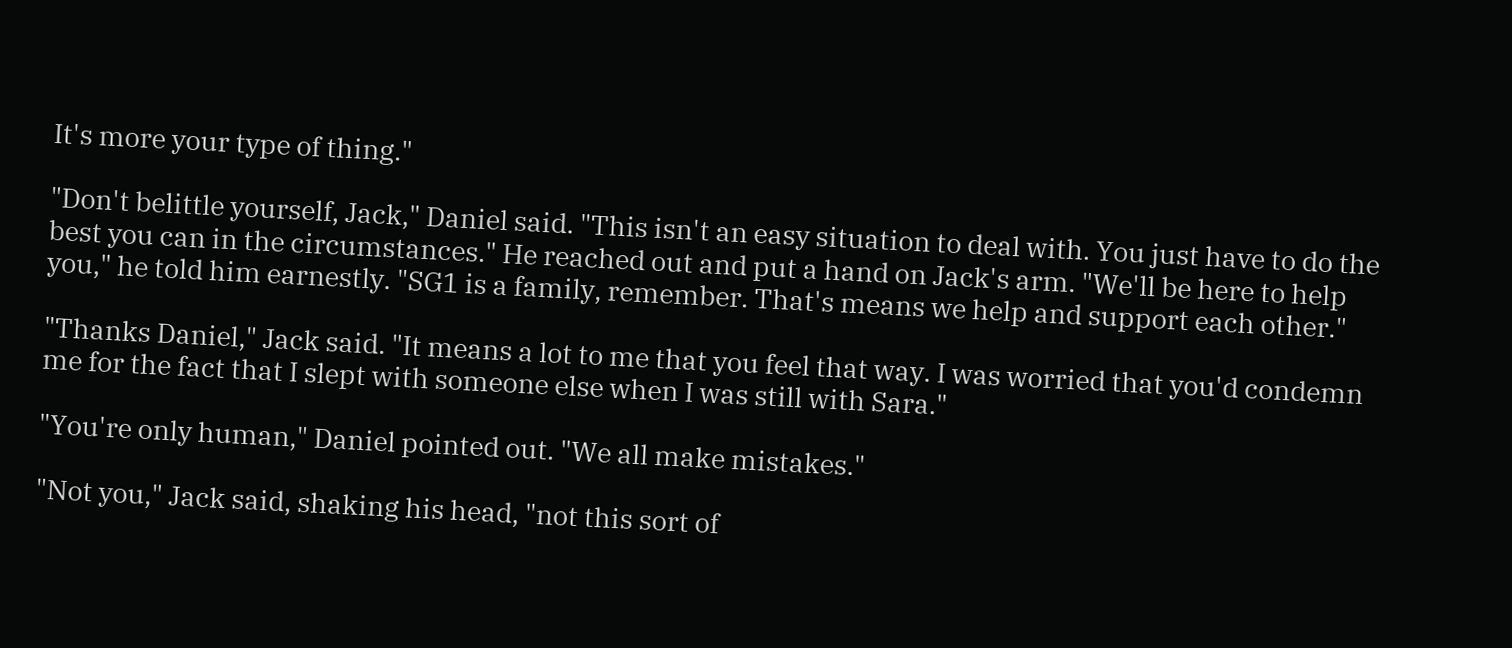It's more your type of thing."

"Don't belittle yourself, Jack," Daniel said. "This isn't an easy situation to deal with. You just have to do the best you can in the circumstances." He reached out and put a hand on Jack's arm. "We'll be here to help you," he told him earnestly. "SG1 is a family, remember. That's means we help and support each other."

"Thanks Daniel," Jack said. "It means a lot to me that you feel that way. I was worried that you'd condemn me for the fact that I slept with someone else when I was still with Sara."

"You're only human," Daniel pointed out. "We all make mistakes."

"Not you," Jack said, shaking his head, "not this sort of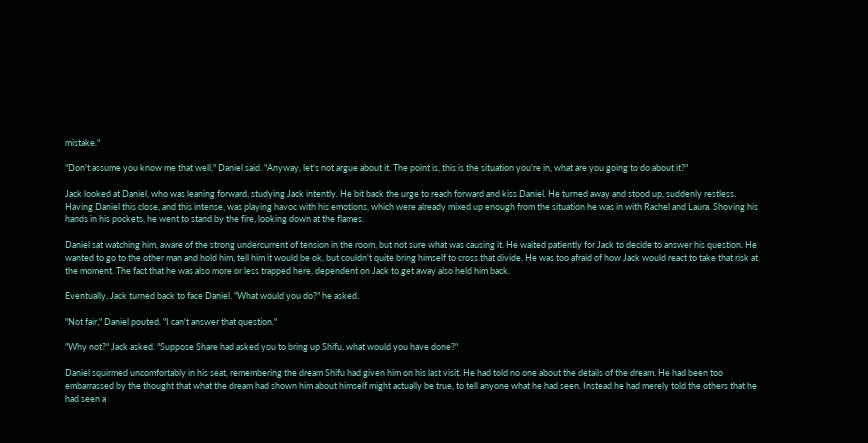mistake."

"Don't assume you know me that well," Daniel said. "Anyway, let's not argue about it. The point is, this is the situation you're in, what are you going to do about it?"

Jack looked at Daniel, who was leaning forward, studying Jack intently. He bit back the urge to reach forward and kiss Daniel. He turned away and stood up, suddenly restless. Having Daniel this close, and this intense, was playing havoc with his emotions, which were already mixed up enough from the situation he was in with Rachel and Laura. Shoving his hands in his pockets, he went to stand by the fire, looking down at the flames.

Daniel sat watching him, aware of the strong undercurrent of tension in the room, but not sure what was causing it. He waited patiently for Jack to decide to answer his question. He wanted to go to the other man and hold him, tell him it would be ok, but couldn't quite bring himself to cross that divide. He was too afraid of how Jack would react to take that risk at the moment. The fact that he was also more or less trapped here, dependent on Jack to get away also held him back.

Eventually, Jack turned back to face Daniel. "What would you do?" he asked.

"Not fair," Daniel pouted. "I can't answer that question."

"Why not?" Jack asked. "Suppose Share had asked you to bring up Shifu, what would you have done?"

Daniel squirmed uncomfortably in his seat, remembering the dream Shifu had given him on his last visit. He had told no one about the details of the dream. He had been too embarrassed by the thought that what the dream had shown him about himself might actually be true, to tell anyone what he had seen. Instead he had merely told the others that he had seen a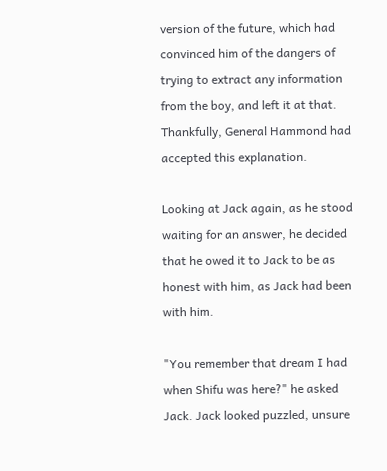version of the future, which had convinced him of the dangers of trying to extract any information from the boy, and left it at that. Thankfully, General Hammond had accepted this explanation.

Looking at Jack again, as he stood waiting for an answer, he decided that he owed it to Jack to be as honest with him, as Jack had been with him.

"You remember that dream I had when Shifu was here?" he asked Jack. Jack looked puzzled, unsure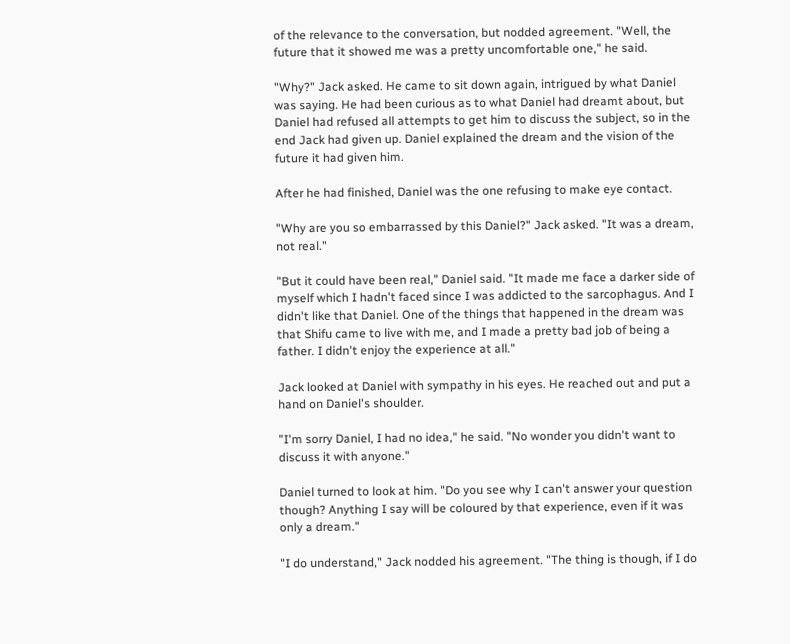of the relevance to the conversation, but nodded agreement. "Well, the future that it showed me was a pretty uncomfortable one," he said.

"Why?" Jack asked. He came to sit down again, intrigued by what Daniel was saying. He had been curious as to what Daniel had dreamt about, but Daniel had refused all attempts to get him to discuss the subject, so in the end Jack had given up. Daniel explained the dream and the vision of the future it had given him.

After he had finished, Daniel was the one refusing to make eye contact.

"Why are you so embarrassed by this Daniel?" Jack asked. "It was a dream, not real."

"But it could have been real," Daniel said. "It made me face a darker side of myself which I hadn't faced since I was addicted to the sarcophagus. And I didn't like that Daniel. One of the things that happened in the dream was that Shifu came to live with me, and I made a pretty bad job of being a father. I didn't enjoy the experience at all."

Jack looked at Daniel with sympathy in his eyes. He reached out and put a hand on Daniel's shoulder.

"I'm sorry Daniel, I had no idea," he said. "No wonder you didn't want to discuss it with anyone."

Daniel turned to look at him. "Do you see why I can't answer your question though? Anything I say will be coloured by that experience, even if it was only a dream."

"I do understand," Jack nodded his agreement. "The thing is though, if I do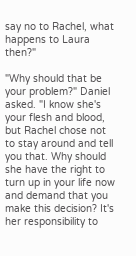say no to Rachel, what happens to Laura then?"

"Why should that be your problem?" Daniel asked. "I know she's your flesh and blood, but Rachel chose not to stay around and tell you that. Why should she have the right to turn up in your life now and demand that you make this decision? It's her responsibility to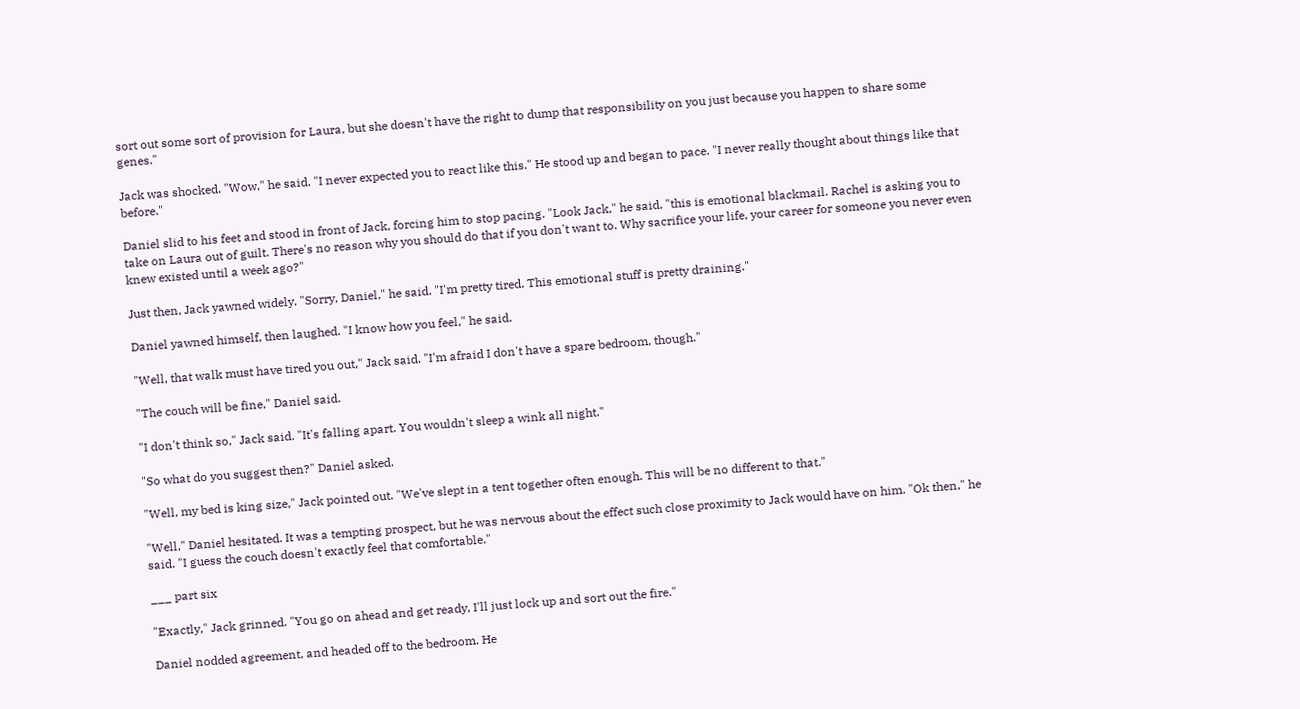sort out some sort of provision for Laura, but she doesn't have the right to dump that responsibility on you just because you happen to share some genes."

Jack was shocked. "Wow," he said. "I never expected you to react like this." He stood up and began to pace. "I never really thought about things like that before."

Daniel slid to his feet and stood in front of Jack, forcing him to stop pacing. "Look Jack," he said, "this is emotional blackmail. Rachel is asking you to take on Laura out of guilt. There's no reason why you should do that if you don't want to. Why sacrifice your life, your career for someone you never even knew existed until a week ago?"

Just then, Jack yawned widely. "Sorry, Daniel," he said. "I'm pretty tired. This emotional stuff is pretty draining."

Daniel yawned himself, then laughed. "I know how you feel," he said.

"Well, that walk must have tired you out," Jack said. "I'm afraid I don't have a spare bedroom, though."

"The couch will be fine," Daniel said.

"I don't think so," Jack said. "It's falling apart. You wouldn't sleep a wink all night."

"So what do you suggest then?" Daniel asked.

"Well, my bed is king size," Jack pointed out. "We've slept in a tent together often enough. This will be no different to that."

"Well," Daniel hesitated. It was a tempting prospect, but he was nervous about the effect such close proximity to Jack would have on him. "Ok then," he said. "I guess the couch doesn't exactly feel that comfortable."

___ part six

"Exactly," Jack grinned. "You go on ahead and get ready, I'll just lock up and sort out the fire."

Daniel nodded agreement, and headed off to the bedroom. He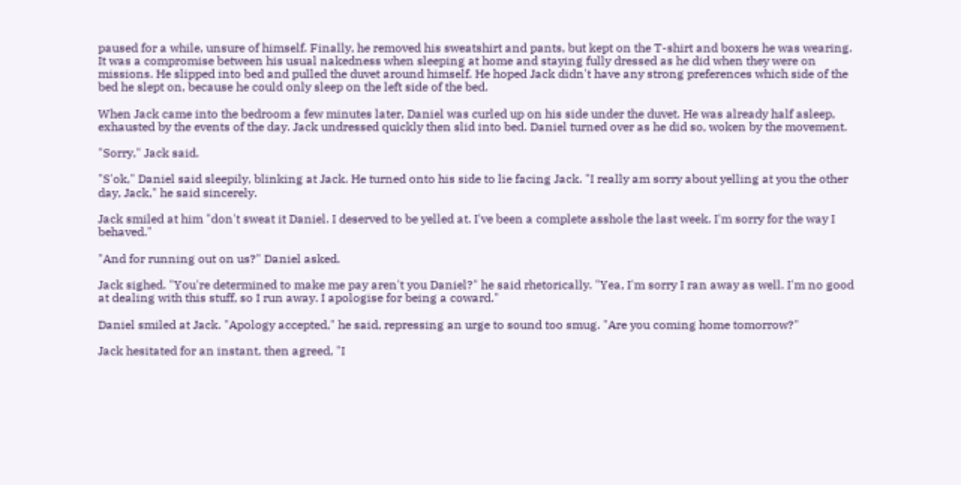paused for a while, unsure of himself. Finally, he removed his sweatshirt and pants, but kept on the T-shirt and boxers he was wearing. It was a compromise between his usual nakedness when sleeping at home and staying fully dressed as he did when they were on missions. He slipped into bed and pulled the duvet around himself. He hoped Jack didn't have any strong preferences which side of the bed he slept on, because he could only sleep on the left side of the bed.

When Jack came into the bedroom a few minutes later, Daniel was curled up on his side under the duvet. He was already half asleep, exhausted by the events of the day. Jack undressed quickly then slid into bed. Daniel turned over as he did so, woken by the movement.

"Sorry," Jack said.

"S'ok," Daniel said sleepily, blinking at Jack. He turned onto his side to lie facing Jack. "I really am sorry about yelling at you the other day, Jack," he said sincerely.

Jack smiled at him "don't sweat it Daniel. I deserved to be yelled at. I've been a complete asshole the last week. I'm sorry for the way I behaved."

"And for running out on us?" Daniel asked.

Jack sighed. "You're determined to make me pay aren't you Daniel?" he said rhetorically. "Yea, I'm sorry I ran away as well. I'm no good at dealing with this stuff, so I run away. I apologise for being a coward."

Daniel smiled at Jack. "Apology accepted," he said, repressing an urge to sound too smug. "Are you coming home tomorrow?"

Jack hesitated for an instant, then agreed, "I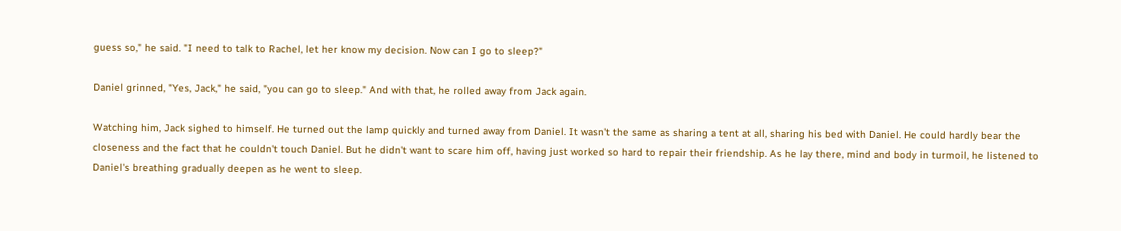guess so," he said. "I need to talk to Rachel, let her know my decision. Now can I go to sleep?"

Daniel grinned, "Yes, Jack," he said, "you can go to sleep." And with that, he rolled away from Jack again.

Watching him, Jack sighed to himself. He turned out the lamp quickly and turned away from Daniel. It wasn't the same as sharing a tent at all, sharing his bed with Daniel. He could hardly bear the closeness and the fact that he couldn't touch Daniel. But he didn't want to scare him off, having just worked so hard to repair their friendship. As he lay there, mind and body in turmoil, he listened to Daniel's breathing gradually deepen as he went to sleep.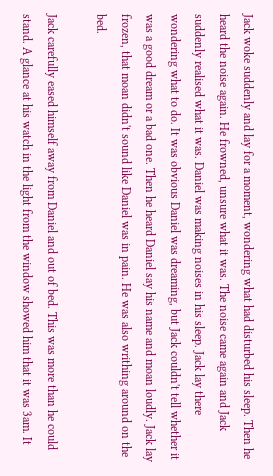Jack woke suddenly and lay for a moment, wondering what had disturbed his sleep. Then he heard the noise again. He frowned, unsure what it was. The noise came again and Jack suddenly realised what it was. Daniel was making noises in his sleep. Jack lay there wondering what to do. It was obvious Daniel was dreaming, but Jack couldn't tell whether it was a good dream or a bad one. Then he heard Daniel say his name and moan loudly. Jack lay frozen, that moan didn't sound like Daniel was in pain. He was also writhing around on the bed.

Jack carefully eased himself away from Daniel and out of bed. This was more than he could stand. A glance at his watch in the light from the window showed him that it was 3am. It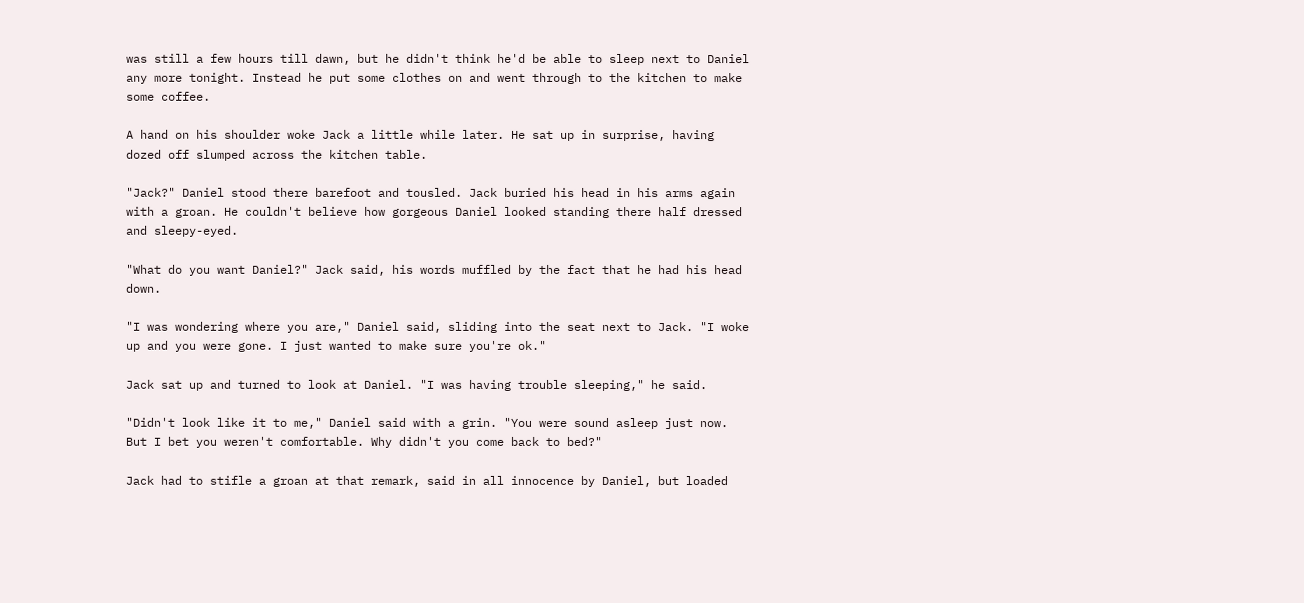was still a few hours till dawn, but he didn't think he'd be able to sleep next to Daniel any more tonight. Instead he put some clothes on and went through to the kitchen to make some coffee.

A hand on his shoulder woke Jack a little while later. He sat up in surprise, having dozed off slumped across the kitchen table.

"Jack?" Daniel stood there barefoot and tousled. Jack buried his head in his arms again with a groan. He couldn't believe how gorgeous Daniel looked standing there half dressed and sleepy-eyed.

"What do you want Daniel?" Jack said, his words muffled by the fact that he had his head down.

"I was wondering where you are," Daniel said, sliding into the seat next to Jack. "I woke up and you were gone. I just wanted to make sure you're ok."

Jack sat up and turned to look at Daniel. "I was having trouble sleeping," he said.

"Didn't look like it to me," Daniel said with a grin. "You were sound asleep just now. But I bet you weren't comfortable. Why didn't you come back to bed?"

Jack had to stifle a groan at that remark, said in all innocence by Daniel, but loaded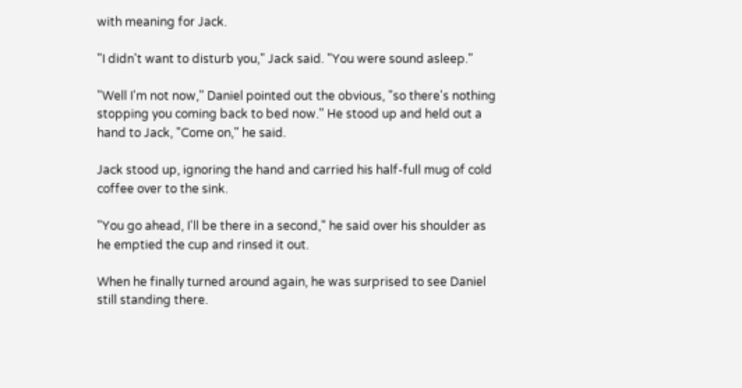with meaning for Jack.

"I didn't want to disturb you," Jack said. "You were sound asleep."

"Well I'm not now," Daniel pointed out the obvious, "so there's nothing stopping you coming back to bed now." He stood up and held out a hand to Jack, "Come on," he said.

Jack stood up, ignoring the hand and carried his half-full mug of cold coffee over to the sink.

"You go ahead, I'll be there in a second," he said over his shoulder as he emptied the cup and rinsed it out.

When he finally turned around again, he was surprised to see Daniel still standing there.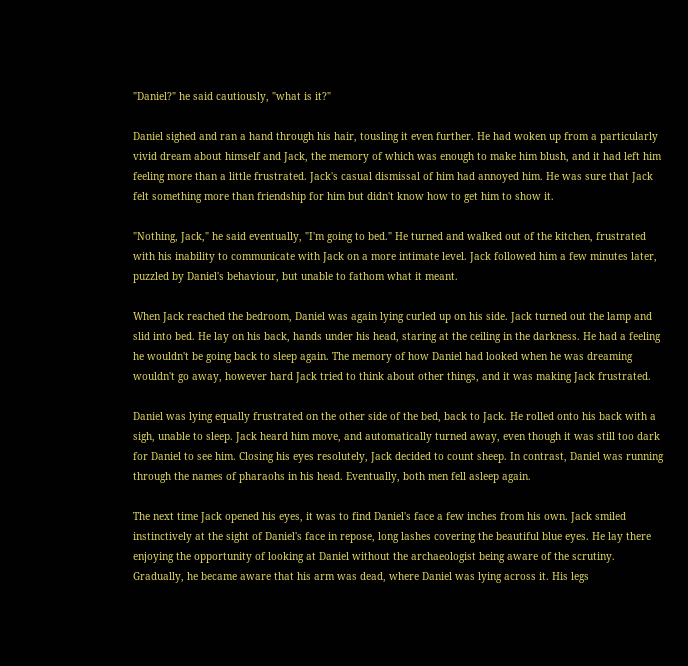"Daniel?" he said cautiously, "what is it?"

Daniel sighed and ran a hand through his hair, tousling it even further. He had woken up from a particularly vivid dream about himself and Jack, the memory of which was enough to make him blush, and it had left him feeling more than a little frustrated. Jack's casual dismissal of him had annoyed him. He was sure that Jack felt something more than friendship for him but didn't know how to get him to show it.

"Nothing, Jack," he said eventually, "I'm going to bed." He turned and walked out of the kitchen, frustrated with his inability to communicate with Jack on a more intimate level. Jack followed him a few minutes later, puzzled by Daniel's behaviour, but unable to fathom what it meant.

When Jack reached the bedroom, Daniel was again lying curled up on his side. Jack turned out the lamp and slid into bed. He lay on his back, hands under his head, staring at the ceiling in the darkness. He had a feeling he wouldn't be going back to sleep again. The memory of how Daniel had looked when he was dreaming wouldn't go away, however hard Jack tried to think about other things, and it was making Jack frustrated.

Daniel was lying equally frustrated on the other side of the bed, back to Jack. He rolled onto his back with a sigh, unable to sleep. Jack heard him move, and automatically turned away, even though it was still too dark for Daniel to see him. Closing his eyes resolutely, Jack decided to count sheep. In contrast, Daniel was running through the names of pharaohs in his head. Eventually, both men fell asleep again.

The next time Jack opened his eyes, it was to find Daniel's face a few inches from his own. Jack smiled instinctively at the sight of Daniel's face in repose, long lashes covering the beautiful blue eyes. He lay there enjoying the opportunity of looking at Daniel without the archaeologist being aware of the scrutiny. Gradually, he became aware that his arm was dead, where Daniel was lying across it. His legs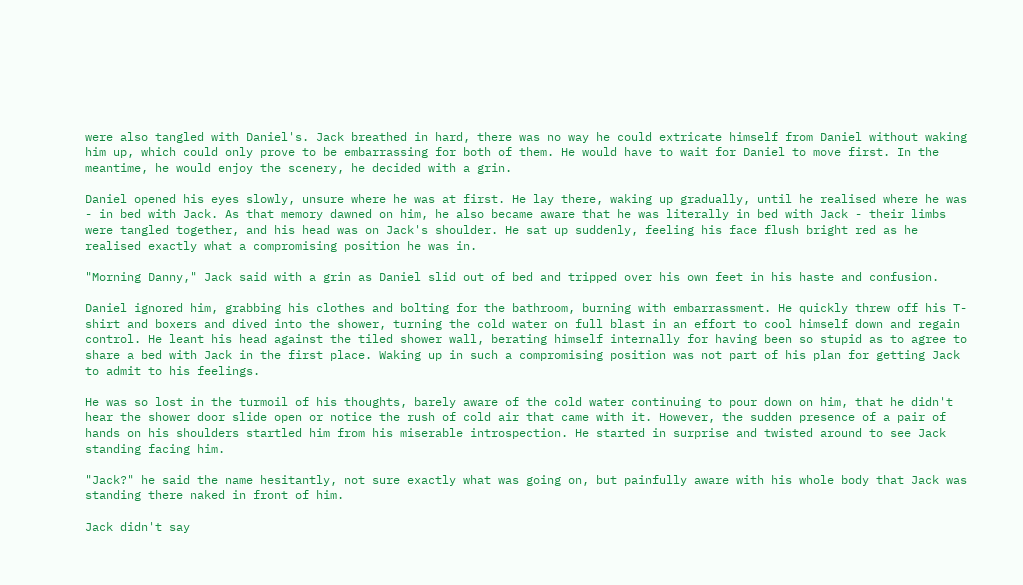were also tangled with Daniel's. Jack breathed in hard, there was no way he could extricate himself from Daniel without waking him up, which could only prove to be embarrassing for both of them. He would have to wait for Daniel to move first. In the meantime, he would enjoy the scenery, he decided with a grin.

Daniel opened his eyes slowly, unsure where he was at first. He lay there, waking up gradually, until he realised where he was - in bed with Jack. As that memory dawned on him, he also became aware that he was literally in bed with Jack - their limbs were tangled together, and his head was on Jack's shoulder. He sat up suddenly, feeling his face flush bright red as he realised exactly what a compromising position he was in.

"Morning Danny," Jack said with a grin as Daniel slid out of bed and tripped over his own feet in his haste and confusion.

Daniel ignored him, grabbing his clothes and bolting for the bathroom, burning with embarrassment. He quickly threw off his T-shirt and boxers and dived into the shower, turning the cold water on full blast in an effort to cool himself down and regain control. He leant his head against the tiled shower wall, berating himself internally for having been so stupid as to agree to share a bed with Jack in the first place. Waking up in such a compromising position was not part of his plan for getting Jack to admit to his feelings.

He was so lost in the turmoil of his thoughts, barely aware of the cold water continuing to pour down on him, that he didn't hear the shower door slide open or notice the rush of cold air that came with it. However, the sudden presence of a pair of hands on his shoulders startled him from his miserable introspection. He started in surprise and twisted around to see Jack standing facing him.

"Jack?" he said the name hesitantly, not sure exactly what was going on, but painfully aware with his whole body that Jack was standing there naked in front of him.

Jack didn't say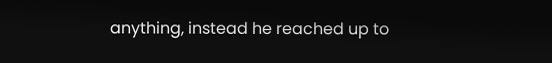anything, instead he reached up to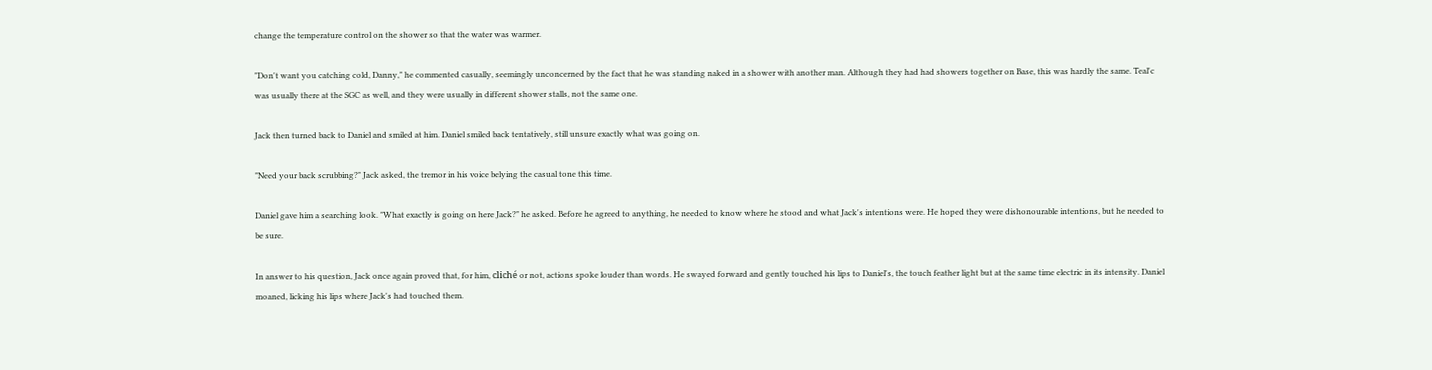change the temperature control on the shower so that the water was warmer.

"Don't want you catching cold, Danny," he commented casually, seemingly unconcerned by the fact that he was standing naked in a shower with another man. Although they had had showers together on Base, this was hardly the same. Teal'c was usually there at the SGC as well, and they were usually in different shower stalls, not the same one.

Jack then turned back to Daniel and smiled at him. Daniel smiled back tentatively, still unsure exactly what was going on.

"Need your back scrubbing?" Jack asked, the tremor in his voice belying the casual tone this time.

Daniel gave him a searching look. "What exactly is going on here Jack?" he asked. Before he agreed to anything, he needed to know where he stood and what Jack's intentions were. He hoped they were dishonourable intentions, but he needed to be sure.

In answer to his question, Jack once again proved that, for him, cliché or not, actions spoke louder than words. He swayed forward and gently touched his lips to Daniel's, the touch feather light but at the same time electric in its intensity. Daniel moaned, licking his lips where Jack's had touched them.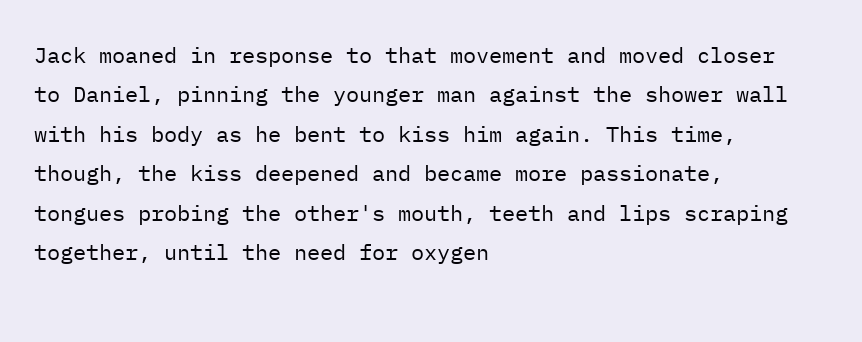Jack moaned in response to that movement and moved closer to Daniel, pinning the younger man against the shower wall with his body as he bent to kiss him again. This time, though, the kiss deepened and became more passionate, tongues probing the other's mouth, teeth and lips scraping together, until the need for oxygen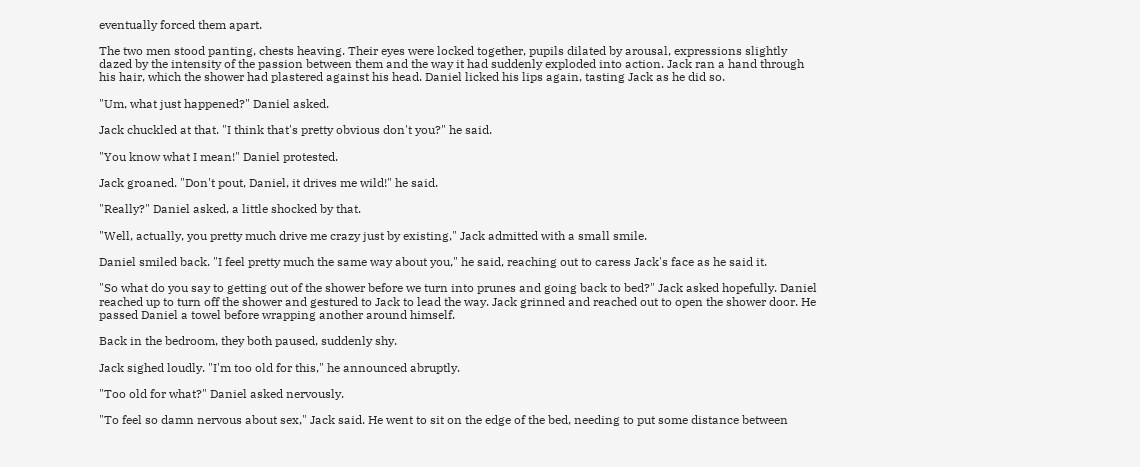eventually forced them apart.

The two men stood panting, chests heaving. Their eyes were locked together, pupils dilated by arousal, expressions slightly dazed by the intensity of the passion between them and the way it had suddenly exploded into action. Jack ran a hand through his hair, which the shower had plastered against his head. Daniel licked his lips again, tasting Jack as he did so.

"Um, what just happened?" Daniel asked.

Jack chuckled at that. "I think that's pretty obvious don't you?" he said.

"You know what I mean!" Daniel protested.

Jack groaned. "Don't pout, Daniel, it drives me wild!" he said.

"Really?" Daniel asked, a little shocked by that.

"Well, actually, you pretty much drive me crazy just by existing," Jack admitted with a small smile.

Daniel smiled back. "I feel pretty much the same way about you," he said, reaching out to caress Jack's face as he said it.

"So what do you say to getting out of the shower before we turn into prunes and going back to bed?" Jack asked hopefully. Daniel reached up to turn off the shower and gestured to Jack to lead the way. Jack grinned and reached out to open the shower door. He passed Daniel a towel before wrapping another around himself.

Back in the bedroom, they both paused, suddenly shy.

Jack sighed loudly. "I'm too old for this," he announced abruptly.

"Too old for what?" Daniel asked nervously.

"To feel so damn nervous about sex," Jack said. He went to sit on the edge of the bed, needing to put some distance between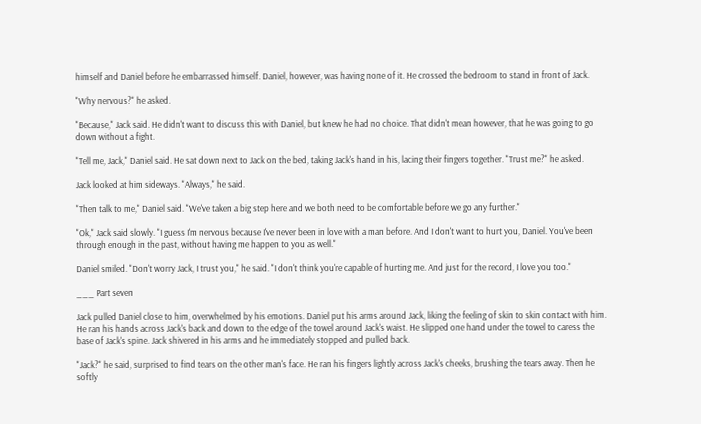himself and Daniel before he embarrassed himself. Daniel, however, was having none of it. He crossed the bedroom to stand in front of Jack.

"Why nervous?" he asked.

"Because," Jack said. He didn't want to discuss this with Daniel, but knew he had no choice. That didn't mean however, that he was going to go down without a fight.

"Tell me, Jack," Daniel said. He sat down next to Jack on the bed, taking Jack's hand in his, lacing their fingers together. "Trust me?" he asked.

Jack looked at him sideways. "Always," he said.

"Then talk to me," Daniel said. "We've taken a big step here and we both need to be comfortable before we go any further."

"Ok," Jack said slowly. "I guess I'm nervous because I've never been in love with a man before. And I don't want to hurt you, Daniel. You've been through enough in the past, without having me happen to you as well."

Daniel smiled. "Don't worry Jack, I trust you," he said. "I don't think you're capable of hurting me. And just for the record, I love you too."

___ Part seven

Jack pulled Daniel close to him, overwhelmed by his emotions. Daniel put his arms around Jack, liking the feeling of skin to skin contact with him. He ran his hands across Jack's back and down to the edge of the towel around Jack's waist. He slipped one hand under the towel to caress the base of Jack's spine. Jack shivered in his arms and he immediately stopped and pulled back.

"Jack?" he said, surprised to find tears on the other man's face. He ran his fingers lightly across Jack's cheeks, brushing the tears away. Then he softly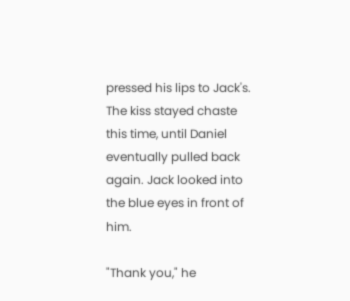pressed his lips to Jack's. The kiss stayed chaste this time, until Daniel eventually pulled back again. Jack looked into the blue eyes in front of him.

"Thank you," he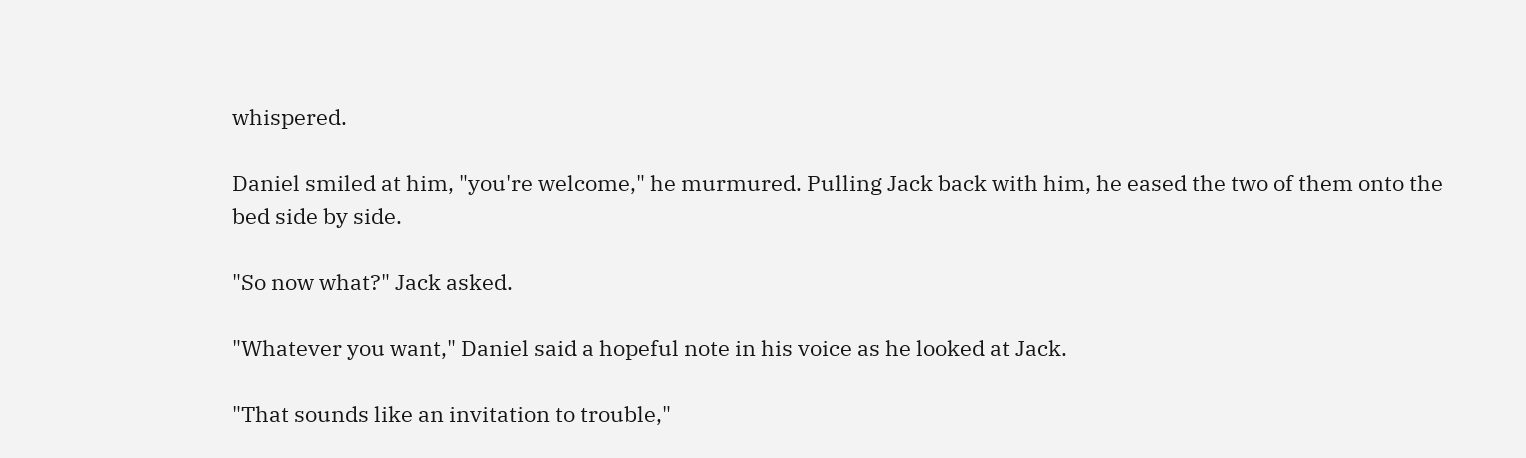whispered.

Daniel smiled at him, "you're welcome," he murmured. Pulling Jack back with him, he eased the two of them onto the bed side by side.

"So now what?" Jack asked.

"Whatever you want," Daniel said a hopeful note in his voice as he looked at Jack.

"That sounds like an invitation to trouble,"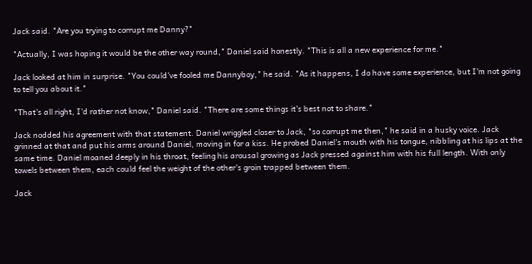Jack said. "Are you trying to corrupt me Danny?"

"Actually, I was hoping it would be the other way round," Daniel said honestly. "This is all a new experience for me."

Jack looked at him in surprise. "You could've fooled me Dannyboy," he said. "As it happens, I do have some experience, but I'm not going to tell you about it."

"That's all right, I'd rather not know," Daniel said. "There are some things it's best not to share."

Jack nodded his agreement with that statement. Daniel wriggled closer to Jack, "so corrupt me then," he said in a husky voice. Jack grinned at that and put his arms around Daniel, moving in for a kiss. He probed Daniel's mouth with his tongue, nibbling at his lips at the same time. Daniel moaned deeply in his throat, feeling his arousal growing as Jack pressed against him with his full length. With only towels between them, each could feel the weight of the other's groin trapped between them.

Jack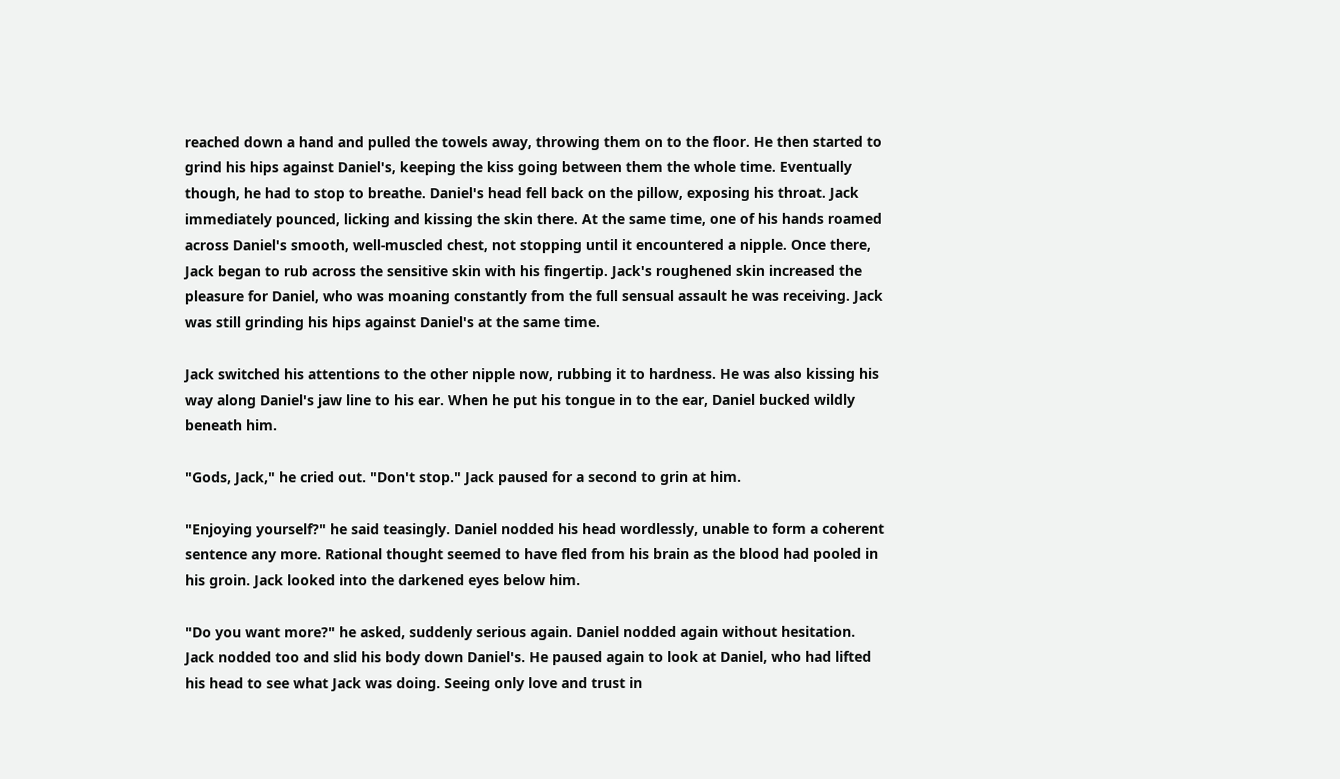reached down a hand and pulled the towels away, throwing them on to the floor. He then started to grind his hips against Daniel's, keeping the kiss going between them the whole time. Eventually though, he had to stop to breathe. Daniel's head fell back on the pillow, exposing his throat. Jack immediately pounced, licking and kissing the skin there. At the same time, one of his hands roamed across Daniel's smooth, well-muscled chest, not stopping until it encountered a nipple. Once there, Jack began to rub across the sensitive skin with his fingertip. Jack's roughened skin increased the pleasure for Daniel, who was moaning constantly from the full sensual assault he was receiving. Jack was still grinding his hips against Daniel's at the same time.

Jack switched his attentions to the other nipple now, rubbing it to hardness. He was also kissing his way along Daniel's jaw line to his ear. When he put his tongue in to the ear, Daniel bucked wildly beneath him.

"Gods, Jack," he cried out. "Don't stop." Jack paused for a second to grin at him.

"Enjoying yourself?" he said teasingly. Daniel nodded his head wordlessly, unable to form a coherent sentence any more. Rational thought seemed to have fled from his brain as the blood had pooled in his groin. Jack looked into the darkened eyes below him.

"Do you want more?" he asked, suddenly serious again. Daniel nodded again without hesitation. Jack nodded too and slid his body down Daniel's. He paused again to look at Daniel, who had lifted his head to see what Jack was doing. Seeing only love and trust in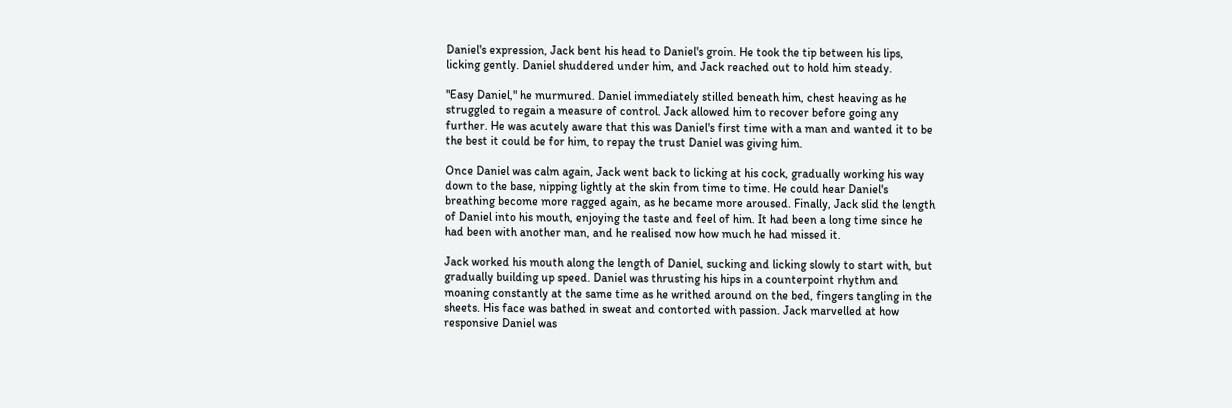Daniel's expression, Jack bent his head to Daniel's groin. He took the tip between his lips, licking gently. Daniel shuddered under him, and Jack reached out to hold him steady.

"Easy Daniel," he murmured. Daniel immediately stilled beneath him, chest heaving as he struggled to regain a measure of control. Jack allowed him to recover before going any further. He was acutely aware that this was Daniel's first time with a man and wanted it to be the best it could be for him, to repay the trust Daniel was giving him.

Once Daniel was calm again, Jack went back to licking at his cock, gradually working his way down to the base, nipping lightly at the skin from time to time. He could hear Daniel's breathing become more ragged again, as he became more aroused. Finally, Jack slid the length of Daniel into his mouth, enjoying the taste and feel of him. It had been a long time since he had been with another man, and he realised now how much he had missed it.

Jack worked his mouth along the length of Daniel, sucking and licking slowly to start with, but gradually building up speed. Daniel was thrusting his hips in a counterpoint rhythm and moaning constantly at the same time as he writhed around on the bed, fingers tangling in the sheets. His face was bathed in sweat and contorted with passion. Jack marvelled at how responsive Daniel was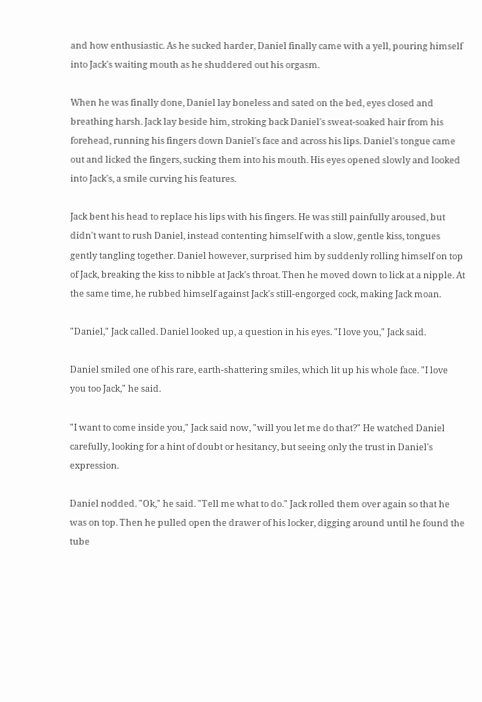and how enthusiastic. As he sucked harder, Daniel finally came with a yell, pouring himself into Jack's waiting mouth as he shuddered out his orgasm.

When he was finally done, Daniel lay boneless and sated on the bed, eyes closed and breathing harsh. Jack lay beside him, stroking back Daniel's sweat-soaked hair from his forehead, running his fingers down Daniel's face and across his lips. Daniel's tongue came out and licked the fingers, sucking them into his mouth. His eyes opened slowly and looked into Jack's, a smile curving his features.

Jack bent his head to replace his lips with his fingers. He was still painfully aroused, but didn't want to rush Daniel, instead contenting himself with a slow, gentle kiss, tongues gently tangling together. Daniel however, surprised him by suddenly rolling himself on top of Jack, breaking the kiss to nibble at Jack's throat. Then he moved down to lick at a nipple. At the same time, he rubbed himself against Jack's still-engorged cock, making Jack moan.

"Daniel," Jack called. Daniel looked up, a question in his eyes. "I love you," Jack said.

Daniel smiled one of his rare, earth-shattering smiles, which lit up his whole face. "I love you too Jack," he said.

"I want to come inside you," Jack said now, "will you let me do that?" He watched Daniel carefully, looking for a hint of doubt or hesitancy, but seeing only the trust in Daniel's expression.

Daniel nodded. "Ok," he said. "Tell me what to do." Jack rolled them over again so that he was on top. Then he pulled open the drawer of his locker, digging around until he found the tube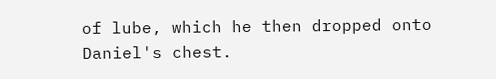of lube, which he then dropped onto Daniel's chest.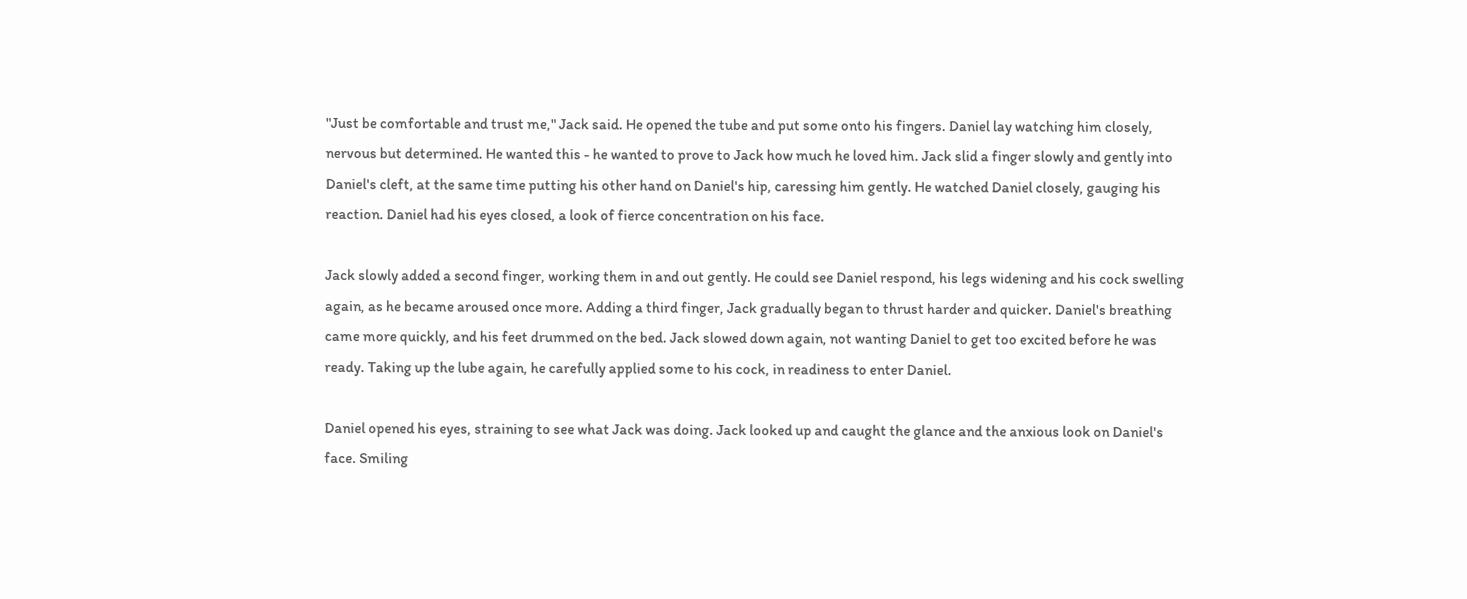"Just be comfortable and trust me," Jack said. He opened the tube and put some onto his fingers. Daniel lay watching him closely, nervous but determined. He wanted this - he wanted to prove to Jack how much he loved him. Jack slid a finger slowly and gently into Daniel's cleft, at the same time putting his other hand on Daniel's hip, caressing him gently. He watched Daniel closely, gauging his reaction. Daniel had his eyes closed, a look of fierce concentration on his face.

Jack slowly added a second finger, working them in and out gently. He could see Daniel respond, his legs widening and his cock swelling again, as he became aroused once more. Adding a third finger, Jack gradually began to thrust harder and quicker. Daniel's breathing came more quickly, and his feet drummed on the bed. Jack slowed down again, not wanting Daniel to get too excited before he was ready. Taking up the lube again, he carefully applied some to his cock, in readiness to enter Daniel.

Daniel opened his eyes, straining to see what Jack was doing. Jack looked up and caught the glance and the anxious look on Daniel's face. Smiling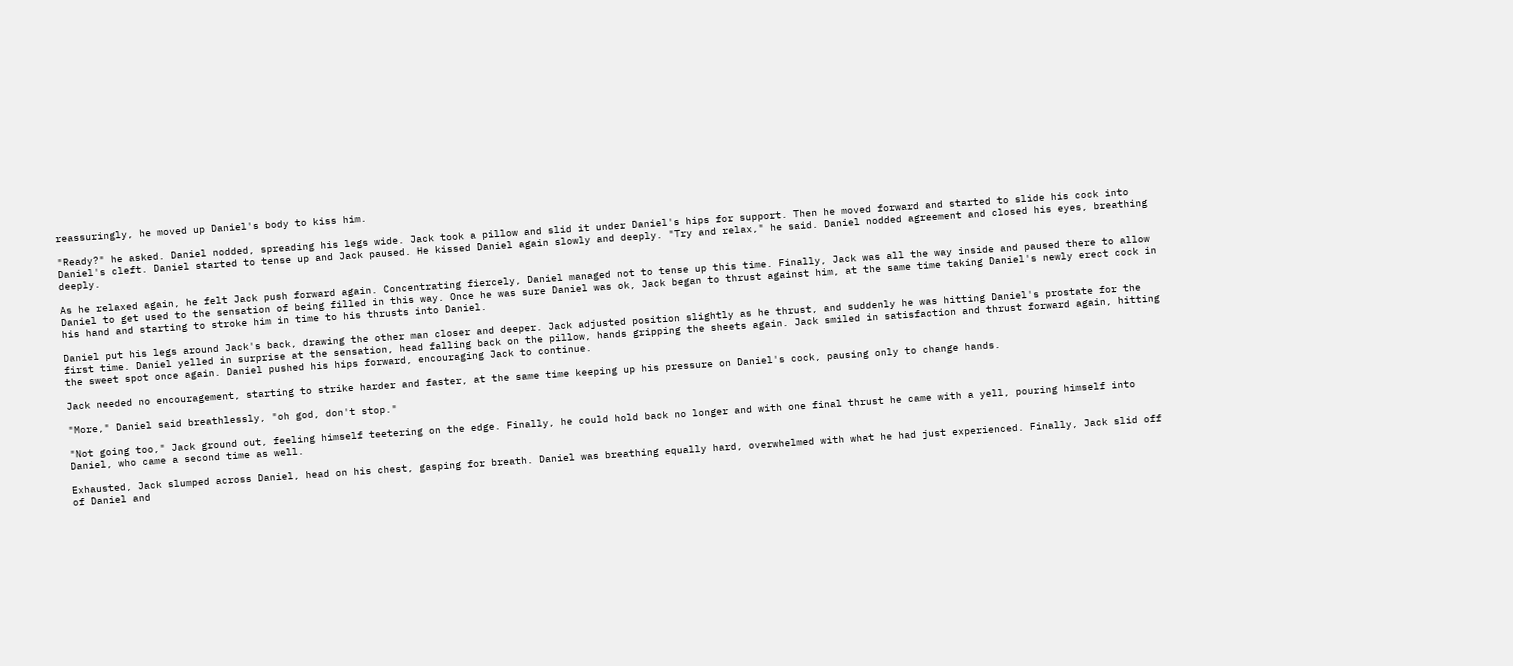reassuringly, he moved up Daniel's body to kiss him.

"Ready?" he asked. Daniel nodded, spreading his legs wide. Jack took a pillow and slid it under Daniel's hips for support. Then he moved forward and started to slide his cock into Daniel's cleft. Daniel started to tense up and Jack paused. He kissed Daniel again slowly and deeply. "Try and relax," he said. Daniel nodded agreement and closed his eyes, breathing deeply.

As he relaxed again, he felt Jack push forward again. Concentrating fiercely, Daniel managed not to tense up this time. Finally, Jack was all the way inside and paused there to allow Daniel to get used to the sensation of being filled in this way. Once he was sure Daniel was ok, Jack began to thrust against him, at the same time taking Daniel's newly erect cock in his hand and starting to stroke him in time to his thrusts into Daniel.

Daniel put his legs around Jack's back, drawing the other man closer and deeper. Jack adjusted position slightly as he thrust, and suddenly he was hitting Daniel's prostate for the first time. Daniel yelled in surprise at the sensation, head falling back on the pillow, hands gripping the sheets again. Jack smiled in satisfaction and thrust forward again, hitting the sweet spot once again. Daniel pushed his hips forward, encouraging Jack to continue.

Jack needed no encouragement, starting to strike harder and faster, at the same time keeping up his pressure on Daniel's cock, pausing only to change hands.

"More," Daniel said breathlessly, "oh god, don't stop."

"Not going too," Jack ground out, feeling himself teetering on the edge. Finally, he could hold back no longer and with one final thrust he came with a yell, pouring himself into Daniel, who came a second time as well.

Exhausted, Jack slumped across Daniel, head on his chest, gasping for breath. Daniel was breathing equally hard, overwhelmed with what he had just experienced. Finally, Jack slid off of Daniel and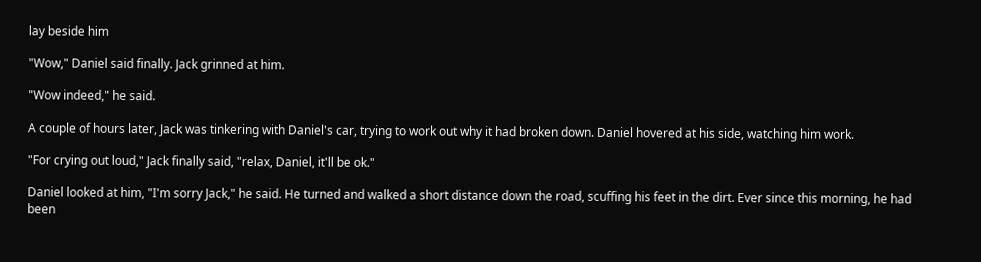lay beside him

"Wow," Daniel said finally. Jack grinned at him.

"Wow indeed," he said.

A couple of hours later, Jack was tinkering with Daniel's car, trying to work out why it had broken down. Daniel hovered at his side, watching him work.

"For crying out loud," Jack finally said, "relax, Daniel, it'll be ok."

Daniel looked at him, "I'm sorry Jack," he said. He turned and walked a short distance down the road, scuffing his feet in the dirt. Ever since this morning, he had been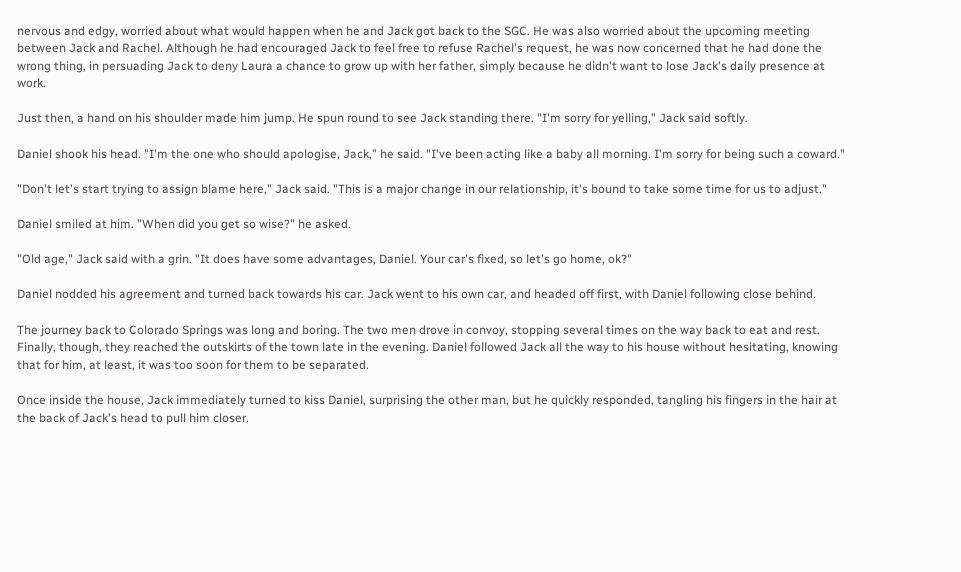nervous and edgy, worried about what would happen when he and Jack got back to the SGC. He was also worried about the upcoming meeting between Jack and Rachel. Although he had encouraged Jack to feel free to refuse Rachel's request, he was now concerned that he had done the wrong thing, in persuading Jack to deny Laura a chance to grow up with her father, simply because he didn't want to lose Jack's daily presence at work.

Just then, a hand on his shoulder made him jump. He spun round to see Jack standing there. "I'm sorry for yelling," Jack said softly.

Daniel shook his head. "I'm the one who should apologise, Jack," he said. "I've been acting like a baby all morning. I'm sorry for being such a coward."

"Don't let's start trying to assign blame here," Jack said. "This is a major change in our relationship, it's bound to take some time for us to adjust."

Daniel smiled at him. "When did you get so wise?" he asked.

"Old age," Jack said with a grin. "It does have some advantages, Daniel. Your car's fixed, so let's go home, ok?"

Daniel nodded his agreement and turned back towards his car. Jack went to his own car, and headed off first, with Daniel following close behind.

The journey back to Colorado Springs was long and boring. The two men drove in convoy, stopping several times on the way back to eat and rest. Finally, though, they reached the outskirts of the town late in the evening. Daniel followed Jack all the way to his house without hesitating, knowing that for him, at least, it was too soon for them to be separated.

Once inside the house, Jack immediately turned to kiss Daniel, surprising the other man, but he quickly responded, tangling his fingers in the hair at the back of Jack's head to pull him closer.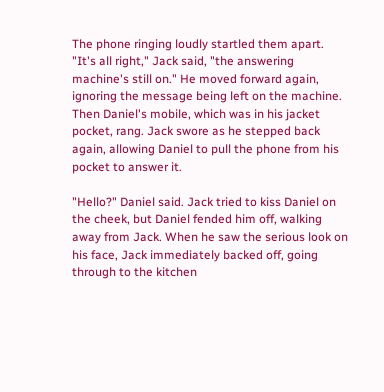The phone ringing loudly startled them apart. "It's all right," Jack said, "the answering machine's still on." He moved forward again, ignoring the message being left on the machine. Then Daniel's mobile, which was in his jacket pocket, rang. Jack swore as he stepped back again, allowing Daniel to pull the phone from his pocket to answer it.

"Hello?" Daniel said. Jack tried to kiss Daniel on the cheek, but Daniel fended him off, walking away from Jack. When he saw the serious look on his face, Jack immediately backed off, going through to the kitchen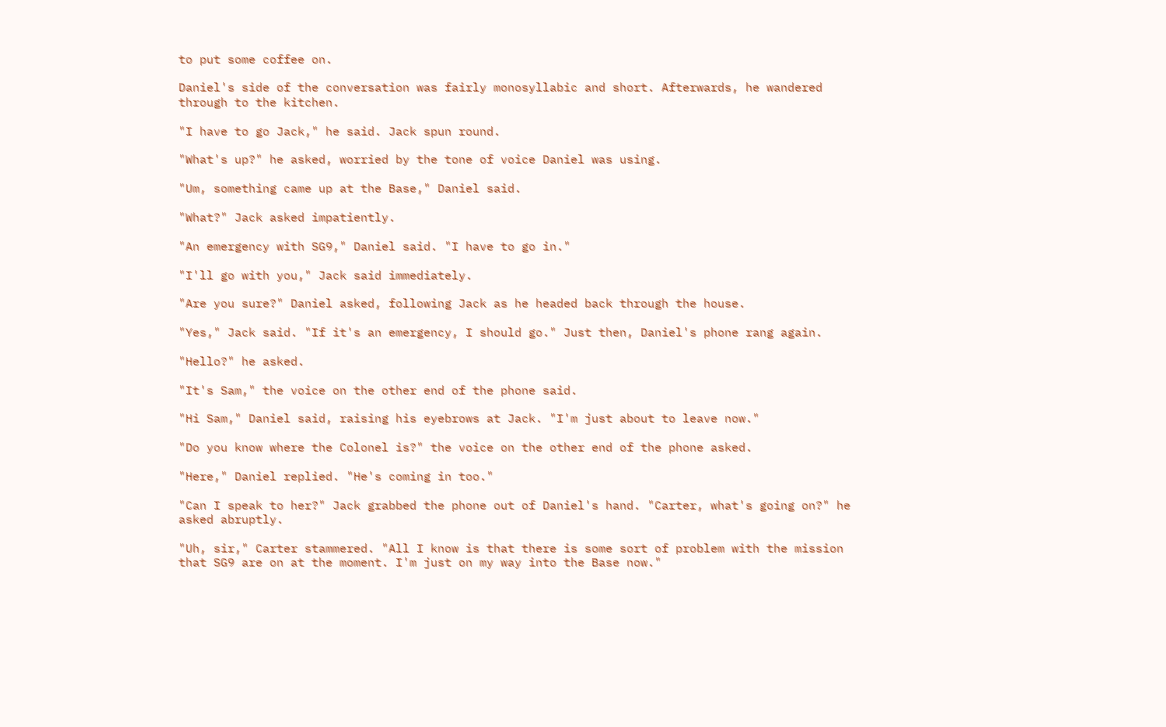to put some coffee on.

Daniel's side of the conversation was fairly monosyllabic and short. Afterwards, he wandered through to the kitchen.

"I have to go Jack," he said. Jack spun round.

"What's up?" he asked, worried by the tone of voice Daniel was using.

"Um, something came up at the Base," Daniel said.

"What?" Jack asked impatiently.

"An emergency with SG9," Daniel said. "I have to go in."

"I'll go with you," Jack said immediately.

"Are you sure?" Daniel asked, following Jack as he headed back through the house.

"Yes," Jack said. "If it's an emergency, I should go." Just then, Daniel's phone rang again.

"Hello?" he asked.

"It's Sam," the voice on the other end of the phone said.

"Hi Sam," Daniel said, raising his eyebrows at Jack. "I'm just about to leave now."

"Do you know where the Colonel is?" the voice on the other end of the phone asked.

"Here," Daniel replied. "He's coming in too."

"Can I speak to her?" Jack grabbed the phone out of Daniel's hand. "Carter, what's going on?" he asked abruptly.

"Uh, sir," Carter stammered. "All I know is that there is some sort of problem with the mission that SG9 are on at the moment. I'm just on my way into the Base now."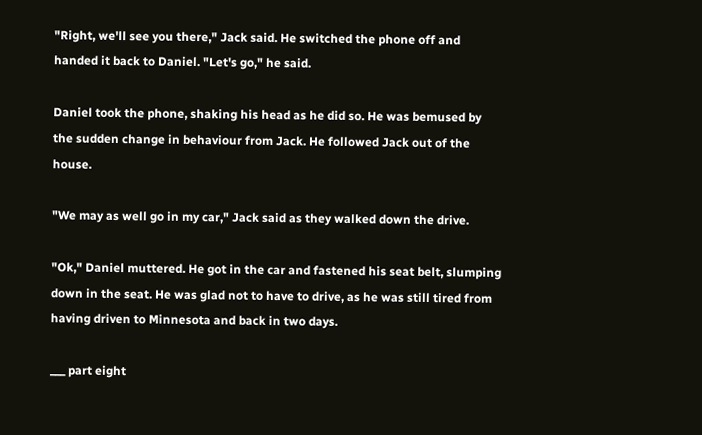"Right, we'll see you there," Jack said. He switched the phone off and handed it back to Daniel. "Let's go," he said.

Daniel took the phone, shaking his head as he did so. He was bemused by the sudden change in behaviour from Jack. He followed Jack out of the house.

"We may as well go in my car," Jack said as they walked down the drive.

"Ok," Daniel muttered. He got in the car and fastened his seat belt, slumping down in the seat. He was glad not to have to drive, as he was still tired from having driven to Minnesota and back in two days.

___ part eight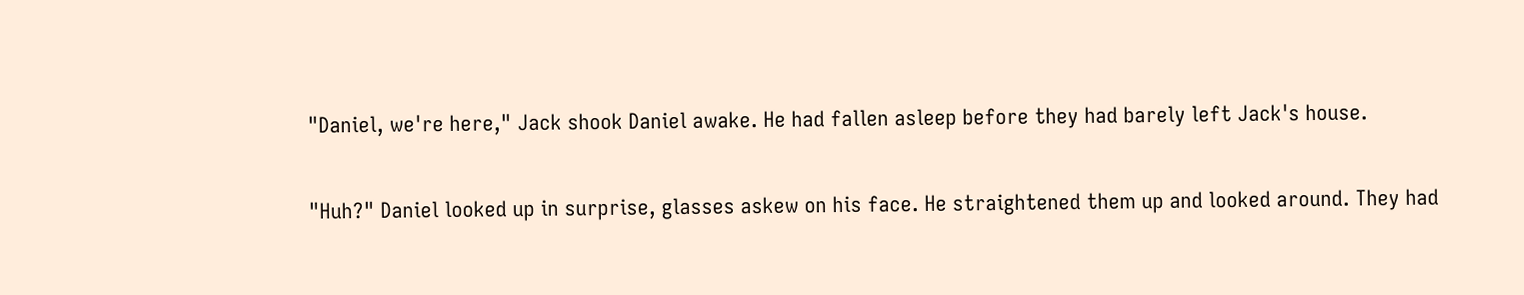"Daniel, we're here," Jack shook Daniel awake. He had fallen asleep before they had barely left Jack's house.

"Huh?" Daniel looked up in surprise, glasses askew on his face. He straightened them up and looked around. They had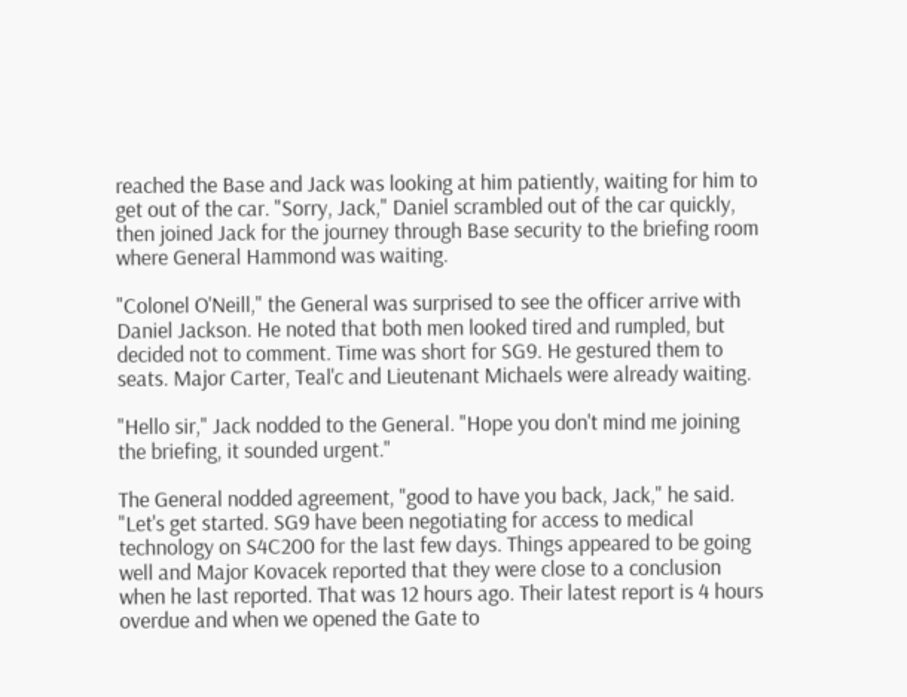reached the Base and Jack was looking at him patiently, waiting for him to get out of the car. "Sorry, Jack," Daniel scrambled out of the car quickly, then joined Jack for the journey through Base security to the briefing room where General Hammond was waiting.

"Colonel O'Neill," the General was surprised to see the officer arrive with Daniel Jackson. He noted that both men looked tired and rumpled, but decided not to comment. Time was short for SG9. He gestured them to seats. Major Carter, Teal'c and Lieutenant Michaels were already waiting.

"Hello sir," Jack nodded to the General. "Hope you don't mind me joining the briefing, it sounded urgent."

The General nodded agreement, "good to have you back, Jack," he said. "Let's get started. SG9 have been negotiating for access to medical technology on S4C200 for the last few days. Things appeared to be going well and Major Kovacek reported that they were close to a conclusion when he last reported. That was 12 hours ago. Their latest report is 4 hours overdue and when we opened the Gate to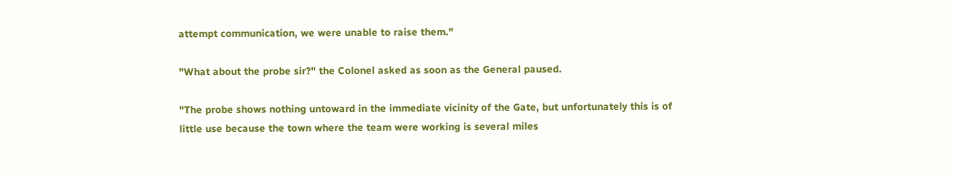attempt communication, we were unable to raise them."

"What about the probe sir?" the Colonel asked as soon as the General paused.

"The probe shows nothing untoward in the immediate vicinity of the Gate, but unfortunately this is of little use because the town where the team were working is several miles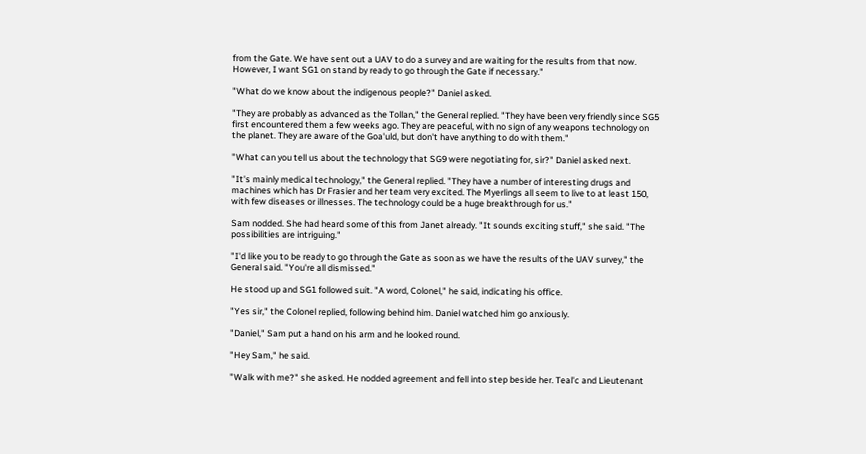from the Gate. We have sent out a UAV to do a survey and are waiting for the results from that now. However, I want SG1 on stand by ready to go through the Gate if necessary."

"What do we know about the indigenous people?" Daniel asked.

"They are probably as advanced as the Tollan," the General replied. "They have been very friendly since SG5 first encountered them a few weeks ago. They are peaceful, with no sign of any weapons technology on the planet. They are aware of the Goa'uld, but don't have anything to do with them."

"What can you tell us about the technology that SG9 were negotiating for, sir?" Daniel asked next.

"It's mainly medical technology," the General replied. "They have a number of interesting drugs and machines which has Dr Frasier and her team very excited. The Myerlings all seem to live to at least 150, with few diseases or illnesses. The technology could be a huge breakthrough for us."

Sam nodded. She had heard some of this from Janet already. "It sounds exciting stuff," she said. "The possibilities are intriguing."

"I'd like you to be ready to go through the Gate as soon as we have the results of the UAV survey," the General said. "You're all dismissed."

He stood up and SG1 followed suit. "A word, Colonel," he said, indicating his office.

"Yes sir," the Colonel replied, following behind him. Daniel watched him go anxiously.

"Daniel," Sam put a hand on his arm and he looked round.

"Hey Sam," he said.

"Walk with me?" she asked. He nodded agreement and fell into step beside her. Teal'c and Lieutenant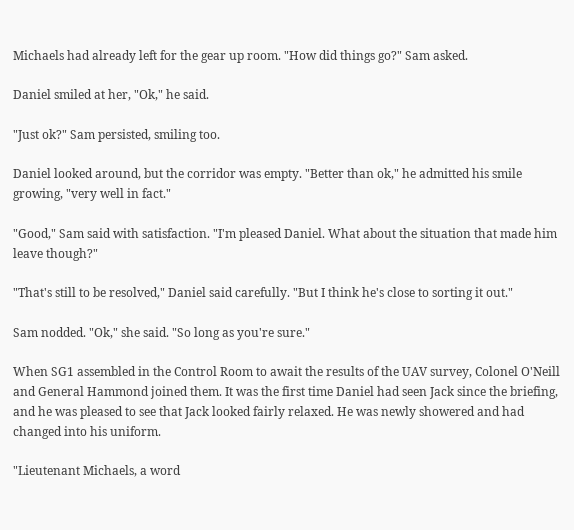Michaels had already left for the gear up room. "How did things go?" Sam asked.

Daniel smiled at her, "Ok," he said.

"Just ok?" Sam persisted, smiling too.

Daniel looked around, but the corridor was empty. "Better than ok," he admitted his smile growing, "very well in fact."

"Good," Sam said with satisfaction. "I'm pleased Daniel. What about the situation that made him leave though?"

"That's still to be resolved," Daniel said carefully. "But I think he's close to sorting it out."

Sam nodded. "Ok," she said. "So long as you're sure."

When SG1 assembled in the Control Room to await the results of the UAV survey, Colonel O'Neill and General Hammond joined them. It was the first time Daniel had seen Jack since the briefing, and he was pleased to see that Jack looked fairly relaxed. He was newly showered and had changed into his uniform.

"Lieutenant Michaels, a word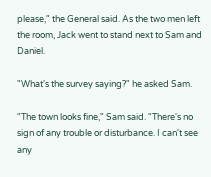please," the General said. As the two men left the room, Jack went to stand next to Sam and Daniel.

"What's the survey saying?" he asked Sam.

"The town looks fine," Sam said. "There's no sign of any trouble or disturbance. I can't see any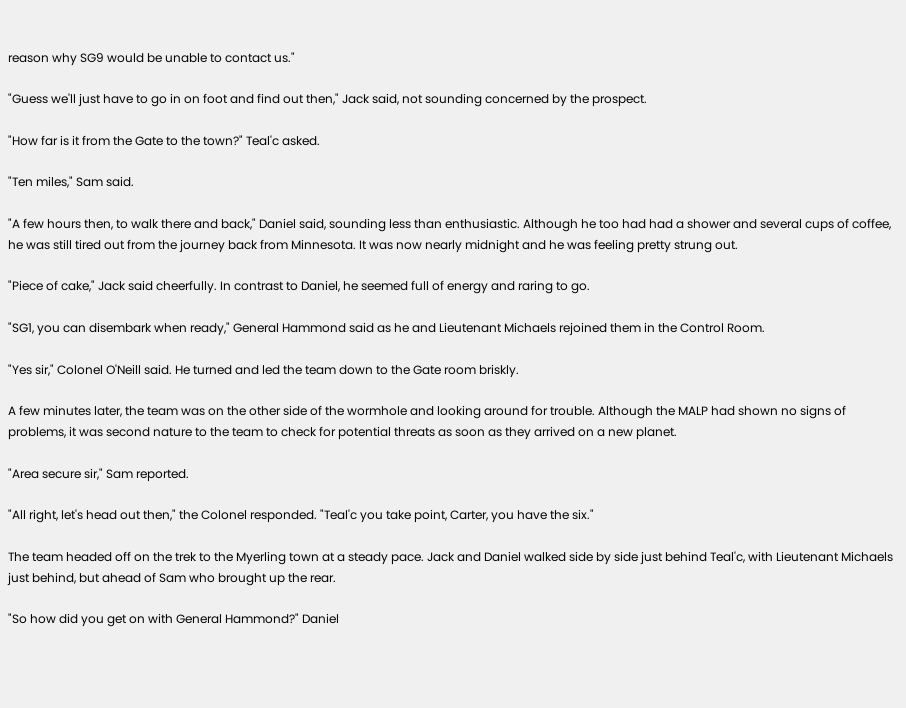reason why SG9 would be unable to contact us."

"Guess we'll just have to go in on foot and find out then," Jack said, not sounding concerned by the prospect.

"How far is it from the Gate to the town?" Teal'c asked.

"Ten miles," Sam said.

"A few hours then, to walk there and back," Daniel said, sounding less than enthusiastic. Although he too had had a shower and several cups of coffee, he was still tired out from the journey back from Minnesota. It was now nearly midnight and he was feeling pretty strung out.

"Piece of cake," Jack said cheerfully. In contrast to Daniel, he seemed full of energy and raring to go.

"SG1, you can disembark when ready," General Hammond said as he and Lieutenant Michaels rejoined them in the Control Room.

"Yes sir," Colonel O'Neill said. He turned and led the team down to the Gate room briskly.

A few minutes later, the team was on the other side of the wormhole and looking around for trouble. Although the MALP had shown no signs of problems, it was second nature to the team to check for potential threats as soon as they arrived on a new planet.

"Area secure sir," Sam reported.

"All right, let's head out then," the Colonel responded. "Teal'c you take point, Carter, you have the six."

The team headed off on the trek to the Myerling town at a steady pace. Jack and Daniel walked side by side just behind Teal'c, with Lieutenant Michaels just behind, but ahead of Sam who brought up the rear.

"So how did you get on with General Hammond?" Daniel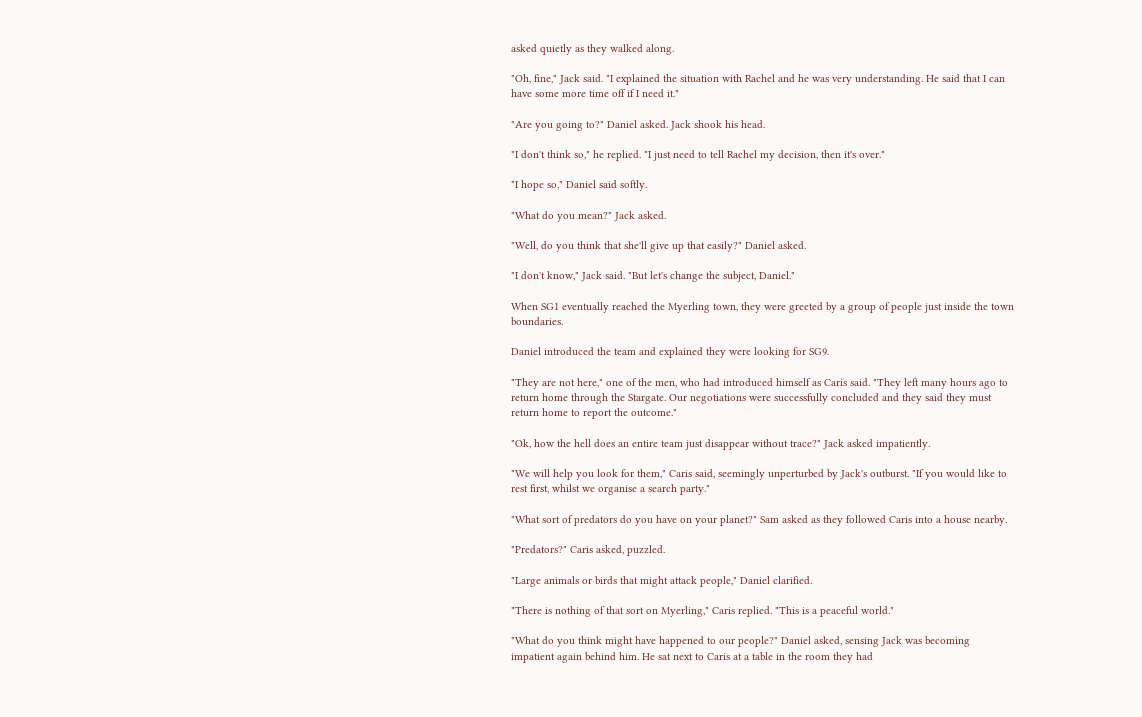asked quietly as they walked along.

"Oh, fine," Jack said. "I explained the situation with Rachel and he was very understanding. He said that I can have some more time off if I need it."

"Are you going to?" Daniel asked. Jack shook his head.

"I don't think so," he replied. "I just need to tell Rachel my decision, then it's over."

"I hope so," Daniel said softly.

"What do you mean?" Jack asked.

"Well, do you think that she'll give up that easily?" Daniel asked.

"I don't know," Jack said. "But let's change the subject, Daniel."

When SG1 eventually reached the Myerling town, they were greeted by a group of people just inside the town boundaries.

Daniel introduced the team and explained they were looking for SG9.

"They are not here," one of the men, who had introduced himself as Caris said. "They left many hours ago to return home through the Stargate. Our negotiations were successfully concluded and they said they must return home to report the outcome."

"Ok, how the hell does an entire team just disappear without trace?" Jack asked impatiently.

"We will help you look for them," Caris said, seemingly unperturbed by Jack's outburst. "If you would like to rest first, whilst we organise a search party."

"What sort of predators do you have on your planet?" Sam asked as they followed Caris into a house nearby.

"Predators?" Caris asked, puzzled.

"Large animals or birds that might attack people," Daniel clarified.

"There is nothing of that sort on Myerling," Caris replied. "This is a peaceful world."

"What do you think might have happened to our people?" Daniel asked, sensing Jack was becoming impatient again behind him. He sat next to Caris at a table in the room they had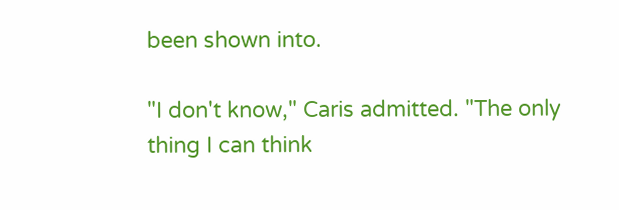been shown into.

"I don't know," Caris admitted. "The only thing I can think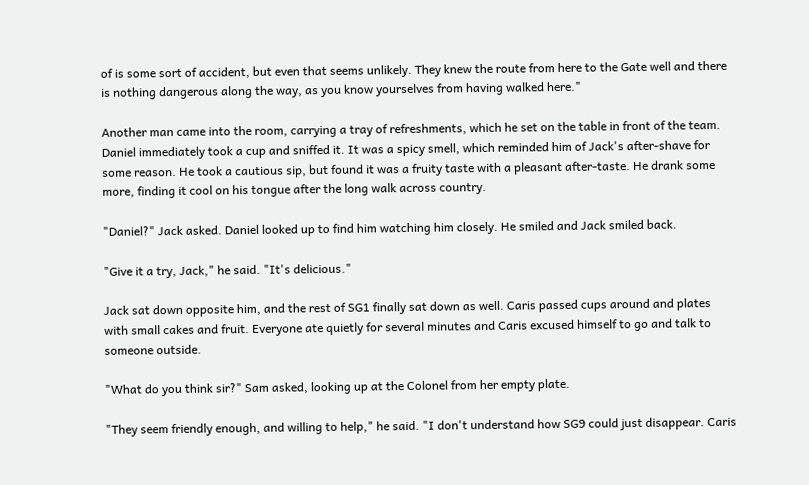of is some sort of accident, but even that seems unlikely. They knew the route from here to the Gate well and there is nothing dangerous along the way, as you know yourselves from having walked here."

Another man came into the room, carrying a tray of refreshments, which he set on the table in front of the team. Daniel immediately took a cup and sniffed it. It was a spicy smell, which reminded him of Jack's after-shave for some reason. He took a cautious sip, but found it was a fruity taste with a pleasant after-taste. He drank some more, finding it cool on his tongue after the long walk across country.

"Daniel?" Jack asked. Daniel looked up to find him watching him closely. He smiled and Jack smiled back.

"Give it a try, Jack," he said. "It's delicious."

Jack sat down opposite him, and the rest of SG1 finally sat down as well. Caris passed cups around and plates with small cakes and fruit. Everyone ate quietly for several minutes and Caris excused himself to go and talk to someone outside.

"What do you think sir?" Sam asked, looking up at the Colonel from her empty plate.

"They seem friendly enough, and willing to help," he said. "I don't understand how SG9 could just disappear. Caris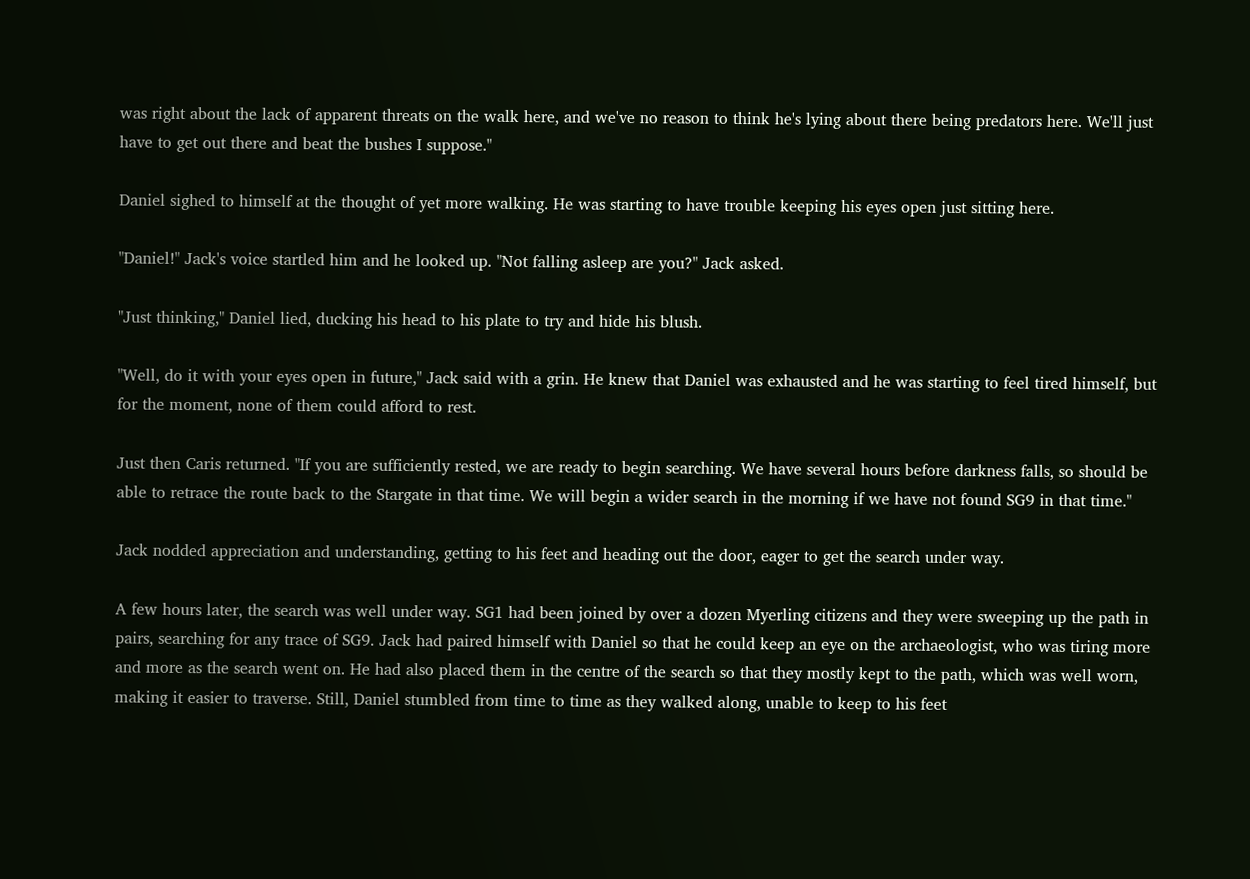was right about the lack of apparent threats on the walk here, and we've no reason to think he's lying about there being predators here. We'll just have to get out there and beat the bushes I suppose."

Daniel sighed to himself at the thought of yet more walking. He was starting to have trouble keeping his eyes open just sitting here.

"Daniel!" Jack's voice startled him and he looked up. "Not falling asleep are you?" Jack asked.

"Just thinking," Daniel lied, ducking his head to his plate to try and hide his blush.

"Well, do it with your eyes open in future," Jack said with a grin. He knew that Daniel was exhausted and he was starting to feel tired himself, but for the moment, none of them could afford to rest.

Just then Caris returned. "If you are sufficiently rested, we are ready to begin searching. We have several hours before darkness falls, so should be able to retrace the route back to the Stargate in that time. We will begin a wider search in the morning if we have not found SG9 in that time."

Jack nodded appreciation and understanding, getting to his feet and heading out the door, eager to get the search under way.

A few hours later, the search was well under way. SG1 had been joined by over a dozen Myerling citizens and they were sweeping up the path in pairs, searching for any trace of SG9. Jack had paired himself with Daniel so that he could keep an eye on the archaeologist, who was tiring more and more as the search went on. He had also placed them in the centre of the search so that they mostly kept to the path, which was well worn, making it easier to traverse. Still, Daniel stumbled from time to time as they walked along, unable to keep to his feet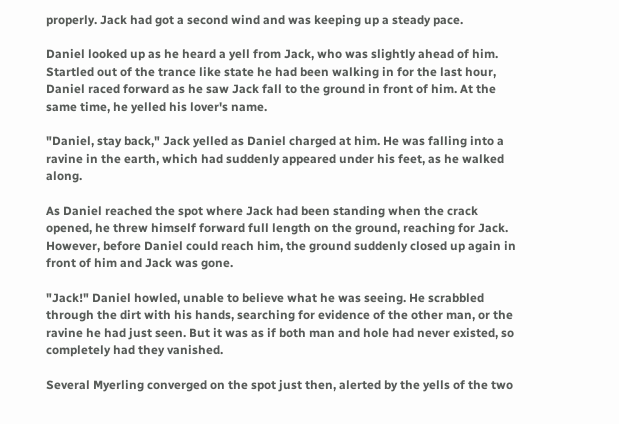properly. Jack had got a second wind and was keeping up a steady pace.

Daniel looked up as he heard a yell from Jack, who was slightly ahead of him. Startled out of the trance like state he had been walking in for the last hour, Daniel raced forward as he saw Jack fall to the ground in front of him. At the same time, he yelled his lover's name.

"Daniel, stay back," Jack yelled as Daniel charged at him. He was falling into a ravine in the earth, which had suddenly appeared under his feet, as he walked along.

As Daniel reached the spot where Jack had been standing when the crack opened, he threw himself forward full length on the ground, reaching for Jack. However, before Daniel could reach him, the ground suddenly closed up again in front of him and Jack was gone.

"Jack!" Daniel howled, unable to believe what he was seeing. He scrabbled through the dirt with his hands, searching for evidence of the other man, or the ravine he had just seen. But it was as if both man and hole had never existed, so completely had they vanished.

Several Myerling converged on the spot just then, alerted by the yells of the two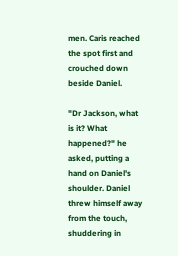men. Caris reached the spot first and crouched down beside Daniel.

"Dr Jackson, what is it? What happened?" he asked, putting a hand on Daniel's shoulder. Daniel threw himself away from the touch, shuddering in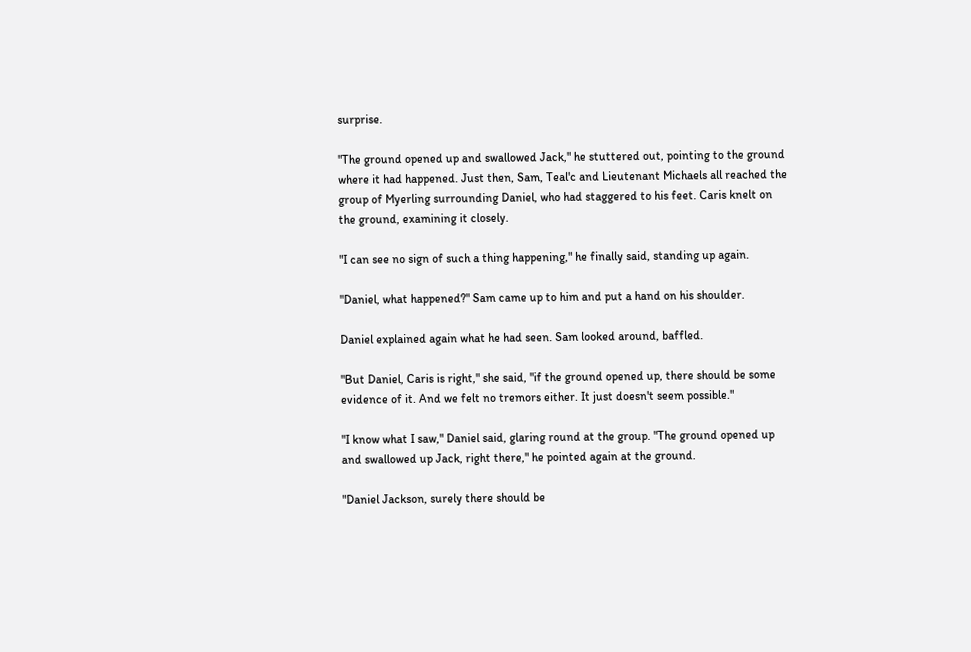surprise.

"The ground opened up and swallowed Jack," he stuttered out, pointing to the ground where it had happened. Just then, Sam, Teal'c and Lieutenant Michaels all reached the group of Myerling surrounding Daniel, who had staggered to his feet. Caris knelt on the ground, examining it closely.

"I can see no sign of such a thing happening," he finally said, standing up again.

"Daniel, what happened?" Sam came up to him and put a hand on his shoulder.

Daniel explained again what he had seen. Sam looked around, baffled.

"But Daniel, Caris is right," she said, "if the ground opened up, there should be some evidence of it. And we felt no tremors either. It just doesn't seem possible."

"I know what I saw," Daniel said, glaring round at the group. "The ground opened up and swallowed up Jack, right there," he pointed again at the ground.

"Daniel Jackson, surely there should be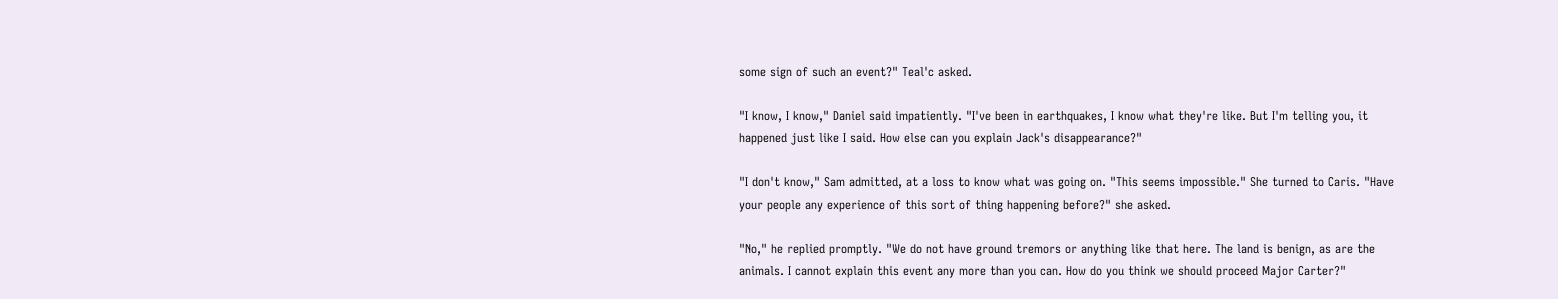some sign of such an event?" Teal'c asked.

"I know, I know," Daniel said impatiently. "I've been in earthquakes, I know what they're like. But I'm telling you, it happened just like I said. How else can you explain Jack's disappearance?"

"I don't know," Sam admitted, at a loss to know what was going on. "This seems impossible." She turned to Caris. "Have your people any experience of this sort of thing happening before?" she asked.

"No," he replied promptly. "We do not have ground tremors or anything like that here. The land is benign, as are the animals. I cannot explain this event any more than you can. How do you think we should proceed Major Carter?"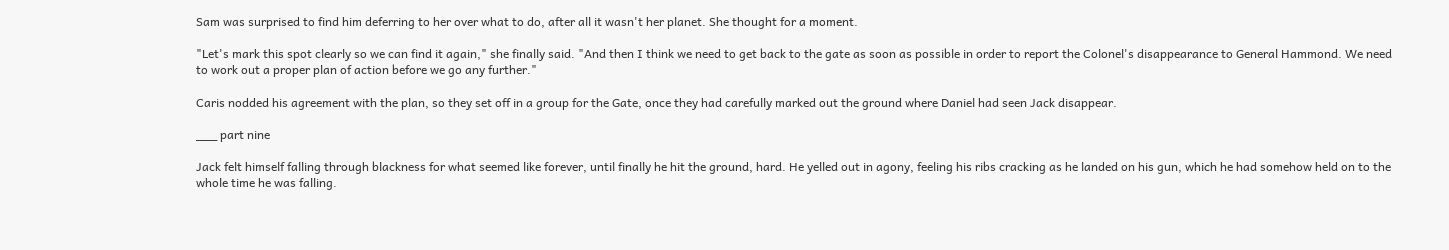Sam was surprised to find him deferring to her over what to do, after all it wasn't her planet. She thought for a moment.

"Let's mark this spot clearly so we can find it again," she finally said. "And then I think we need to get back to the gate as soon as possible in order to report the Colonel's disappearance to General Hammond. We need to work out a proper plan of action before we go any further."

Caris nodded his agreement with the plan, so they set off in a group for the Gate, once they had carefully marked out the ground where Daniel had seen Jack disappear.

___ part nine

Jack felt himself falling through blackness for what seemed like forever, until finally he hit the ground, hard. He yelled out in agony, feeling his ribs cracking as he landed on his gun, which he had somehow held on to the whole time he was falling.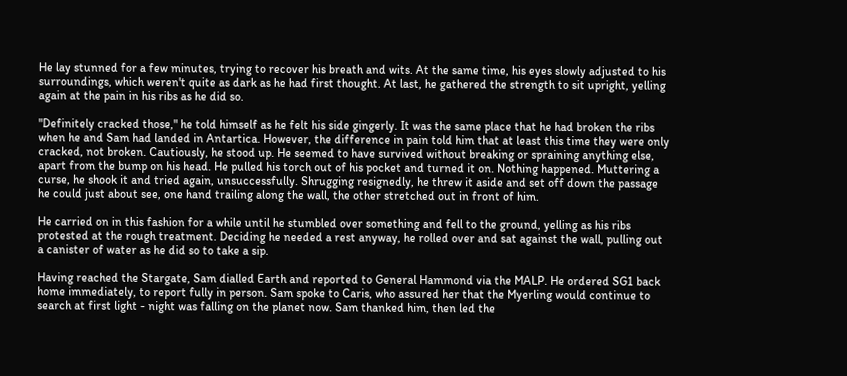He lay stunned for a few minutes, trying to recover his breath and wits. At the same time, his eyes slowly adjusted to his surroundings, which weren't quite as dark as he had first thought. At last, he gathered the strength to sit upright, yelling again at the pain in his ribs as he did so.

"Definitely cracked those," he told himself as he felt his side gingerly. It was the same place that he had broken the ribs when he and Sam had landed in Antartica. However, the difference in pain told him that at least this time they were only cracked, not broken. Cautiously, he stood up. He seemed to have survived without breaking or spraining anything else, apart from the bump on his head. He pulled his torch out of his pocket and turned it on. Nothing happened. Muttering a curse, he shook it and tried again, unsuccessfully. Shrugging resignedly, he threw it aside and set off down the passage he could just about see, one hand trailing along the wall, the other stretched out in front of him.

He carried on in this fashion for a while until he stumbled over something and fell to the ground, yelling as his ribs protested at the rough treatment. Deciding he needed a rest anyway, he rolled over and sat against the wall, pulling out a canister of water as he did so to take a sip.

Having reached the Stargate, Sam dialled Earth and reported to General Hammond via the MALP. He ordered SG1 back home immediately, to report fully in person. Sam spoke to Caris, who assured her that the Myerling would continue to search at first light - night was falling on the planet now. Sam thanked him, then led the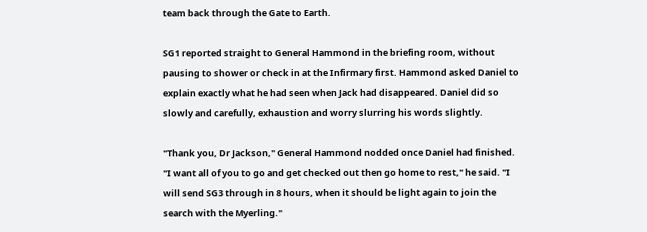team back through the Gate to Earth.

SG1 reported straight to General Hammond in the briefing room, without pausing to shower or check in at the Infirmary first. Hammond asked Daniel to explain exactly what he had seen when Jack had disappeared. Daniel did so slowly and carefully, exhaustion and worry slurring his words slightly.

"Thank you, Dr Jackson," General Hammond nodded once Daniel had finished. "I want all of you to go and get checked out then go home to rest," he said. "I will send SG3 through in 8 hours, when it should be light again to join the search with the Myerling."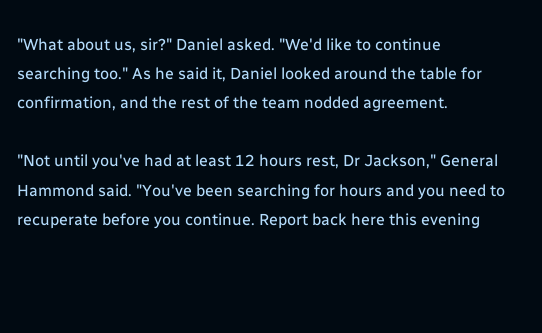"What about us, sir?" Daniel asked. "We'd like to continue searching too." As he said it, Daniel looked around the table for confirmation, and the rest of the team nodded agreement.

"Not until you've had at least 12 hours rest, Dr Jackson," General Hammond said. "You've been searching for hours and you need to recuperate before you continue. Report back here this evening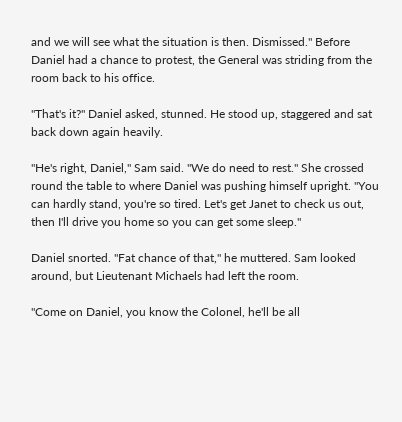and we will see what the situation is then. Dismissed." Before Daniel had a chance to protest, the General was striding from the room back to his office.

"That's it?" Daniel asked, stunned. He stood up, staggered and sat back down again heavily.

"He's right, Daniel," Sam said. "We do need to rest." She crossed round the table to where Daniel was pushing himself upright. "You can hardly stand, you're so tired. Let's get Janet to check us out, then I'll drive you home so you can get some sleep."

Daniel snorted. "Fat chance of that," he muttered. Sam looked around, but Lieutenant Michaels had left the room.

"Come on Daniel, you know the Colonel, he'll be all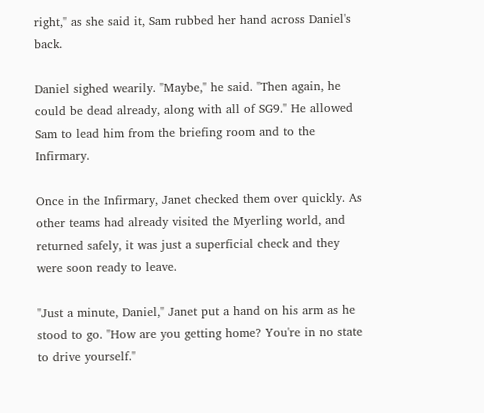right," as she said it, Sam rubbed her hand across Daniel's back.

Daniel sighed wearily. "Maybe," he said. "Then again, he could be dead already, along with all of SG9." He allowed Sam to lead him from the briefing room and to the Infirmary.

Once in the Infirmary, Janet checked them over quickly. As other teams had already visited the Myerling world, and returned safely, it was just a superficial check and they were soon ready to leave.

"Just a minute, Daniel," Janet put a hand on his arm as he stood to go. "How are you getting home? You're in no state to drive yourself."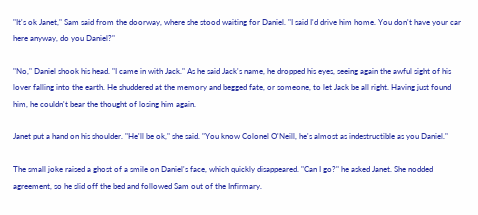"It's ok Janet," Sam said from the doorway, where she stood waiting for Daniel. "I said I'd drive him home. You don't have your car here anyway, do you Daniel?"

"No," Daniel shook his head. "I came in with Jack." As he said Jack's name, he dropped his eyes, seeing again the awful sight of his lover falling into the earth. He shuddered at the memory and begged fate, or someone, to let Jack be all right. Having just found him, he couldn't bear the thought of losing him again.

Janet put a hand on his shoulder. "He'll be ok," she said. "You know Colonel O'Neill, he's almost as indestructible as you Daniel."

The small joke raised a ghost of a smile on Daniel's face, which quickly disappeared. "Can I go?" he asked Janet. She nodded agreement, so he slid off the bed and followed Sam out of the Infirmary.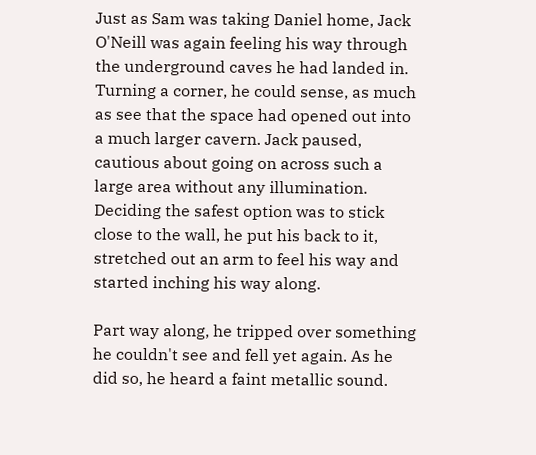Just as Sam was taking Daniel home, Jack O'Neill was again feeling his way through the underground caves he had landed in. Turning a corner, he could sense, as much as see that the space had opened out into a much larger cavern. Jack paused, cautious about going on across such a large area without any illumination. Deciding the safest option was to stick close to the wall, he put his back to it, stretched out an arm to feel his way and started inching his way along.

Part way along, he tripped over something he couldn't see and fell yet again. As he did so, he heard a faint metallic sound.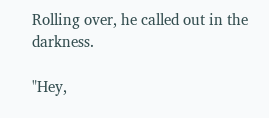Rolling over, he called out in the darkness.

"Hey,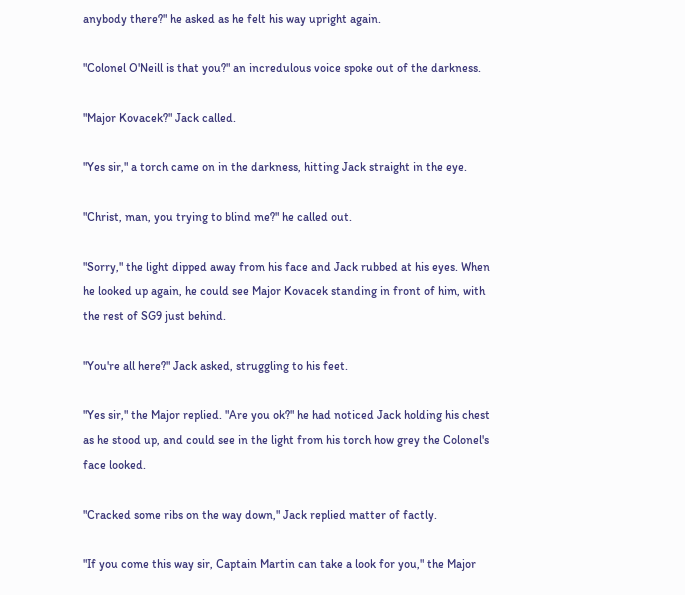anybody there?" he asked as he felt his way upright again.

"Colonel O'Neill is that you?" an incredulous voice spoke out of the darkness.

"Major Kovacek?" Jack called.

"Yes sir," a torch came on in the darkness, hitting Jack straight in the eye.

"Christ, man, you trying to blind me?" he called out.

"Sorry," the light dipped away from his face and Jack rubbed at his eyes. When he looked up again, he could see Major Kovacek standing in front of him, with the rest of SG9 just behind.

"You're all here?" Jack asked, struggling to his feet.

"Yes sir," the Major replied. "Are you ok?" he had noticed Jack holding his chest as he stood up, and could see in the light from his torch how grey the Colonel's face looked.

"Cracked some ribs on the way down," Jack replied matter of factly.

"If you come this way sir, Captain Martin can take a look for you," the Major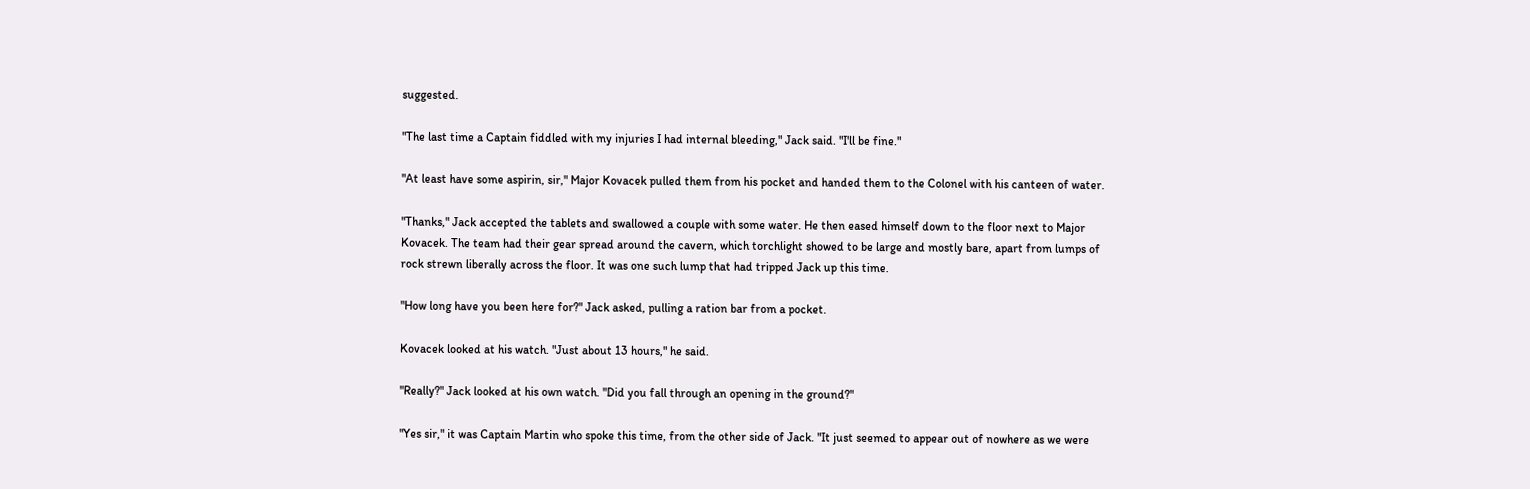suggested.

"The last time a Captain fiddled with my injuries I had internal bleeding," Jack said. "I'll be fine."

"At least have some aspirin, sir," Major Kovacek pulled them from his pocket and handed them to the Colonel with his canteen of water.

"Thanks," Jack accepted the tablets and swallowed a couple with some water. He then eased himself down to the floor next to Major Kovacek. The team had their gear spread around the cavern, which torchlight showed to be large and mostly bare, apart from lumps of rock strewn liberally across the floor. It was one such lump that had tripped Jack up this time.

"How long have you been here for?" Jack asked, pulling a ration bar from a pocket.

Kovacek looked at his watch. "Just about 13 hours," he said.

"Really?" Jack looked at his own watch. "Did you fall through an opening in the ground?"

"Yes sir," it was Captain Martin who spoke this time, from the other side of Jack. "It just seemed to appear out of nowhere as we were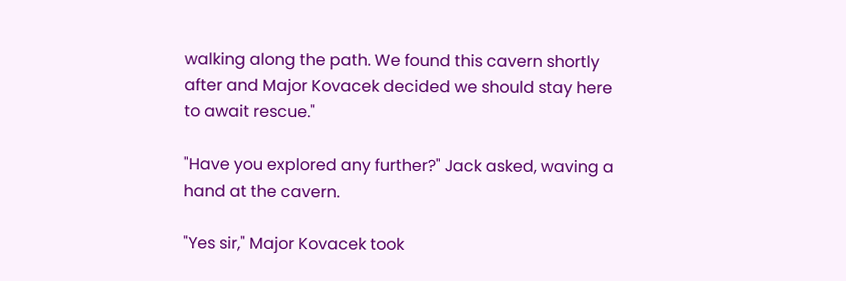walking along the path. We found this cavern shortly after and Major Kovacek decided we should stay here to await rescue."

"Have you explored any further?" Jack asked, waving a hand at the cavern.

"Yes sir," Major Kovacek took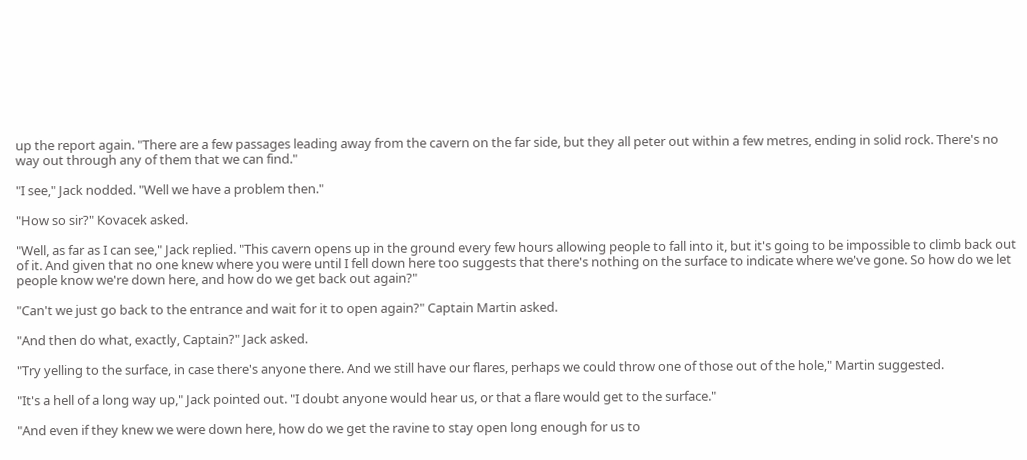up the report again. "There are a few passages leading away from the cavern on the far side, but they all peter out within a few metres, ending in solid rock. There's no way out through any of them that we can find."

"I see," Jack nodded. "Well we have a problem then."

"How so sir?" Kovacek asked.

"Well, as far as I can see," Jack replied. "This cavern opens up in the ground every few hours allowing people to fall into it, but it's going to be impossible to climb back out of it. And given that no one knew where you were until I fell down here too suggests that there's nothing on the surface to indicate where we've gone. So how do we let people know we're down here, and how do we get back out again?"

"Can't we just go back to the entrance and wait for it to open again?" Captain Martin asked.

"And then do what, exactly, Captain?" Jack asked.

"Try yelling to the surface, in case there's anyone there. And we still have our flares, perhaps we could throw one of those out of the hole," Martin suggested.

"It's a hell of a long way up," Jack pointed out. "I doubt anyone would hear us, or that a flare would get to the surface."

"And even if they knew we were down here, how do we get the ravine to stay open long enough for us to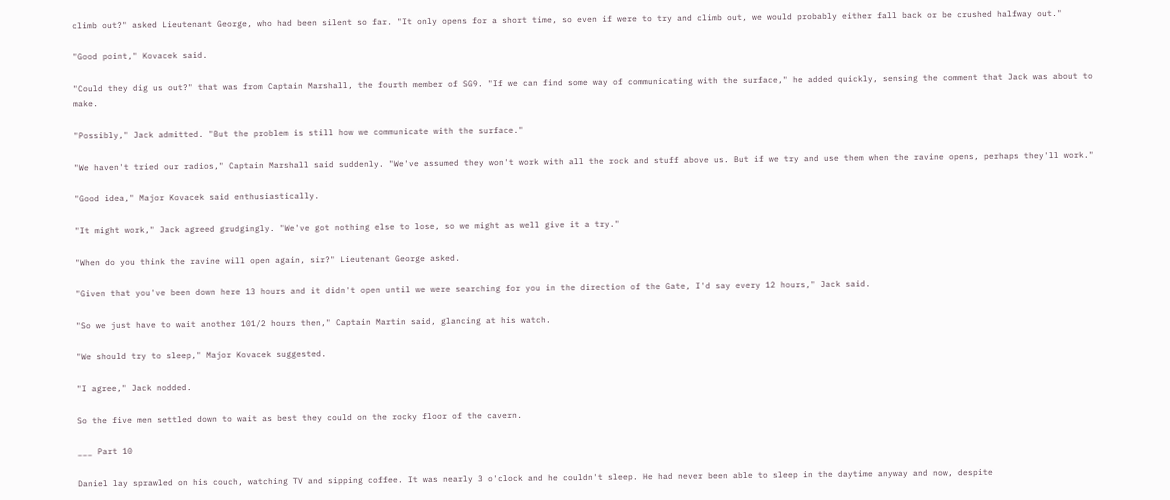climb out?" asked Lieutenant George, who had been silent so far. "It only opens for a short time, so even if were to try and climb out, we would probably either fall back or be crushed halfway out."

"Good point," Kovacek said.

"Could they dig us out?" that was from Captain Marshall, the fourth member of SG9. "If we can find some way of communicating with the surface," he added quickly, sensing the comment that Jack was about to make.

"Possibly," Jack admitted. "But the problem is still how we communicate with the surface."

"We haven't tried our radios," Captain Marshall said suddenly. "We've assumed they won't work with all the rock and stuff above us. But if we try and use them when the ravine opens, perhaps they'll work."

"Good idea," Major Kovacek said enthusiastically.

"It might work," Jack agreed grudgingly. "We've got nothing else to lose, so we might as well give it a try."

"When do you think the ravine will open again, sir?" Lieutenant George asked.

"Given that you've been down here 13 hours and it didn't open until we were searching for you in the direction of the Gate, I'd say every 12 hours," Jack said.

"So we just have to wait another 101/2 hours then," Captain Martin said, glancing at his watch.

"We should try to sleep," Major Kovacek suggested.

"I agree," Jack nodded.

So the five men settled down to wait as best they could on the rocky floor of the cavern.

___ Part 10

Daniel lay sprawled on his couch, watching TV and sipping coffee. It was nearly 3 o'clock and he couldn't sleep. He had never been able to sleep in the daytime anyway and now, despite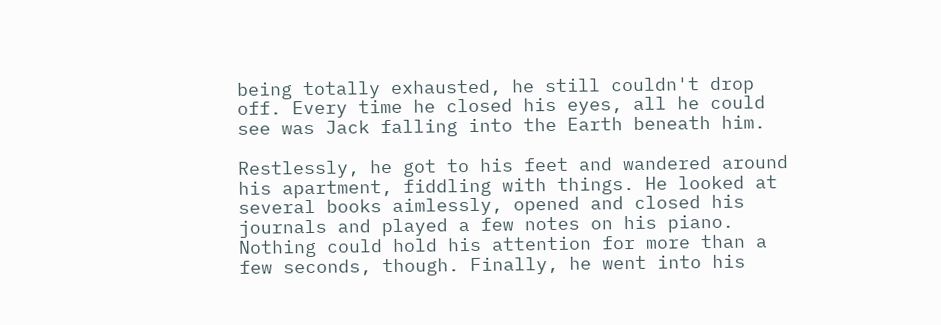being totally exhausted, he still couldn't drop off. Every time he closed his eyes, all he could see was Jack falling into the Earth beneath him.

Restlessly, he got to his feet and wandered around his apartment, fiddling with things. He looked at several books aimlessly, opened and closed his journals and played a few notes on his piano. Nothing could hold his attention for more than a few seconds, though. Finally, he went into his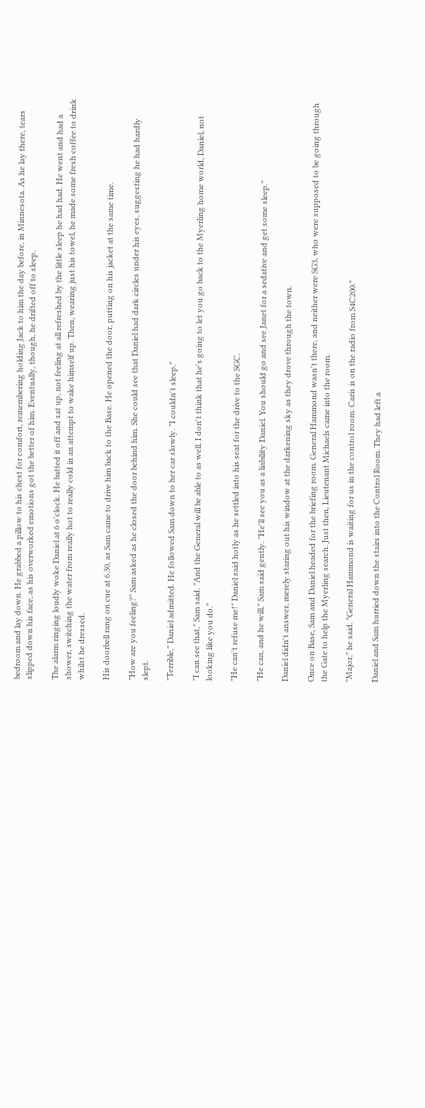bedroom and lay down. He grabbed a pillow to his chest for comfort, remembering holding Jack to him the day before, in Minnesota. As he lay there, tears slipped down his face, as his overworked emotions got the better of him. Eventually, though, he drifted off to sleep.

The alarm ringing loudly woke Daniel at 6 o'clock. He batted it off and sat up, not feeling at all refreshed by the little sleep he had had. He went and had a shower, switching the water from really hot to really cold in an attempt to wake himself up. Then, wearing just his towel, he made some fresh coffee to drink whilst he dressed.

His doorbell rang on cue at 6.30, as Sam came to drive him back to the Base. He opened the door, putting on his jacket at the same time.

"How are you feeling?" Sam asked as he closed the door behind him. She could see that Daniel had dark circles under his eyes, suggesting he had hardly slept.

"Terrible," Daniel admitted. He followed Sam down to her car slowly. "I couldn't sleep."

"I can see that," Sam said. "And the General will be able to as well. I don't think that he's going to let you go back to the Myerling home world, Daniel, not looking like you do."

"He can't refuse me!" Daniel said hotly as he settled into his seat for the drive to the SGC.

"He can, and he will," Sam said gently. "He'll see you as a liability Daniel. You should go and see Janet for a sedative and get some sleep."

Daniel didn't answer, merely staring out his window at the darkening sky as they drove through the town.

Once on Base, Sam and Daniel headed for the briefing room. General Hammond wasn't there, and neither were SG3, who were supposed to be going through the Gate to help the Myerling search. Just then, Lieutenant Michaels came into the room.

"Major," he said. "General Hammond is waiting for us in the control room. Caris is on the radio from S4C200."

Daniel and Sam hurried down the stairs into the Control Room. They had left a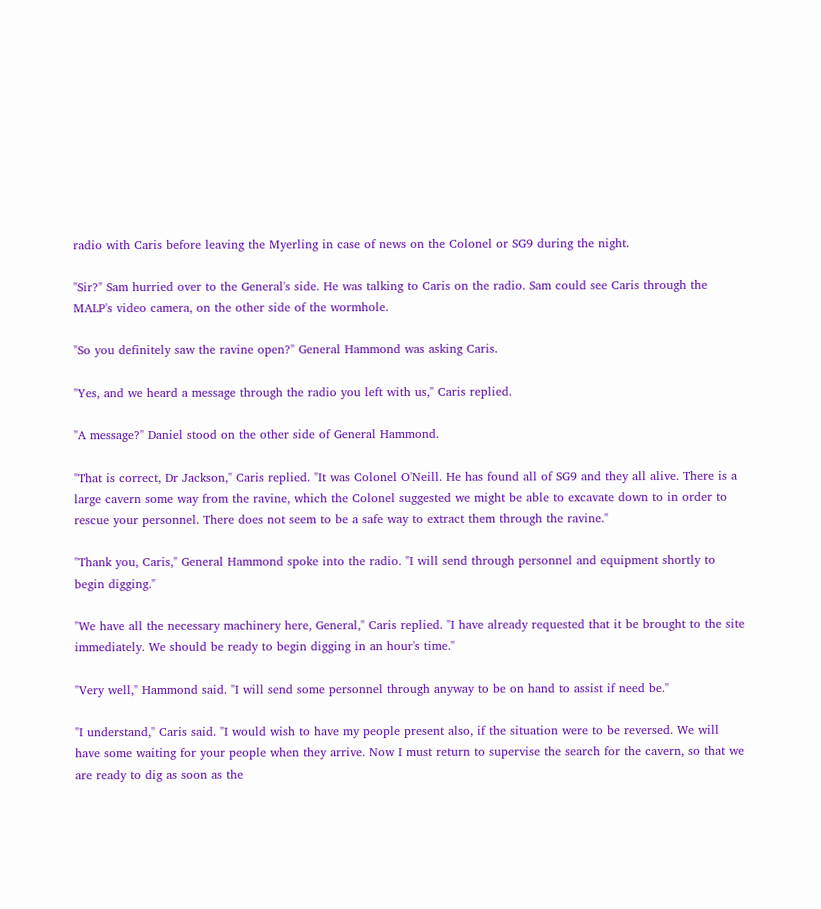radio with Caris before leaving the Myerling in case of news on the Colonel or SG9 during the night.

"Sir?" Sam hurried over to the General's side. He was talking to Caris on the radio. Sam could see Caris through the MALP's video camera, on the other side of the wormhole.

"So you definitely saw the ravine open?" General Hammond was asking Caris.

"Yes, and we heard a message through the radio you left with us," Caris replied.

"A message?" Daniel stood on the other side of General Hammond.

"That is correct, Dr Jackson," Caris replied. "It was Colonel O'Neill. He has found all of SG9 and they all alive. There is a large cavern some way from the ravine, which the Colonel suggested we might be able to excavate down to in order to rescue your personnel. There does not seem to be a safe way to extract them through the ravine."

"Thank you, Caris," General Hammond spoke into the radio. "I will send through personnel and equipment shortly to begin digging."

"We have all the necessary machinery here, General," Caris replied. "I have already requested that it be brought to the site immediately. We should be ready to begin digging in an hour's time."

"Very well," Hammond said. "I will send some personnel through anyway to be on hand to assist if need be."

"I understand," Caris said. "I would wish to have my people present also, if the situation were to be reversed. We will have some waiting for your people when they arrive. Now I must return to supervise the search for the cavern, so that we are ready to dig as soon as the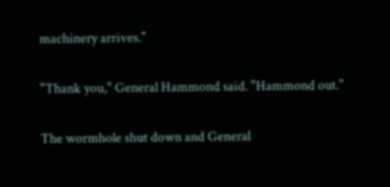machinery arrives."

"Thank you," General Hammond said. "Hammond out."

The wormhole shut down and General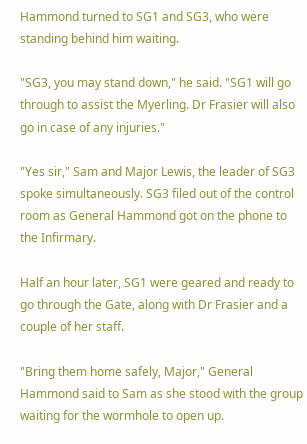Hammond turned to SG1 and SG3, who were standing behind him waiting.

"SG3, you may stand down," he said. "SG1 will go through to assist the Myerling. Dr Frasier will also go in case of any injuries."

"Yes sir," Sam and Major Lewis, the leader of SG3 spoke simultaneously. SG3 filed out of the control room as General Hammond got on the phone to the Infirmary.

Half an hour later, SG1 were geared and ready to go through the Gate, along with Dr Frasier and a couple of her staff.

"Bring them home safely, Major," General Hammond said to Sam as she stood with the group waiting for the wormhole to open up.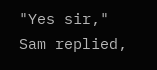"Yes sir," Sam replied,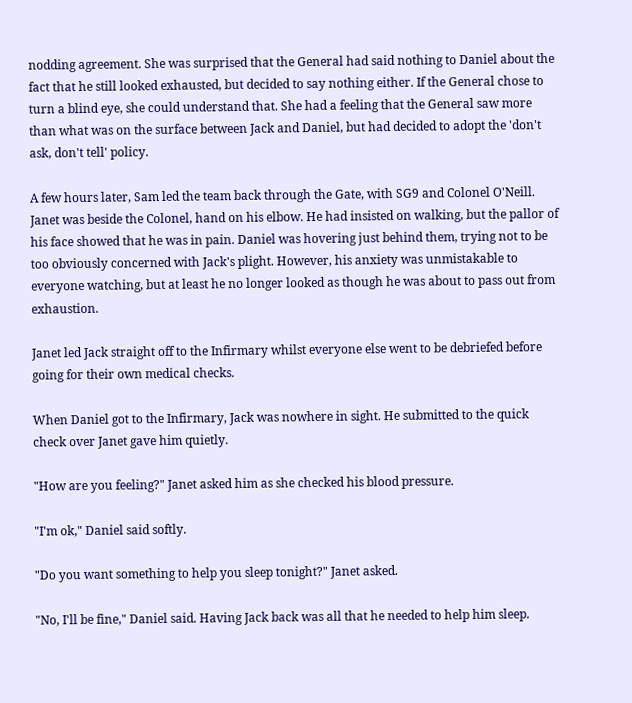nodding agreement. She was surprised that the General had said nothing to Daniel about the fact that he still looked exhausted, but decided to say nothing either. If the General chose to turn a blind eye, she could understand that. She had a feeling that the General saw more than what was on the surface between Jack and Daniel, but had decided to adopt the 'don't ask, don't tell' policy.

A few hours later, Sam led the team back through the Gate, with SG9 and Colonel O'Neill. Janet was beside the Colonel, hand on his elbow. He had insisted on walking, but the pallor of his face showed that he was in pain. Daniel was hovering just behind them, trying not to be too obviously concerned with Jack's plight. However, his anxiety was unmistakable to everyone watching, but at least he no longer looked as though he was about to pass out from exhaustion.

Janet led Jack straight off to the Infirmary whilst everyone else went to be debriefed before going for their own medical checks.

When Daniel got to the Infirmary, Jack was nowhere in sight. He submitted to the quick check over Janet gave him quietly.

"How are you feeling?" Janet asked him as she checked his blood pressure.

"I'm ok," Daniel said softly.

"Do you want something to help you sleep tonight?" Janet asked.

"No, I'll be fine," Daniel said. Having Jack back was all that he needed to help him sleep.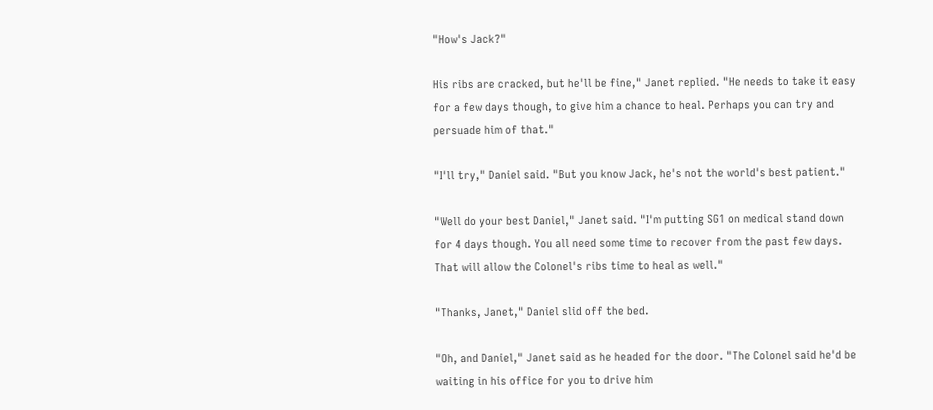"How's Jack?"

His ribs are cracked, but he'll be fine," Janet replied. "He needs to take it easy for a few days though, to give him a chance to heal. Perhaps you can try and persuade him of that."

"I'll try," Daniel said. "But you know Jack, he's not the world's best patient."

"Well do your best Daniel," Janet said. "I'm putting SG1 on medical stand down for 4 days though. You all need some time to recover from the past few days. That will allow the Colonel's ribs time to heal as well."

"Thanks, Janet," Daniel slid off the bed.

"Oh, and Daniel," Janet said as he headed for the door. "The Colonel said he'd be waiting in his office for you to drive him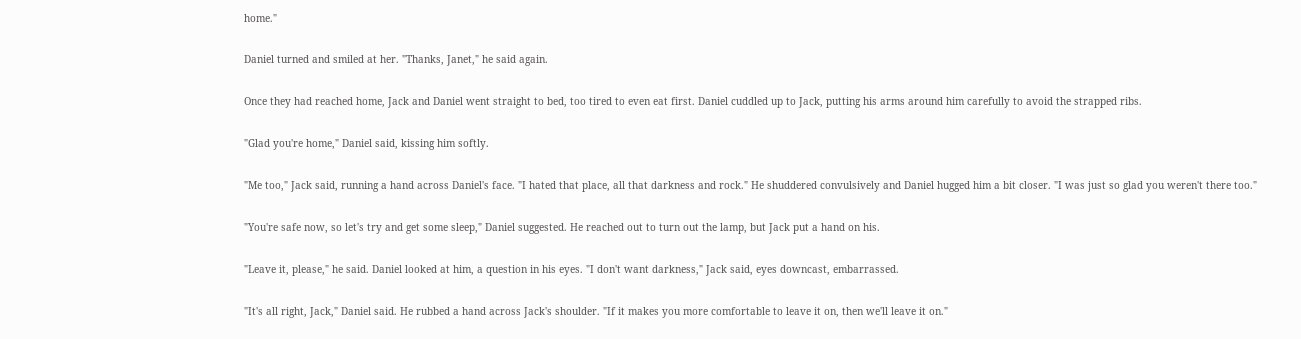home."

Daniel turned and smiled at her. "Thanks, Janet," he said again.

Once they had reached home, Jack and Daniel went straight to bed, too tired to even eat first. Daniel cuddled up to Jack, putting his arms around him carefully to avoid the strapped ribs.

"Glad you're home," Daniel said, kissing him softly.

"Me too," Jack said, running a hand across Daniel's face. "I hated that place, all that darkness and rock." He shuddered convulsively and Daniel hugged him a bit closer. "I was just so glad you weren't there too."

"You're safe now, so let's try and get some sleep," Daniel suggested. He reached out to turn out the lamp, but Jack put a hand on his.

"Leave it, please," he said. Daniel looked at him, a question in his eyes. "I don't want darkness," Jack said, eyes downcast, embarrassed.

"It's all right, Jack," Daniel said. He rubbed a hand across Jack's shoulder. "If it makes you more comfortable to leave it on, then we'll leave it on."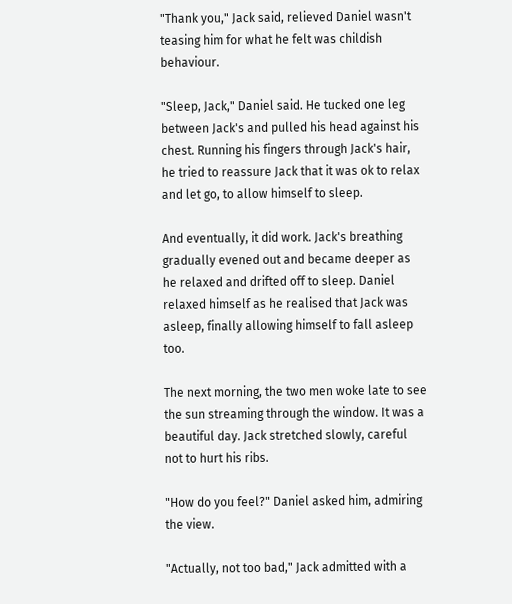"Thank you," Jack said, relieved Daniel wasn't teasing him for what he felt was childish behaviour.

"Sleep, Jack," Daniel said. He tucked one leg between Jack's and pulled his head against his chest. Running his fingers through Jack's hair, he tried to reassure Jack that it was ok to relax and let go, to allow himself to sleep.

And eventually, it did work. Jack's breathing gradually evened out and became deeper as he relaxed and drifted off to sleep. Daniel relaxed himself as he realised that Jack was asleep, finally allowing himself to fall asleep too.

The next morning, the two men woke late to see the sun streaming through the window. It was a beautiful day. Jack stretched slowly, careful not to hurt his ribs.

"How do you feel?" Daniel asked him, admiring the view.

"Actually, not too bad," Jack admitted with a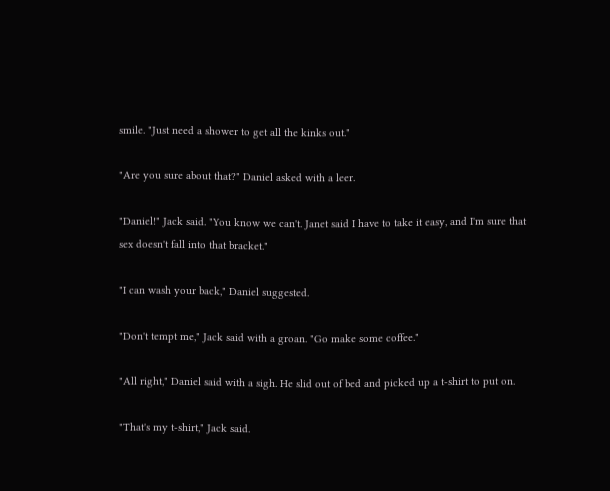smile. "Just need a shower to get all the kinks out."

"Are you sure about that?" Daniel asked with a leer.

"Daniel!" Jack said. "You know we can't. Janet said I have to take it easy, and I'm sure that sex doesn't fall into that bracket."

"I can wash your back," Daniel suggested.

"Don't tempt me," Jack said with a groan. "Go make some coffee."

"All right," Daniel said with a sigh. He slid out of bed and picked up a t-shirt to put on.

"That's my t-shirt," Jack said.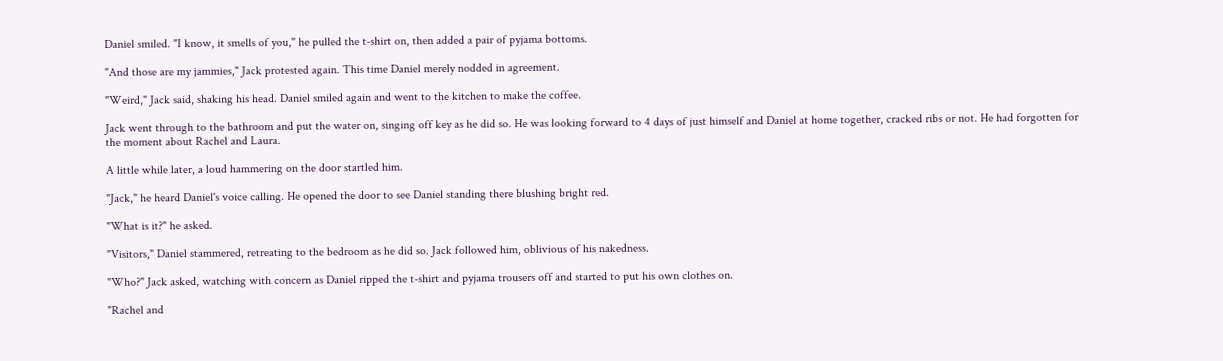Daniel smiled. "I know, it smells of you," he pulled the t-shirt on, then added a pair of pyjama bottoms.

"And those are my jammies," Jack protested again. This time Daniel merely nodded in agreement.

"Weird," Jack said, shaking his head. Daniel smiled again and went to the kitchen to make the coffee.

Jack went through to the bathroom and put the water on, singing off key as he did so. He was looking forward to 4 days of just himself and Daniel at home together, cracked ribs or not. He had forgotten for the moment about Rachel and Laura.

A little while later, a loud hammering on the door startled him.

"Jack," he heard Daniel's voice calling. He opened the door to see Daniel standing there blushing bright red.

"What is it?" he asked.

"Visitors," Daniel stammered, retreating to the bedroom as he did so. Jack followed him, oblivious of his nakedness.

"Who?" Jack asked, watching with concern as Daniel ripped the t-shirt and pyjama trousers off and started to put his own clothes on.

"Rachel and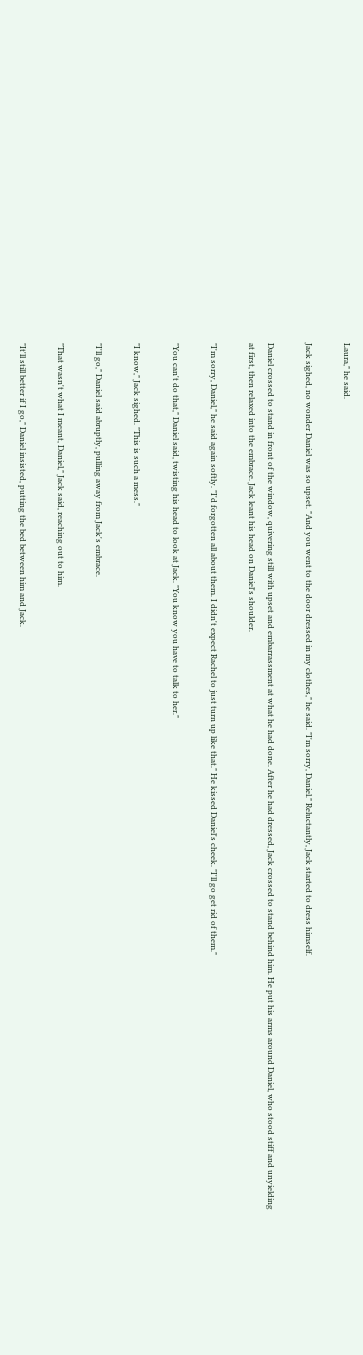Laura," he said.

Jack sighed, no wonder Daniel was so upset. "And you went to the door dressed in my clothes," he said. "I'm sorry, Daniel." Reluctantly, Jack started to dress himself.

Daniel crossed to stand in front of the window, quivering still with upset and embarrassment at what he had done. After he had dressed, Jack crossed to stand behind him. He put his arms around Daniel, who stood stiff and unyielding at first, then relaxed into the embrace. Jack leant his head on Daniel's shoulder.

"I'm sorry, Daniel," he said again softly. "I'd forgotten all about them. I didn't expect Rachel to just turn up like that." He kissed Daniel's cheek. "I'll go get rid of them."

"You can't do that," Daniel said, twisting his head to look at Jack. "You know you have to talk to her."

"I know," Jack sighed. "This is such a mess."

"I'll go," Daniel said abruptly, pulling away from Jack's embrace.

"That wasn't what I meant, Daniel," Jack said, reaching out to him.

"It'll still better if I go," Daniel insisted, putting the bed between him and Jack.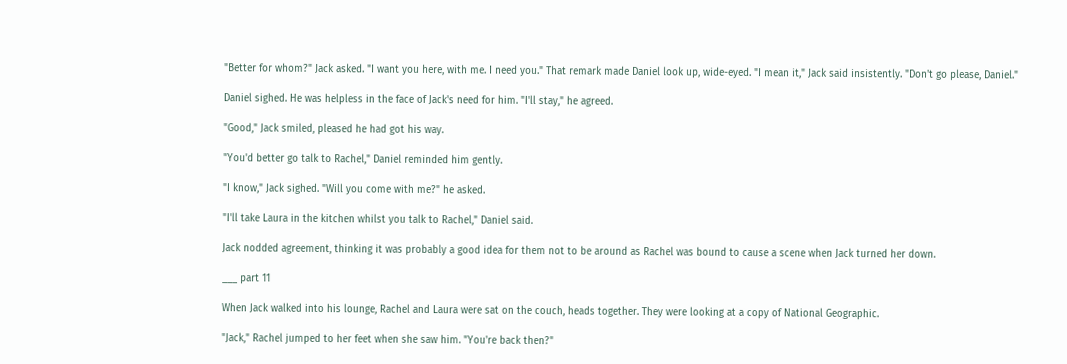"Better for whom?" Jack asked. "I want you here, with me. I need you." That remark made Daniel look up, wide-eyed. "I mean it," Jack said insistently. "Don't go please, Daniel."

Daniel sighed. He was helpless in the face of Jack's need for him. "I'll stay," he agreed.

"Good," Jack smiled, pleased he had got his way.

"You'd better go talk to Rachel," Daniel reminded him gently.

"I know," Jack sighed. "Will you come with me?" he asked.

"I'll take Laura in the kitchen whilst you talk to Rachel," Daniel said.

Jack nodded agreement, thinking it was probably a good idea for them not to be around as Rachel was bound to cause a scene when Jack turned her down.

___ part 11

When Jack walked into his lounge, Rachel and Laura were sat on the couch, heads together. They were looking at a copy of National Geographic.

"Jack," Rachel jumped to her feet when she saw him. "You're back then?"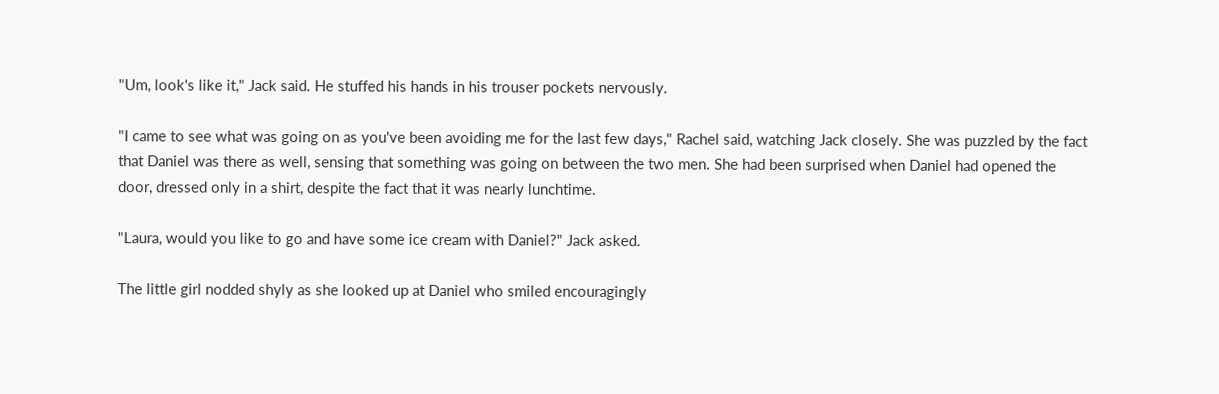"Um, look's like it," Jack said. He stuffed his hands in his trouser pockets nervously.

"I came to see what was going on as you've been avoiding me for the last few days," Rachel said, watching Jack closely. She was puzzled by the fact that Daniel was there as well, sensing that something was going on between the two men. She had been surprised when Daniel had opened the door, dressed only in a shirt, despite the fact that it was nearly lunchtime.

"Laura, would you like to go and have some ice cream with Daniel?" Jack asked.

The little girl nodded shyly as she looked up at Daniel who smiled encouragingly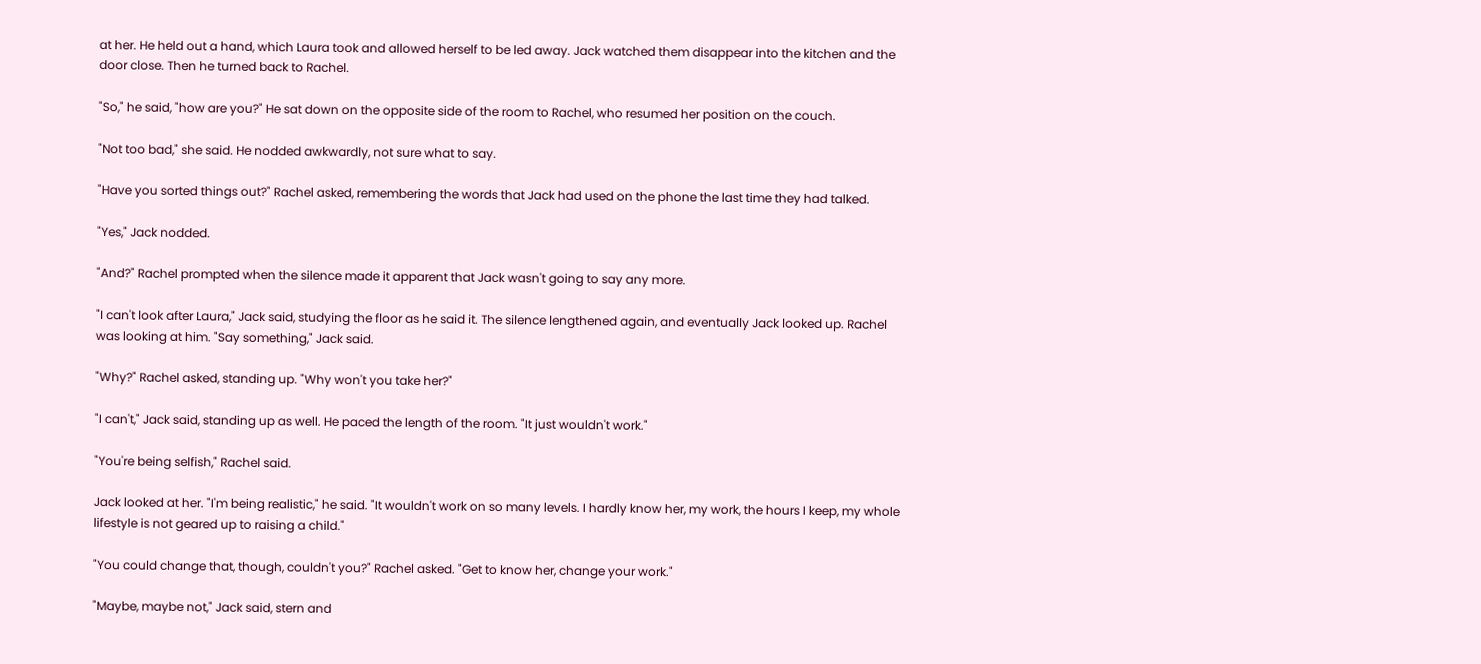at her. He held out a hand, which Laura took and allowed herself to be led away. Jack watched them disappear into the kitchen and the door close. Then he turned back to Rachel.

"So," he said, "how are you?" He sat down on the opposite side of the room to Rachel, who resumed her position on the couch.

"Not too bad," she said. He nodded awkwardly, not sure what to say.

"Have you sorted things out?" Rachel asked, remembering the words that Jack had used on the phone the last time they had talked.

"Yes," Jack nodded.

"And?" Rachel prompted when the silence made it apparent that Jack wasn't going to say any more.

"I can't look after Laura," Jack said, studying the floor as he said it. The silence lengthened again, and eventually Jack looked up. Rachel was looking at him. "Say something," Jack said.

"Why?" Rachel asked, standing up. "Why won't you take her?"

"I can't," Jack said, standing up as well. He paced the length of the room. "It just wouldn't work."

"You're being selfish," Rachel said.

Jack looked at her. "I'm being realistic," he said. "It wouldn't work on so many levels. I hardly know her, my work, the hours I keep, my whole lifestyle is not geared up to raising a child."

"You could change that, though, couldn't you?" Rachel asked. "Get to know her, change your work."

"Maybe, maybe not," Jack said, stern and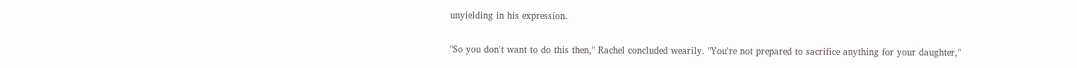unyielding in his expression.

"So you don't want to do this then," Rachel concluded wearily. "You're not prepared to sacrifice anything for your daughter,"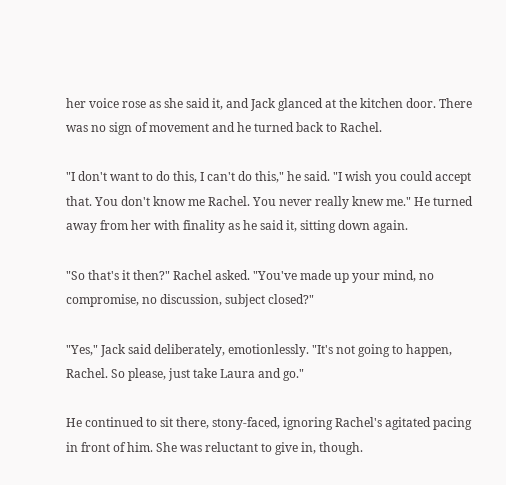her voice rose as she said it, and Jack glanced at the kitchen door. There was no sign of movement and he turned back to Rachel.

"I don't want to do this, I can't do this," he said. "I wish you could accept that. You don't know me Rachel. You never really knew me." He turned away from her with finality as he said it, sitting down again.

"So that's it then?" Rachel asked. "You've made up your mind, no compromise, no discussion, subject closed?"

"Yes," Jack said deliberately, emotionlessly. "It's not going to happen, Rachel. So please, just take Laura and go."

He continued to sit there, stony-faced, ignoring Rachel's agitated pacing in front of him. She was reluctant to give in, though.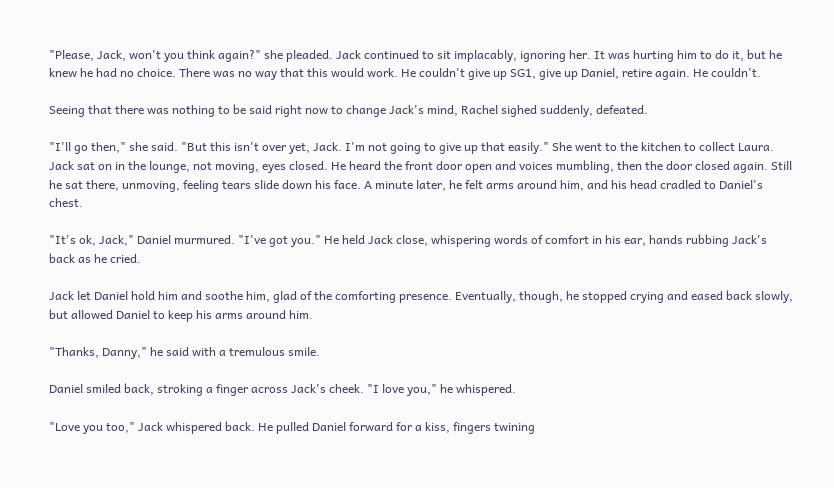"Please, Jack, won't you think again?" she pleaded. Jack continued to sit implacably, ignoring her. It was hurting him to do it, but he knew he had no choice. There was no way that this would work. He couldn't give up SG1, give up Daniel, retire again. He couldn't.

Seeing that there was nothing to be said right now to change Jack's mind, Rachel sighed suddenly, defeated.

"I'll go then," she said. "But this isn't over yet, Jack. I'm not going to give up that easily." She went to the kitchen to collect Laura. Jack sat on in the lounge, not moving, eyes closed. He heard the front door open and voices mumbling, then the door closed again. Still he sat there, unmoving, feeling tears slide down his face. A minute later, he felt arms around him, and his head cradled to Daniel's chest.

"It's ok, Jack," Daniel murmured. "I've got you." He held Jack close, whispering words of comfort in his ear, hands rubbing Jack's back as he cried.

Jack let Daniel hold him and soothe him, glad of the comforting presence. Eventually, though, he stopped crying and eased back slowly, but allowed Daniel to keep his arms around him.

"Thanks, Danny," he said with a tremulous smile.

Daniel smiled back, stroking a finger across Jack's cheek. "I love you," he whispered.

"Love you too," Jack whispered back. He pulled Daniel forward for a kiss, fingers twining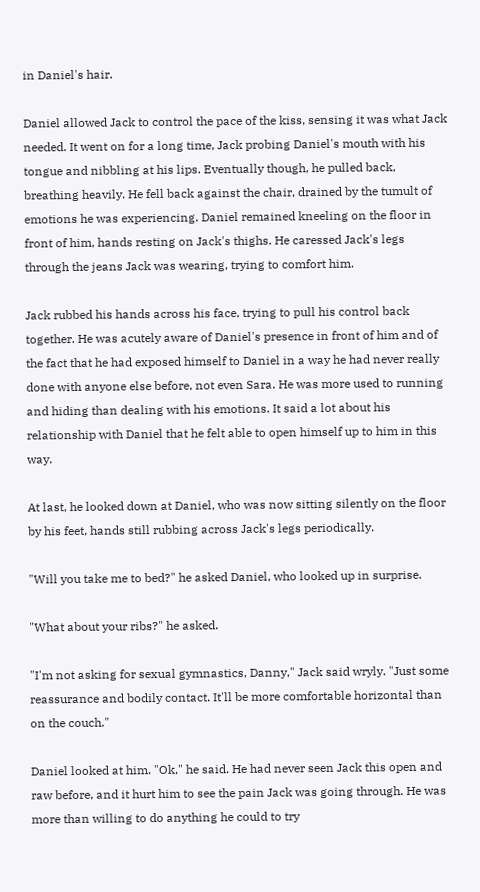in Daniel's hair.

Daniel allowed Jack to control the pace of the kiss, sensing it was what Jack needed. It went on for a long time, Jack probing Daniel's mouth with his tongue and nibbling at his lips. Eventually though, he pulled back, breathing heavily. He fell back against the chair, drained by the tumult of emotions he was experiencing. Daniel remained kneeling on the floor in front of him, hands resting on Jack's thighs. He caressed Jack's legs through the jeans Jack was wearing, trying to comfort him.

Jack rubbed his hands across his face, trying to pull his control back together. He was acutely aware of Daniel's presence in front of him and of the fact that he had exposed himself to Daniel in a way he had never really done with anyone else before, not even Sara. He was more used to running and hiding than dealing with his emotions. It said a lot about his relationship with Daniel that he felt able to open himself up to him in this way.

At last, he looked down at Daniel, who was now sitting silently on the floor by his feet, hands still rubbing across Jack's legs periodically.

"Will you take me to bed?" he asked Daniel, who looked up in surprise.

"What about your ribs?" he asked.

"I'm not asking for sexual gymnastics, Danny," Jack said wryly. "Just some reassurance and bodily contact. It'll be more comfortable horizontal than on the couch."

Daniel looked at him. "Ok," he said. He had never seen Jack this open and raw before, and it hurt him to see the pain Jack was going through. He was more than willing to do anything he could to try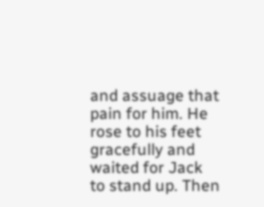and assuage that pain for him. He rose to his feet gracefully and waited for Jack to stand up. Then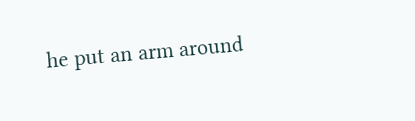he put an arm around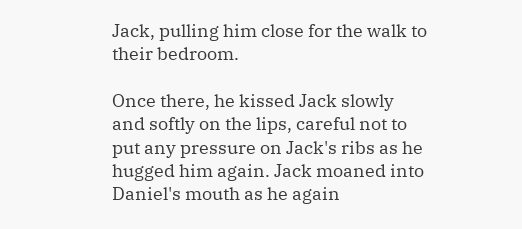Jack, pulling him close for the walk to their bedroom.

Once there, he kissed Jack slowly and softly on the lips, careful not to put any pressure on Jack's ribs as he hugged him again. Jack moaned into Daniel's mouth as he again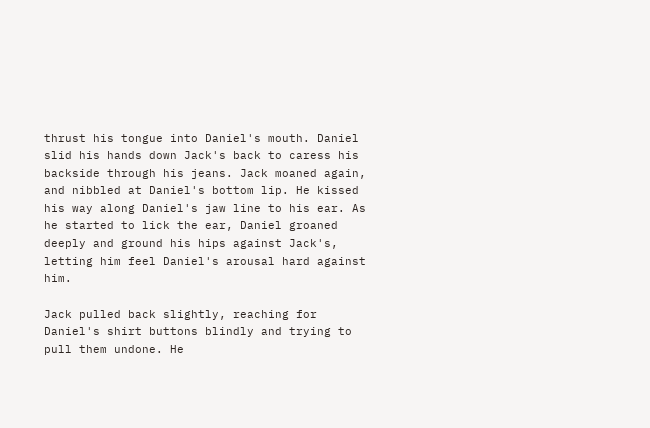thrust his tongue into Daniel's mouth. Daniel slid his hands down Jack's back to caress his backside through his jeans. Jack moaned again, and nibbled at Daniel's bottom lip. He kissed his way along Daniel's jaw line to his ear. As he started to lick the ear, Daniel groaned deeply and ground his hips against Jack's, letting him feel Daniel's arousal hard against him.

Jack pulled back slightly, reaching for Daniel's shirt buttons blindly and trying to pull them undone. He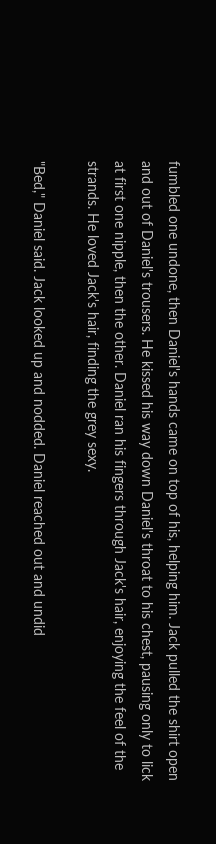fumbled one undone, then Daniel's hands came on top of his, helping him. Jack pulled the shirt open and out of Daniel's trousers. He kissed his way down Daniel's throat to his chest, pausing only to lick at first one nipple, then the other. Daniel ran his fingers through Jack's hair, enjoying the feel of the strands. He loved Jack's hair, finding the grey sexy.

"Bed," Daniel said. Jack looked up and nodded. Daniel reached out and undid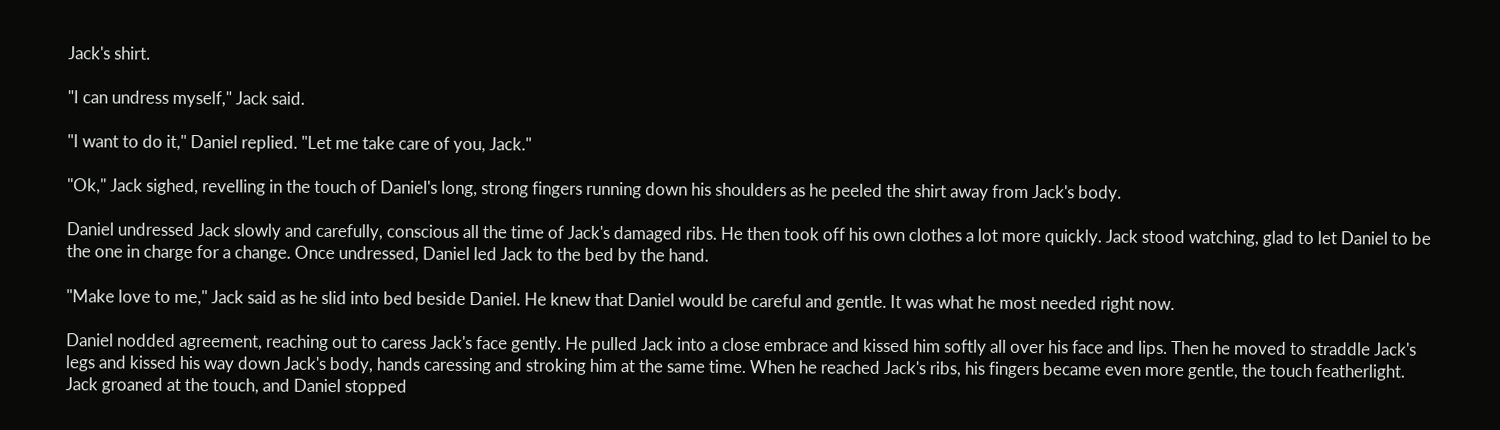Jack's shirt.

"I can undress myself," Jack said.

"I want to do it," Daniel replied. "Let me take care of you, Jack."

"Ok," Jack sighed, revelling in the touch of Daniel's long, strong fingers running down his shoulders as he peeled the shirt away from Jack's body.

Daniel undressed Jack slowly and carefully, conscious all the time of Jack's damaged ribs. He then took off his own clothes a lot more quickly. Jack stood watching, glad to let Daniel to be the one in charge for a change. Once undressed, Daniel led Jack to the bed by the hand.

"Make love to me," Jack said as he slid into bed beside Daniel. He knew that Daniel would be careful and gentle. It was what he most needed right now.

Daniel nodded agreement, reaching out to caress Jack's face gently. He pulled Jack into a close embrace and kissed him softly all over his face and lips. Then he moved to straddle Jack's legs and kissed his way down Jack's body, hands caressing and stroking him at the same time. When he reached Jack's ribs, his fingers became even more gentle, the touch featherlight. Jack groaned at the touch, and Daniel stopped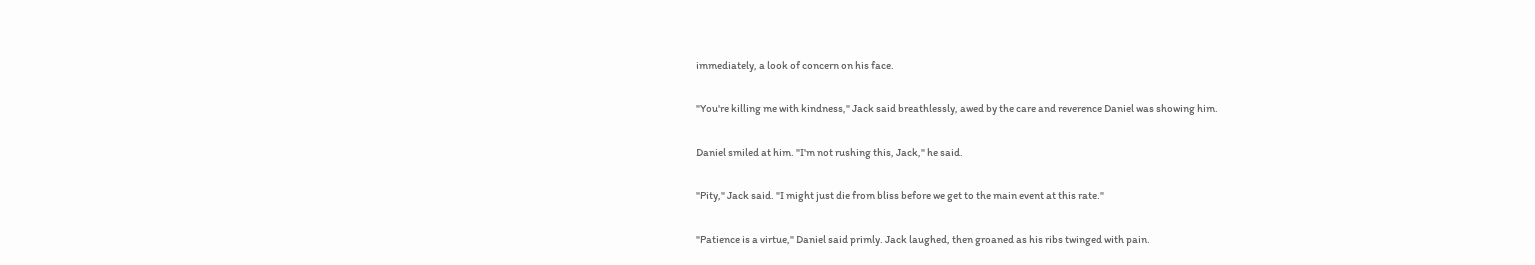immediately, a look of concern on his face.

"You're killing me with kindness," Jack said breathlessly, awed by the care and reverence Daniel was showing him.

Daniel smiled at him. "I'm not rushing this, Jack," he said.

"Pity," Jack said. "I might just die from bliss before we get to the main event at this rate."

"Patience is a virtue," Daniel said primly. Jack laughed, then groaned as his ribs twinged with pain.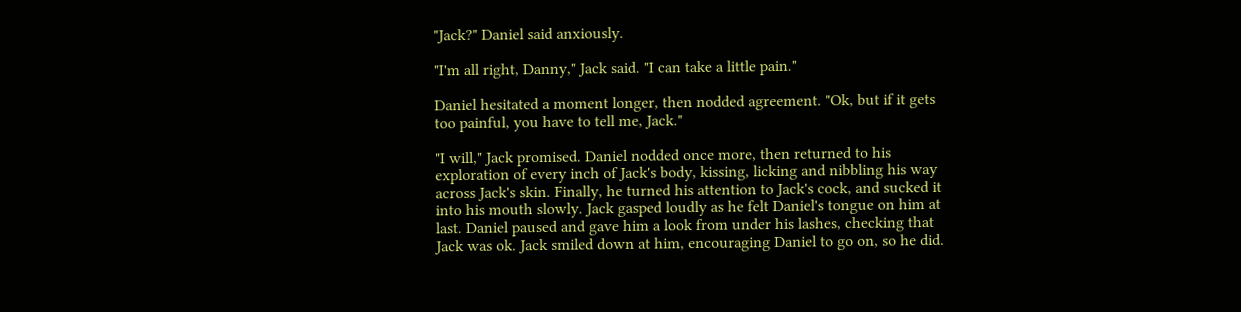"Jack?" Daniel said anxiously.

"I'm all right, Danny," Jack said. "I can take a little pain."

Daniel hesitated a moment longer, then nodded agreement. "Ok, but if it gets too painful, you have to tell me, Jack."

"I will," Jack promised. Daniel nodded once more, then returned to his exploration of every inch of Jack's body, kissing, licking and nibbling his way across Jack's skin. Finally, he turned his attention to Jack's cock, and sucked it into his mouth slowly. Jack gasped loudly as he felt Daniel's tongue on him at last. Daniel paused and gave him a look from under his lashes, checking that Jack was ok. Jack smiled down at him, encouraging Daniel to go on, so he did.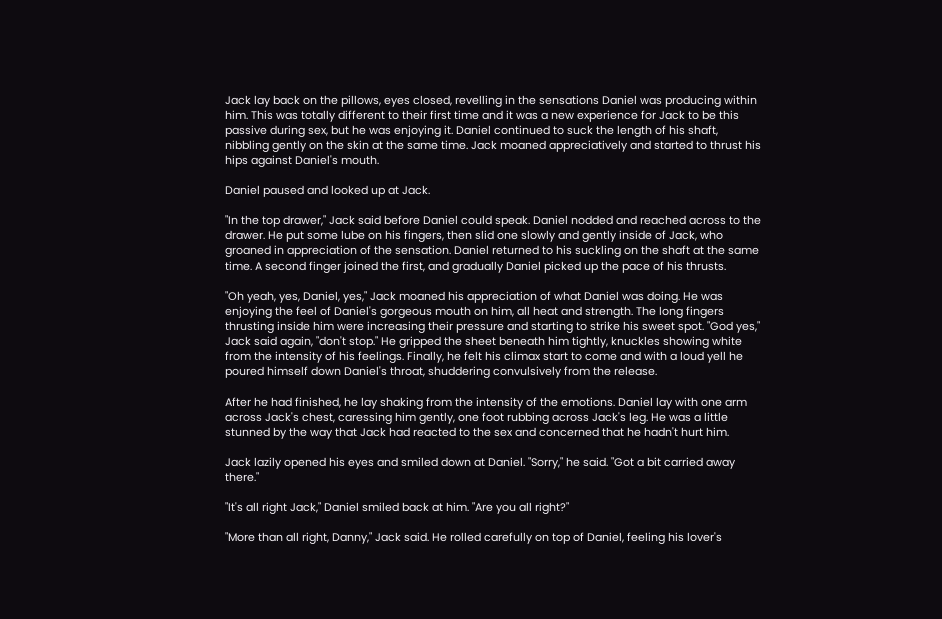Jack lay back on the pillows, eyes closed, revelling in the sensations Daniel was producing within him. This was totally different to their first time and it was a new experience for Jack to be this passive during sex, but he was enjoying it. Daniel continued to suck the length of his shaft, nibbling gently on the skin at the same time. Jack moaned appreciatively and started to thrust his hips against Daniel's mouth.

Daniel paused and looked up at Jack.

"In the top drawer," Jack said before Daniel could speak. Daniel nodded and reached across to the drawer. He put some lube on his fingers, then slid one slowly and gently inside of Jack, who groaned in appreciation of the sensation. Daniel returned to his suckling on the shaft at the same time. A second finger joined the first, and gradually Daniel picked up the pace of his thrusts.

"Oh yeah, yes, Daniel, yes," Jack moaned his appreciation of what Daniel was doing. He was enjoying the feel of Daniel's gorgeous mouth on him, all heat and strength. The long fingers thrusting inside him were increasing their pressure and starting to strike his sweet spot. "God yes," Jack said again, "don't stop." He gripped the sheet beneath him tightly, knuckles showing white from the intensity of his feelings. Finally, he felt his climax start to come and with a loud yell he poured himself down Daniel's throat, shuddering convulsively from the release.

After he had finished, he lay shaking from the intensity of the emotions. Daniel lay with one arm across Jack's chest, caressing him gently, one foot rubbing across Jack's leg. He was a little stunned by the way that Jack had reacted to the sex and concerned that he hadn't hurt him.

Jack lazily opened his eyes and smiled down at Daniel. "Sorry," he said. "Got a bit carried away there."

"It's all right Jack," Daniel smiled back at him. "Are you all right?"

"More than all right, Danny," Jack said. He rolled carefully on top of Daniel, feeling his lover's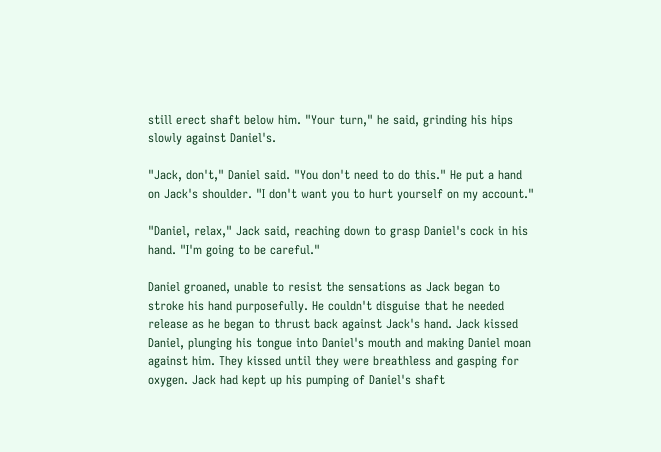still erect shaft below him. "Your turn," he said, grinding his hips slowly against Daniel's.

"Jack, don't," Daniel said. "You don't need to do this." He put a hand on Jack's shoulder. "I don't want you to hurt yourself on my account."

"Daniel, relax," Jack said, reaching down to grasp Daniel's cock in his hand. "I'm going to be careful."

Daniel groaned, unable to resist the sensations as Jack began to stroke his hand purposefully. He couldn't disguise that he needed release as he began to thrust back against Jack's hand. Jack kissed Daniel, plunging his tongue into Daniel's mouth and making Daniel moan against him. They kissed until they were breathless and gasping for oxygen. Jack had kept up his pumping of Daniel's shaft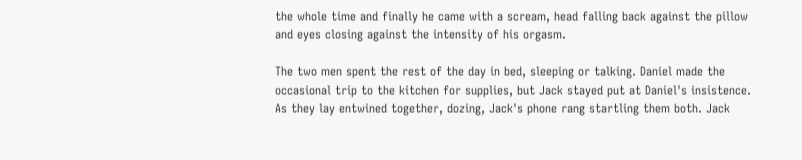the whole time and finally he came with a scream, head falling back against the pillow and eyes closing against the intensity of his orgasm.

The two men spent the rest of the day in bed, sleeping or talking. Daniel made the occasional trip to the kitchen for supplies, but Jack stayed put at Daniel's insistence. As they lay entwined together, dozing, Jack's phone rang startling them both. Jack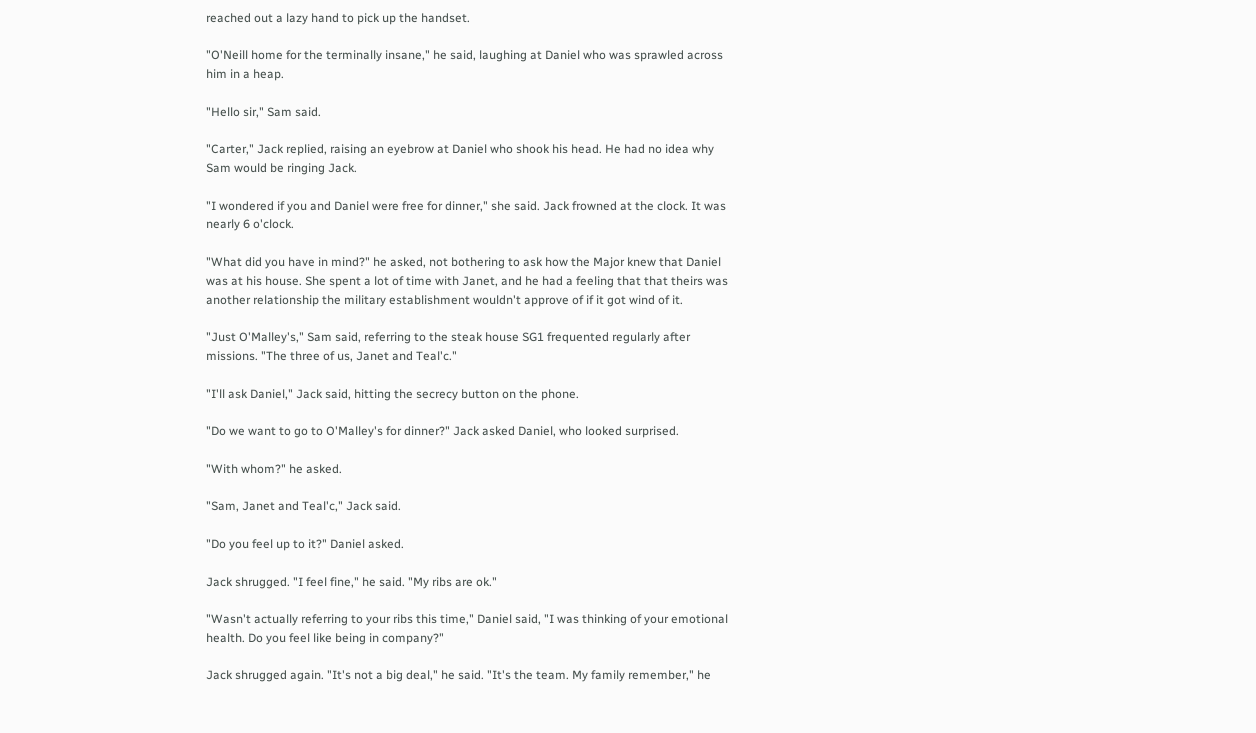reached out a lazy hand to pick up the handset.

"O'Neill home for the terminally insane," he said, laughing at Daniel who was sprawled across him in a heap.

"Hello sir," Sam said.

"Carter," Jack replied, raising an eyebrow at Daniel who shook his head. He had no idea why Sam would be ringing Jack.

"I wondered if you and Daniel were free for dinner," she said. Jack frowned at the clock. It was nearly 6 o'clock.

"What did you have in mind?" he asked, not bothering to ask how the Major knew that Daniel was at his house. She spent a lot of time with Janet, and he had a feeling that that theirs was another relationship the military establishment wouldn't approve of if it got wind of it.

"Just O'Malley's," Sam said, referring to the steak house SG1 frequented regularly after missions. "The three of us, Janet and Teal'c."

"I'll ask Daniel," Jack said, hitting the secrecy button on the phone.

"Do we want to go to O'Malley's for dinner?" Jack asked Daniel, who looked surprised.

"With whom?" he asked.

"Sam, Janet and Teal'c," Jack said.

"Do you feel up to it?" Daniel asked.

Jack shrugged. "I feel fine," he said. "My ribs are ok."

"Wasn't actually referring to your ribs this time," Daniel said, "I was thinking of your emotional health. Do you feel like being in company?"

Jack shrugged again. "It's not a big deal," he said. "It's the team. My family remember," he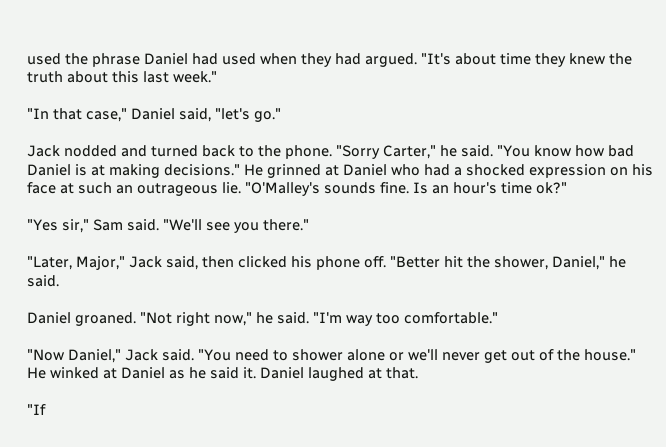used the phrase Daniel had used when they had argued. "It's about time they knew the truth about this last week."

"In that case," Daniel said, "let's go."

Jack nodded and turned back to the phone. "Sorry Carter," he said. "You know how bad Daniel is at making decisions." He grinned at Daniel who had a shocked expression on his face at such an outrageous lie. "O'Malley's sounds fine. Is an hour's time ok?"

"Yes sir," Sam said. "We'll see you there."

"Later, Major," Jack said, then clicked his phone off. "Better hit the shower, Daniel," he said.

Daniel groaned. "Not right now," he said. "I'm way too comfortable."

"Now Daniel," Jack said. "You need to shower alone or we'll never get out of the house." He winked at Daniel as he said it. Daniel laughed at that.

"If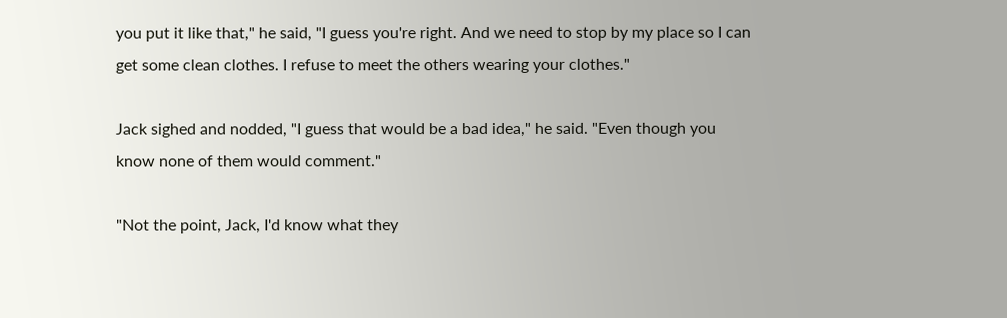you put it like that," he said, "I guess you're right. And we need to stop by my place so I can get some clean clothes. I refuse to meet the others wearing your clothes."

Jack sighed and nodded, "I guess that would be a bad idea," he said. "Even though you know none of them would comment."

"Not the point, Jack, I'd know what they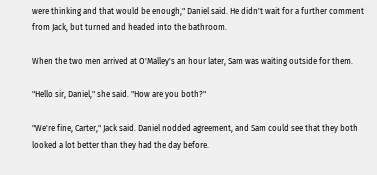were thinking and that would be enough," Daniel said. He didn't wait for a further comment from Jack, but turned and headed into the bathroom.

When the two men arrived at O'Malley's an hour later, Sam was waiting outside for them.

"Hello sir, Daniel," she said. "How are you both?"

"We're fine, Carter," Jack said. Daniel nodded agreement, and Sam could see that they both looked a lot better than they had the day before.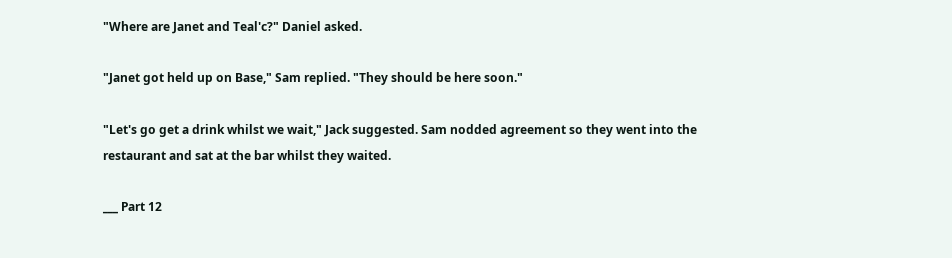"Where are Janet and Teal'c?" Daniel asked.

"Janet got held up on Base," Sam replied. "They should be here soon."

"Let's go get a drink whilst we wait," Jack suggested. Sam nodded agreement so they went into the restaurant and sat at the bar whilst they waited.

___ Part 12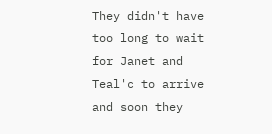They didn't have too long to wait for Janet and Teal'c to arrive and soon they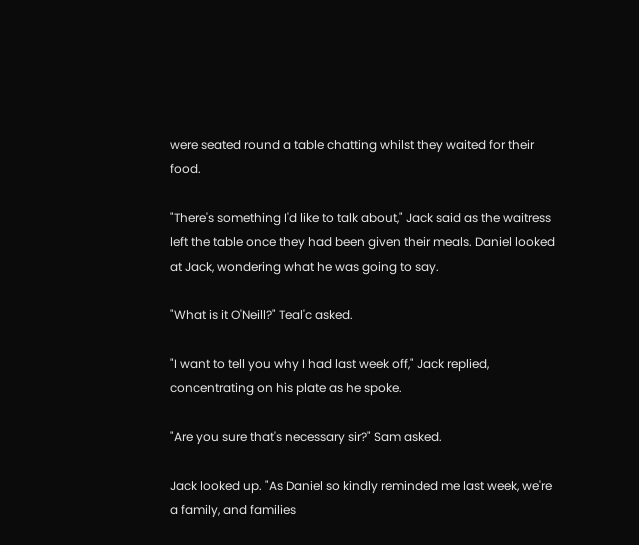were seated round a table chatting whilst they waited for their food.

"There's something I'd like to talk about," Jack said as the waitress left the table once they had been given their meals. Daniel looked at Jack, wondering what he was going to say.

"What is it O'Neill?" Teal'c asked.

"I want to tell you why I had last week off," Jack replied, concentrating on his plate as he spoke.

"Are you sure that's necessary sir?" Sam asked.

Jack looked up. "As Daniel so kindly reminded me last week, we're a family, and families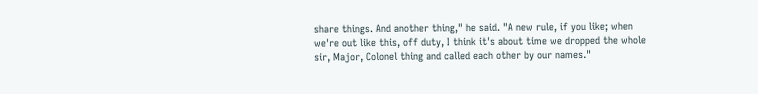share things. And another thing," he said. "A new rule, if you like; when we're out like this, off duty, I think it's about time we dropped the whole sir, Major, Colonel thing and called each other by our names."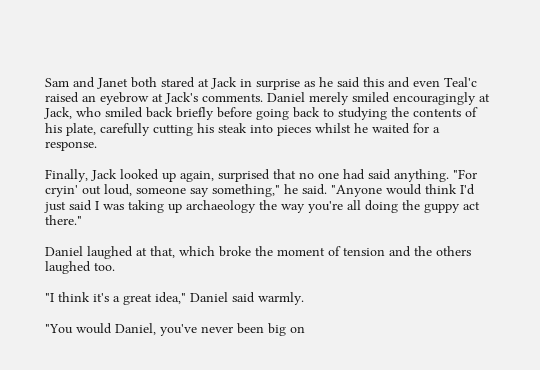Sam and Janet both stared at Jack in surprise as he said this and even Teal'c raised an eyebrow at Jack's comments. Daniel merely smiled encouragingly at Jack, who smiled back briefly before going back to studying the contents of his plate, carefully cutting his steak into pieces whilst he waited for a response.

Finally, Jack looked up again, surprised that no one had said anything. "For cryin' out loud, someone say something," he said. "Anyone would think I'd just said I was taking up archaeology the way you're all doing the guppy act there."

Daniel laughed at that, which broke the moment of tension and the others laughed too.

"I think it's a great idea," Daniel said warmly.

"You would Daniel, you've never been big on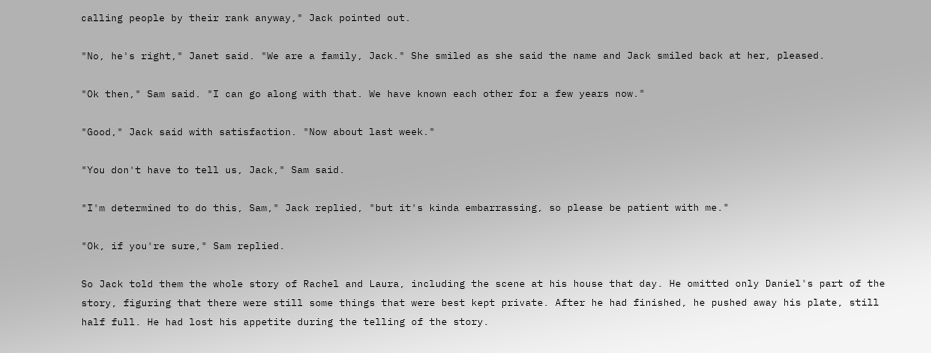calling people by their rank anyway," Jack pointed out.

"No, he's right," Janet said. "We are a family, Jack." She smiled as she said the name and Jack smiled back at her, pleased.

"Ok then," Sam said. "I can go along with that. We have known each other for a few years now."

"Good," Jack said with satisfaction. "Now about last week."

"You don't have to tell us, Jack," Sam said.

"I'm determined to do this, Sam," Jack replied, "but it's kinda embarrassing, so please be patient with me."

"Ok, if you're sure," Sam replied.

So Jack told them the whole story of Rachel and Laura, including the scene at his house that day. He omitted only Daniel's part of the story, figuring that there were still some things that were best kept private. After he had finished, he pushed away his plate, still half full. He had lost his appetite during the telling of the story.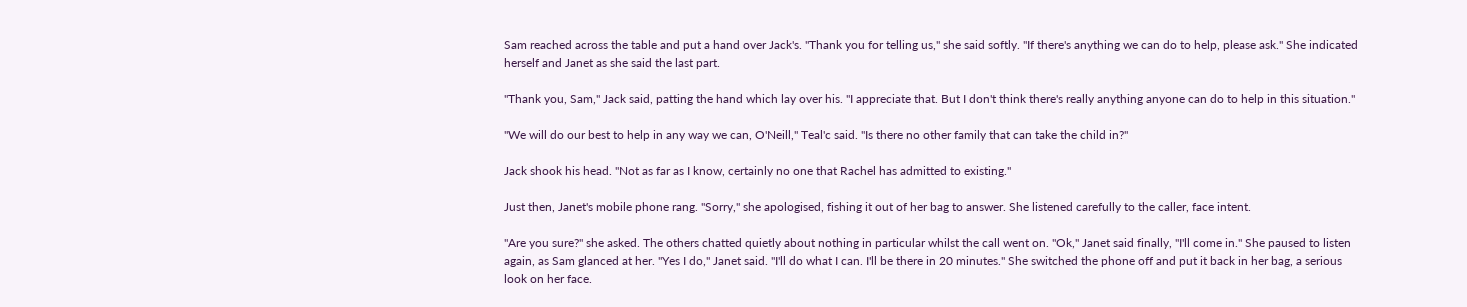Sam reached across the table and put a hand over Jack's. "Thank you for telling us," she said softly. "If there's anything we can do to help, please ask." She indicated herself and Janet as she said the last part.

"Thank you, Sam," Jack said, patting the hand which lay over his. "I appreciate that. But I don't think there's really anything anyone can do to help in this situation."

"We will do our best to help in any way we can, O'Neill," Teal'c said. "Is there no other family that can take the child in?"

Jack shook his head. "Not as far as I know, certainly no one that Rachel has admitted to existing."

Just then, Janet's mobile phone rang. "Sorry," she apologised, fishing it out of her bag to answer. She listened carefully to the caller, face intent.

"Are you sure?" she asked. The others chatted quietly about nothing in particular whilst the call went on. "Ok," Janet said finally, "I'll come in." She paused to listen again, as Sam glanced at her. "Yes I do," Janet said. "I'll do what I can. I'll be there in 20 minutes." She switched the phone off and put it back in her bag, a serious look on her face.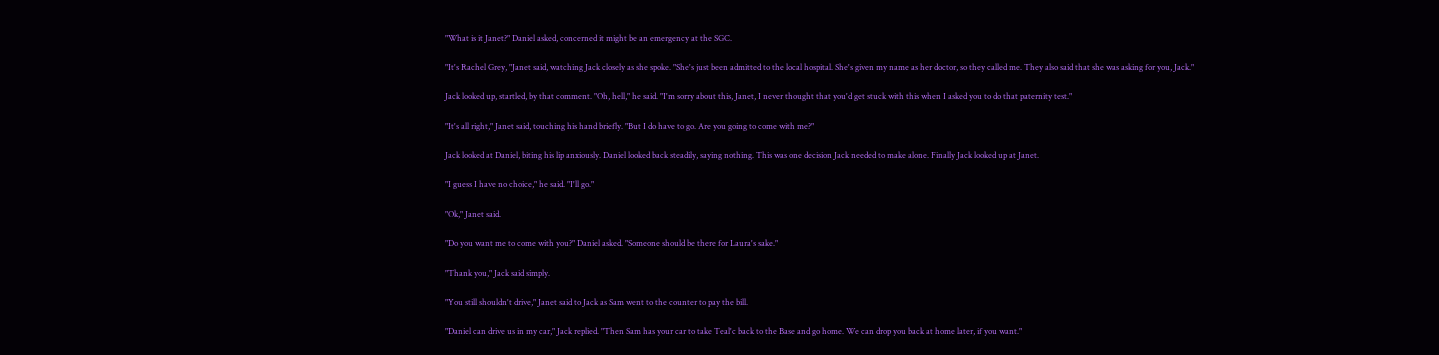"What is it Janet?" Daniel asked, concerned it might be an emergency at the SGC.

"It's Rachel Grey, "Janet said, watching Jack closely as she spoke. "She's just been admitted to the local hospital. She's given my name as her doctor, so they called me. They also said that she was asking for you, Jack."

Jack looked up, startled, by that comment. "Oh, hell," he said. "I'm sorry about this, Janet, I never thought that you'd get stuck with this when I asked you to do that paternity test."

"It's all right," Janet said, touching his hand briefly. "But I do have to go. Are you going to come with me?"

Jack looked at Daniel, biting his lip anxiously. Daniel looked back steadily, saying nothing. This was one decision Jack needed to make alone. Finally Jack looked up at Janet.

"I guess I have no choice," he said. "I'll go."

"Ok," Janet said.

"Do you want me to come with you?" Daniel asked. "Someone should be there for Laura's sake."

"Thank you," Jack said simply.

"You still shouldn't drive," Janet said to Jack as Sam went to the counter to pay the bill.

"Daniel can drive us in my car," Jack replied. "Then Sam has your car to take Teal'c back to the Base and go home. We can drop you back at home later, if you want."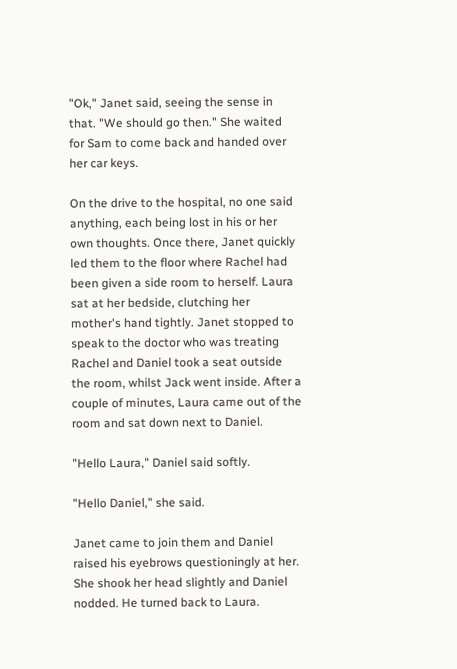"Ok," Janet said, seeing the sense in that. "We should go then." She waited for Sam to come back and handed over her car keys.

On the drive to the hospital, no one said anything, each being lost in his or her own thoughts. Once there, Janet quickly led them to the floor where Rachel had been given a side room to herself. Laura sat at her bedside, clutching her mother's hand tightly. Janet stopped to speak to the doctor who was treating Rachel and Daniel took a seat outside the room, whilst Jack went inside. After a couple of minutes, Laura came out of the room and sat down next to Daniel.

"Hello Laura," Daniel said softly.

"Hello Daniel," she said.

Janet came to join them and Daniel raised his eyebrows questioningly at her. She shook her head slightly and Daniel nodded. He turned back to Laura.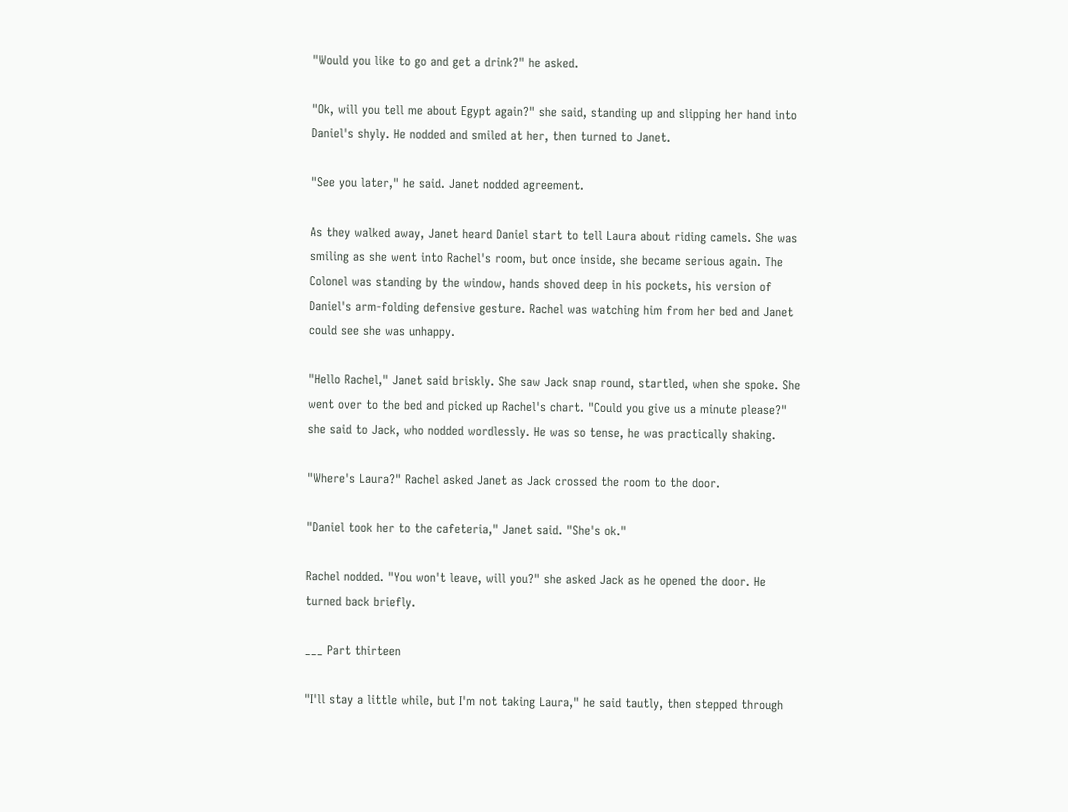"Would you like to go and get a drink?" he asked.

"Ok, will you tell me about Egypt again?" she said, standing up and slipping her hand into Daniel's shyly. He nodded and smiled at her, then turned to Janet.

"See you later," he said. Janet nodded agreement.

As they walked away, Janet heard Daniel start to tell Laura about riding camels. She was smiling as she went into Rachel's room, but once inside, she became serious again. The Colonel was standing by the window, hands shoved deep in his pockets, his version of Daniel's arm-folding defensive gesture. Rachel was watching him from her bed and Janet could see she was unhappy.

"Hello Rachel," Janet said briskly. She saw Jack snap round, startled, when she spoke. She went over to the bed and picked up Rachel's chart. "Could you give us a minute please?" she said to Jack, who nodded wordlessly. He was so tense, he was practically shaking.

"Where's Laura?" Rachel asked Janet as Jack crossed the room to the door.

"Daniel took her to the cafeteria," Janet said. "She's ok."

Rachel nodded. "You won't leave, will you?" she asked Jack as he opened the door. He turned back briefly.

___ Part thirteen

"I'll stay a little while, but I'm not taking Laura," he said tautly, then stepped through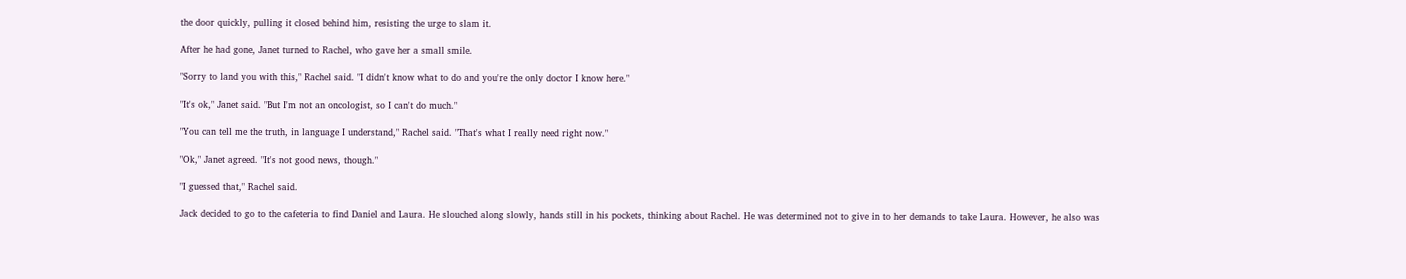the door quickly, pulling it closed behind him, resisting the urge to slam it.

After he had gone, Janet turned to Rachel, who gave her a small smile.

"Sorry to land you with this," Rachel said. "I didn't know what to do and you're the only doctor I know here."

"It's ok," Janet said. "But I'm not an oncologist, so I can't do much."

"You can tell me the truth, in language I understand," Rachel said. "That's what I really need right now."

"Ok," Janet agreed. "It's not good news, though."

"I guessed that," Rachel said.

Jack decided to go to the cafeteria to find Daniel and Laura. He slouched along slowly, hands still in his pockets, thinking about Rachel. He was determined not to give in to her demands to take Laura. However, he also was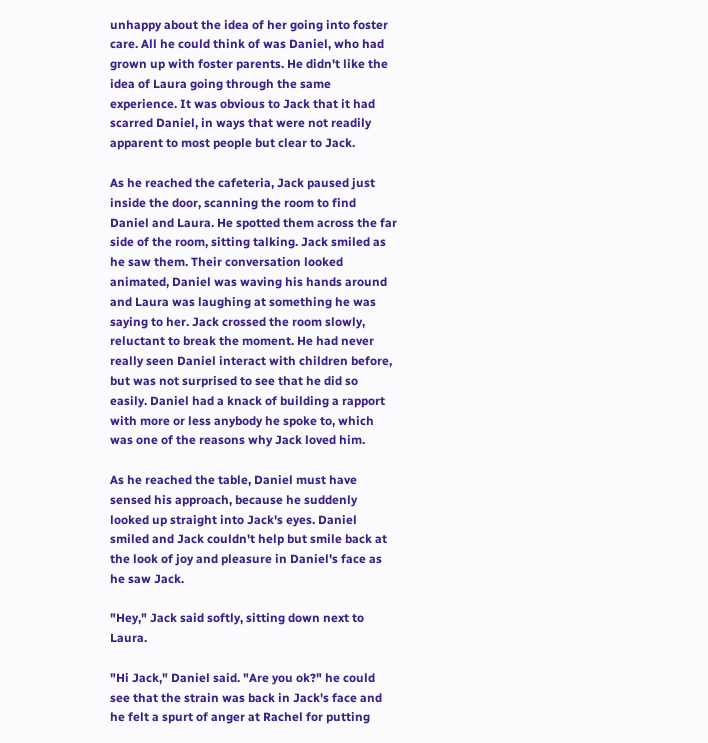unhappy about the idea of her going into foster care. All he could think of was Daniel, who had grown up with foster parents. He didn't like the idea of Laura going through the same experience. It was obvious to Jack that it had scarred Daniel, in ways that were not readily apparent to most people but clear to Jack.

As he reached the cafeteria, Jack paused just inside the door, scanning the room to find Daniel and Laura. He spotted them across the far side of the room, sitting talking. Jack smiled as he saw them. Their conversation looked animated, Daniel was waving his hands around and Laura was laughing at something he was saying to her. Jack crossed the room slowly, reluctant to break the moment. He had never really seen Daniel interact with children before, but was not surprised to see that he did so easily. Daniel had a knack of building a rapport with more or less anybody he spoke to, which was one of the reasons why Jack loved him.

As he reached the table, Daniel must have sensed his approach, because he suddenly looked up straight into Jack's eyes. Daniel smiled and Jack couldn't help but smile back at the look of joy and pleasure in Daniel's face as he saw Jack.

"Hey," Jack said softly, sitting down next to Laura.

"Hi Jack," Daniel said. "Are you ok?" he could see that the strain was back in Jack's face and he felt a spurt of anger at Rachel for putting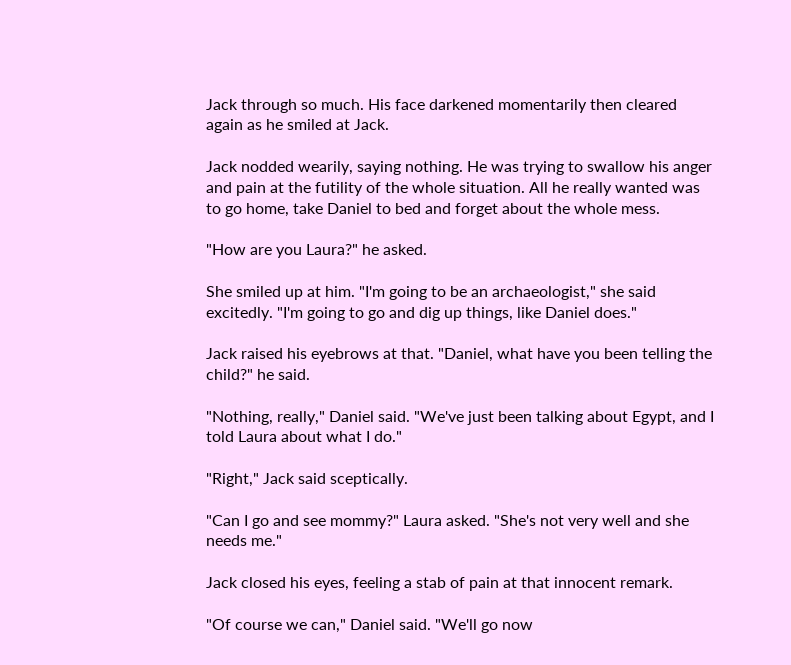Jack through so much. His face darkened momentarily then cleared again as he smiled at Jack.

Jack nodded wearily, saying nothing. He was trying to swallow his anger and pain at the futility of the whole situation. All he really wanted was to go home, take Daniel to bed and forget about the whole mess.

"How are you Laura?" he asked.

She smiled up at him. "I'm going to be an archaeologist," she said excitedly. "I'm going to go and dig up things, like Daniel does."

Jack raised his eyebrows at that. "Daniel, what have you been telling the child?" he said.

"Nothing, really," Daniel said. "We've just been talking about Egypt, and I told Laura about what I do."

"Right," Jack said sceptically.

"Can I go and see mommy?" Laura asked. "She's not very well and she needs me."

Jack closed his eyes, feeling a stab of pain at that innocent remark.

"Of course we can," Daniel said. "We'll go now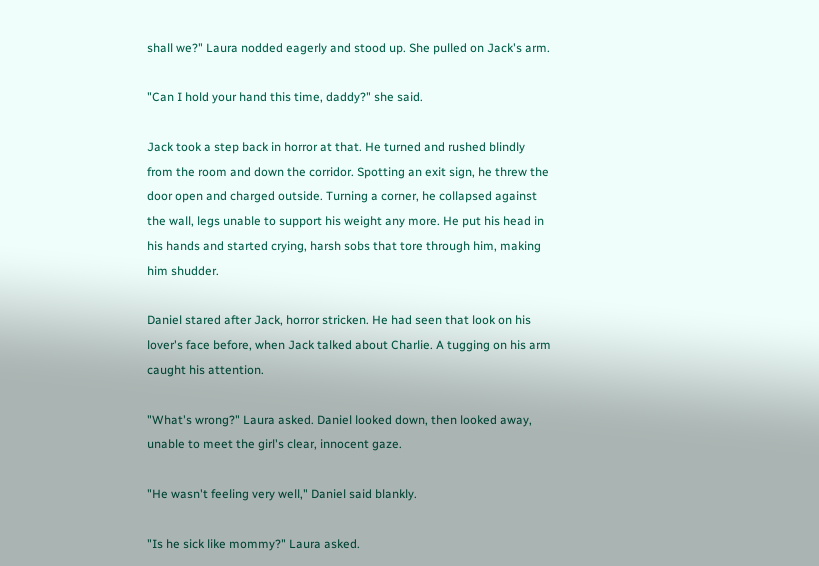shall we?" Laura nodded eagerly and stood up. She pulled on Jack's arm.

"Can I hold your hand this time, daddy?" she said.

Jack took a step back in horror at that. He turned and rushed blindly from the room and down the corridor. Spotting an exit sign, he threw the door open and charged outside. Turning a corner, he collapsed against the wall, legs unable to support his weight any more. He put his head in his hands and started crying, harsh sobs that tore through him, making him shudder.

Daniel stared after Jack, horror stricken. He had seen that look on his lover's face before, when Jack talked about Charlie. A tugging on his arm caught his attention.

"What's wrong?" Laura asked. Daniel looked down, then looked away, unable to meet the girl's clear, innocent gaze.

"He wasn't feeling very well," Daniel said blankly.

"Is he sick like mommy?" Laura asked.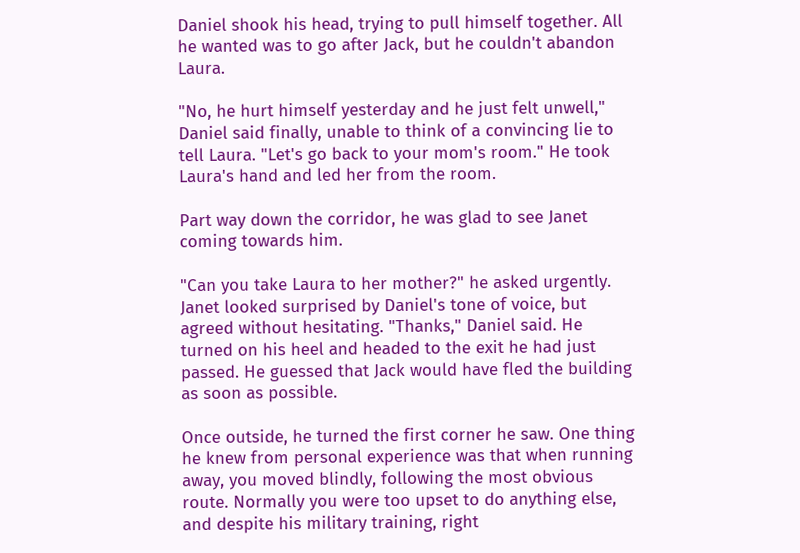Daniel shook his head, trying to pull himself together. All he wanted was to go after Jack, but he couldn't abandon Laura.

"No, he hurt himself yesterday and he just felt unwell," Daniel said finally, unable to think of a convincing lie to tell Laura. "Let's go back to your mom's room." He took Laura's hand and led her from the room.

Part way down the corridor, he was glad to see Janet coming towards him.

"Can you take Laura to her mother?" he asked urgently. Janet looked surprised by Daniel's tone of voice, but agreed without hesitating. "Thanks," Daniel said. He turned on his heel and headed to the exit he had just passed. He guessed that Jack would have fled the building as soon as possible.

Once outside, he turned the first corner he saw. One thing he knew from personal experience was that when running away, you moved blindly, following the most obvious route. Normally you were too upset to do anything else, and despite his military training, right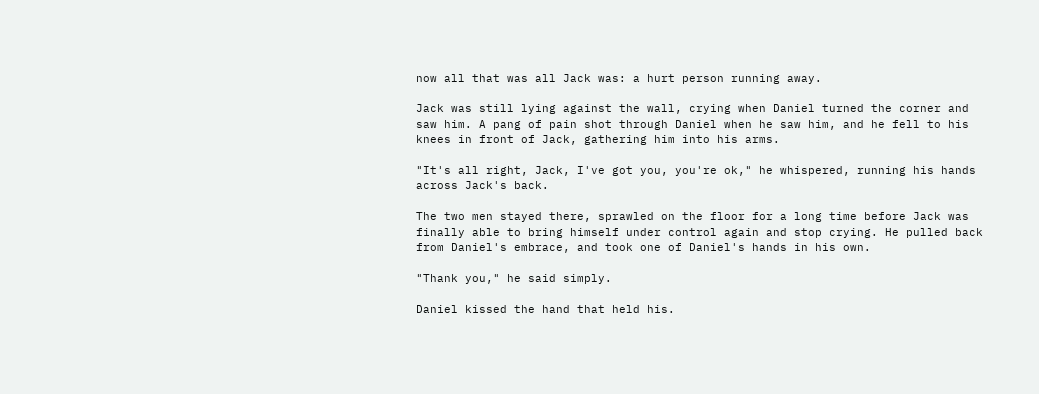now all that was all Jack was: a hurt person running away.

Jack was still lying against the wall, crying when Daniel turned the corner and saw him. A pang of pain shot through Daniel when he saw him, and he fell to his knees in front of Jack, gathering him into his arms.

"It's all right, Jack, I've got you, you're ok," he whispered, running his hands across Jack's back.

The two men stayed there, sprawled on the floor for a long time before Jack was finally able to bring himself under control again and stop crying. He pulled back from Daniel's embrace, and took one of Daniel's hands in his own.

"Thank you," he said simply.

Daniel kissed the hand that held his.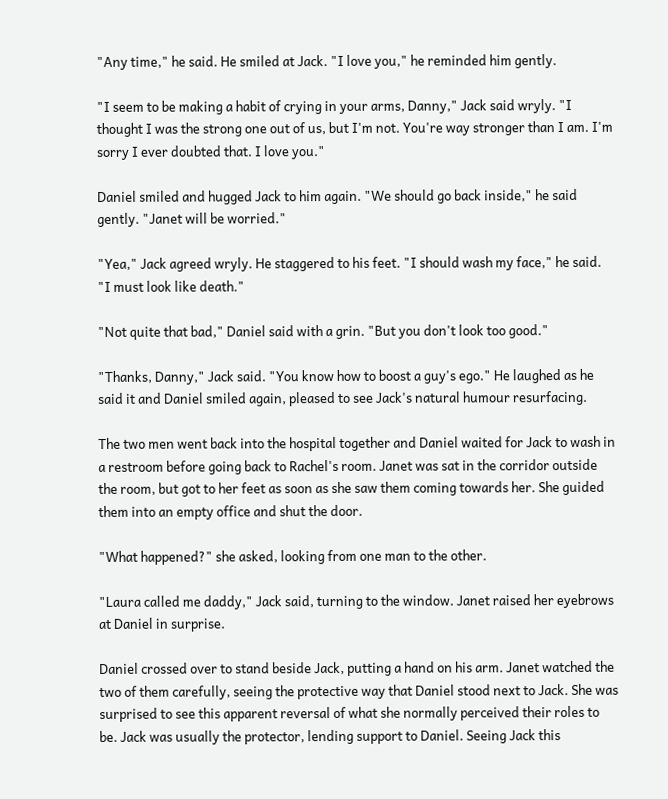"Any time," he said. He smiled at Jack. "I love you," he reminded him gently.

"I seem to be making a habit of crying in your arms, Danny," Jack said wryly. "I thought I was the strong one out of us, but I'm not. You're way stronger than I am. I'm sorry I ever doubted that. I love you."

Daniel smiled and hugged Jack to him again. "We should go back inside," he said gently. "Janet will be worried."

"Yea," Jack agreed wryly. He staggered to his feet. "I should wash my face," he said. "I must look like death."

"Not quite that bad," Daniel said with a grin. "But you don't look too good."

"Thanks, Danny," Jack said. "You know how to boost a guy's ego." He laughed as he said it and Daniel smiled again, pleased to see Jack's natural humour resurfacing.

The two men went back into the hospital together and Daniel waited for Jack to wash in a restroom before going back to Rachel's room. Janet was sat in the corridor outside the room, but got to her feet as soon as she saw them coming towards her. She guided them into an empty office and shut the door.

"What happened?" she asked, looking from one man to the other.

"Laura called me daddy," Jack said, turning to the window. Janet raised her eyebrows at Daniel in surprise.

Daniel crossed over to stand beside Jack, putting a hand on his arm. Janet watched the two of them carefully, seeing the protective way that Daniel stood next to Jack. She was surprised to see this apparent reversal of what she normally perceived their roles to be. Jack was usually the protector, lending support to Daniel. Seeing Jack this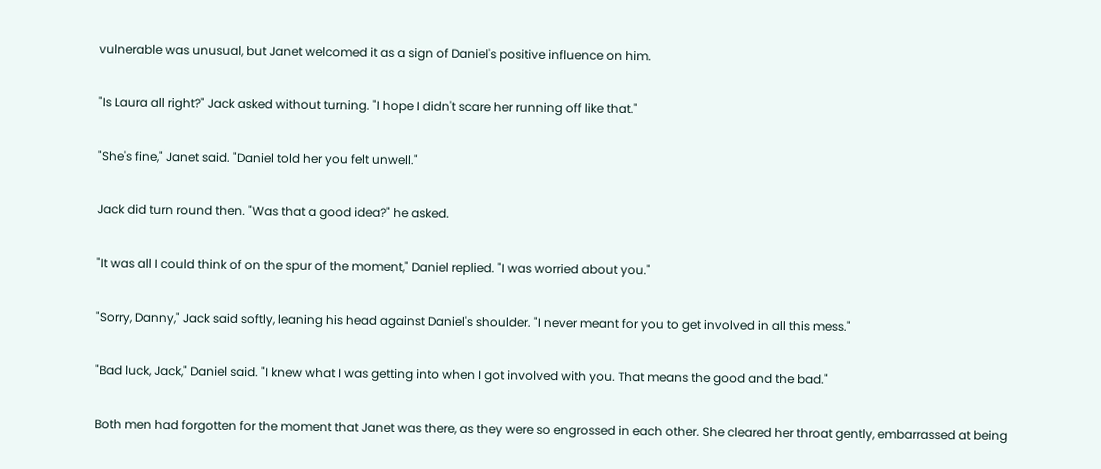vulnerable was unusual, but Janet welcomed it as a sign of Daniel's positive influence on him.

"Is Laura all right?" Jack asked without turning. "I hope I didn't scare her running off like that."

"She's fine," Janet said. "Daniel told her you felt unwell."

Jack did turn round then. "Was that a good idea?" he asked.

"It was all I could think of on the spur of the moment," Daniel replied. "I was worried about you."

"Sorry, Danny," Jack said softly, leaning his head against Daniel's shoulder. "I never meant for you to get involved in all this mess."

"Bad luck, Jack," Daniel said. "I knew what I was getting into when I got involved with you. That means the good and the bad."

Both men had forgotten for the moment that Janet was there, as they were so engrossed in each other. She cleared her throat gently, embarrassed at being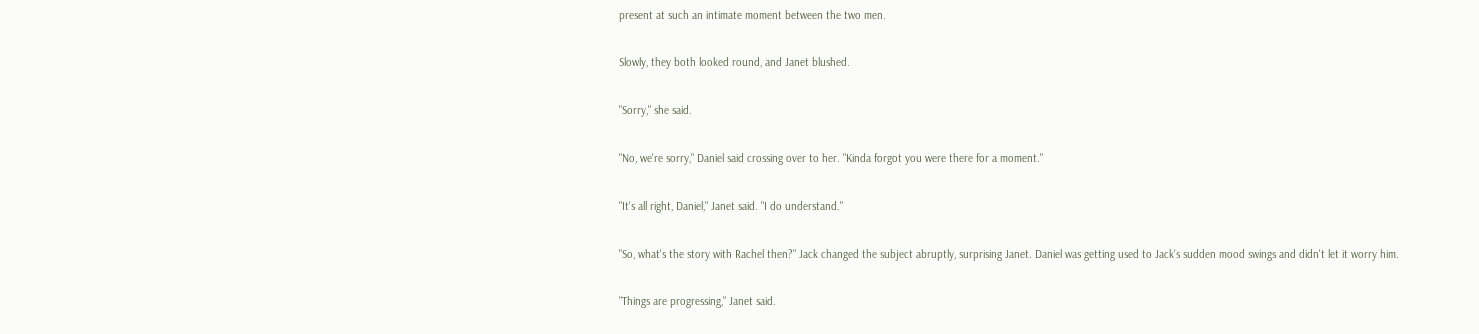present at such an intimate moment between the two men.

Slowly, they both looked round, and Janet blushed.

"Sorry," she said.

"No, we're sorry," Daniel said crossing over to her. "Kinda forgot you were there for a moment."

"It's all right, Daniel," Janet said. "I do understand."

"So, what's the story with Rachel then?" Jack changed the subject abruptly, surprising Janet. Daniel was getting used to Jack's sudden mood swings and didn't let it worry him.

"Things are progressing," Janet said.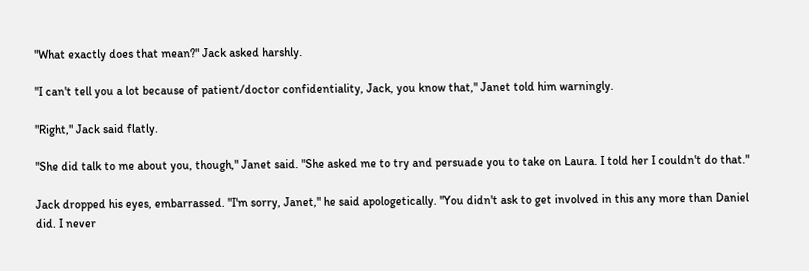"What exactly does that mean?" Jack asked harshly.

"I can't tell you a lot because of patient/doctor confidentiality, Jack, you know that," Janet told him warningly.

"Right," Jack said flatly.

"She did talk to me about you, though," Janet said. "She asked me to try and persuade you to take on Laura. I told her I couldn't do that."

Jack dropped his eyes, embarrassed. "I'm sorry, Janet," he said apologetically. "You didn't ask to get involved in this any more than Daniel did. I never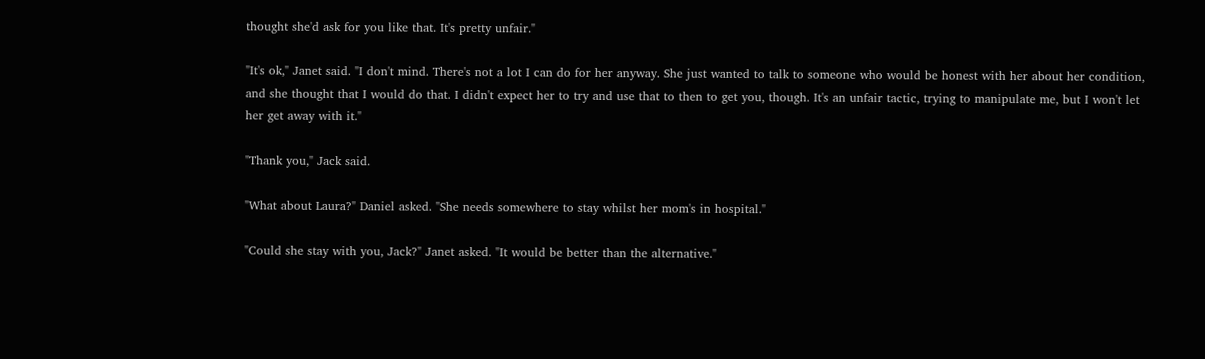thought she'd ask for you like that. It's pretty unfair."

"It's ok," Janet said. "I don't mind. There's not a lot I can do for her anyway. She just wanted to talk to someone who would be honest with her about her condition, and she thought that I would do that. I didn't expect her to try and use that to then to get you, though. It's an unfair tactic, trying to manipulate me, but I won't let her get away with it."

"Thank you," Jack said.

"What about Laura?" Daniel asked. "She needs somewhere to stay whilst her mom's in hospital."

"Could she stay with you, Jack?" Janet asked. "It would be better than the alternative."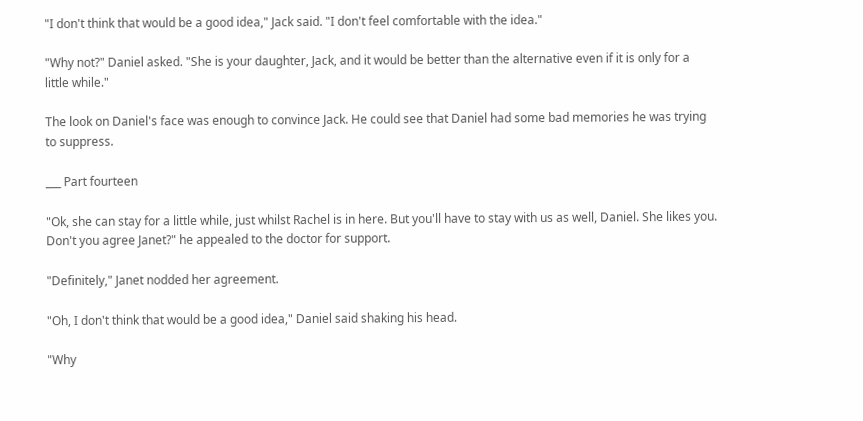"I don't think that would be a good idea," Jack said. "I don't feel comfortable with the idea."

"Why not?" Daniel asked. "She is your daughter, Jack, and it would be better than the alternative even if it is only for a little while."

The look on Daniel's face was enough to convince Jack. He could see that Daniel had some bad memories he was trying to suppress.

___ Part fourteen

"Ok, she can stay for a little while, just whilst Rachel is in here. But you'll have to stay with us as well, Daniel. She likes you. Don't you agree Janet?" he appealed to the doctor for support.

"Definitely," Janet nodded her agreement.

"Oh, I don't think that would be a good idea," Daniel said shaking his head.

"Why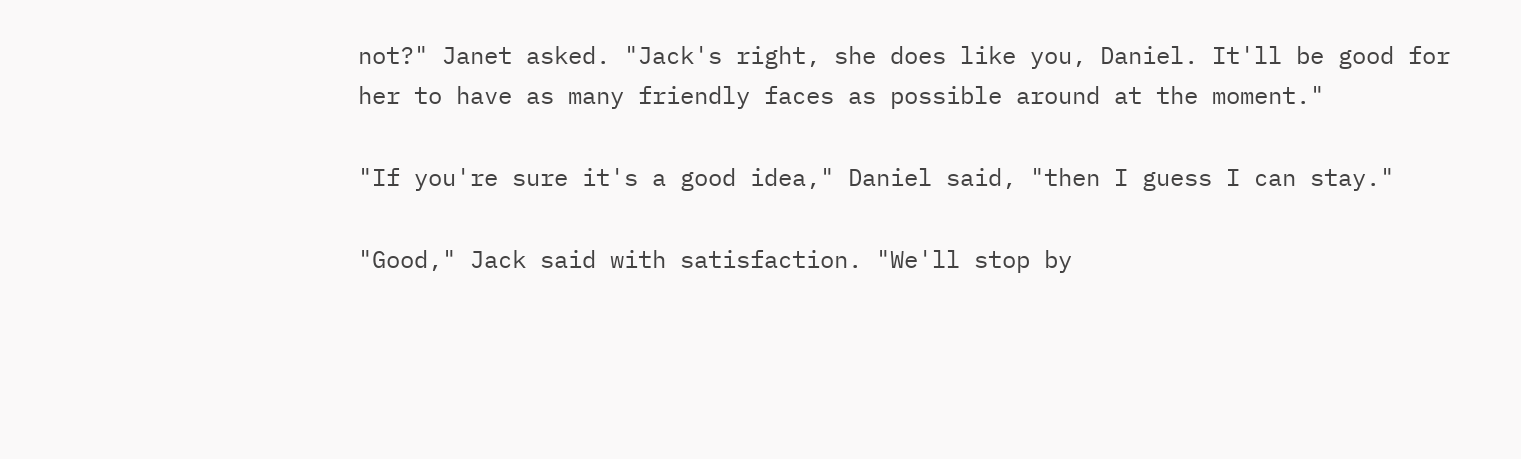not?" Janet asked. "Jack's right, she does like you, Daniel. It'll be good for her to have as many friendly faces as possible around at the moment."

"If you're sure it's a good idea," Daniel said, "then I guess I can stay."

"Good," Jack said with satisfaction. "We'll stop by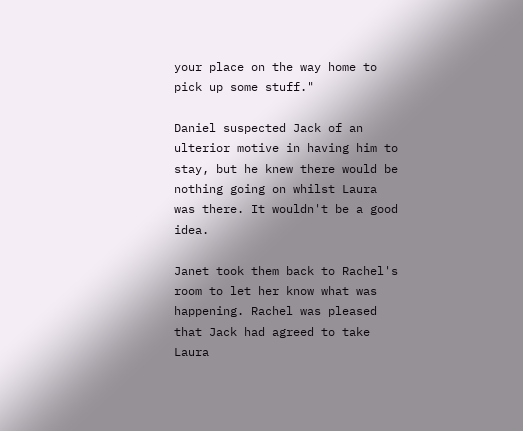your place on the way home to pick up some stuff."

Daniel suspected Jack of an ulterior motive in having him to stay, but he knew there would be nothing going on whilst Laura was there. It wouldn't be a good idea.

Janet took them back to Rachel's room to let her know what was happening. Rachel was pleased that Jack had agreed to take Laura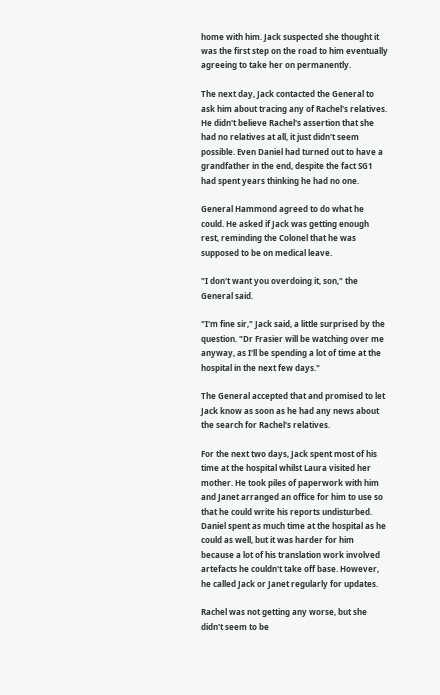home with him. Jack suspected she thought it was the first step on the road to him eventually agreeing to take her on permanently.

The next day, Jack contacted the General to ask him about tracing any of Rachel's relatives. He didn't believe Rachel's assertion that she had no relatives at all, it just didn't seem possible. Even Daniel had turned out to have a grandfather in the end, despite the fact SG1 had spent years thinking he had no one.

General Hammond agreed to do what he could. He asked if Jack was getting enough rest, reminding the Colonel that he was supposed to be on medical leave.

"I don't want you overdoing it, son," the General said.

"I'm fine sir," Jack said, a little surprised by the question. "Dr Frasier will be watching over me anyway, as I'll be spending a lot of time at the hospital in the next few days."

The General accepted that and promised to let Jack know as soon as he had any news about the search for Rachel's relatives.

For the next two days, Jack spent most of his time at the hospital whilst Laura visited her mother. He took piles of paperwork with him and Janet arranged an office for him to use so that he could write his reports undisturbed. Daniel spent as much time at the hospital as he could as well, but it was harder for him because a lot of his translation work involved artefacts he couldn't take off base. However, he called Jack or Janet regularly for updates.

Rachel was not getting any worse, but she didn't seem to be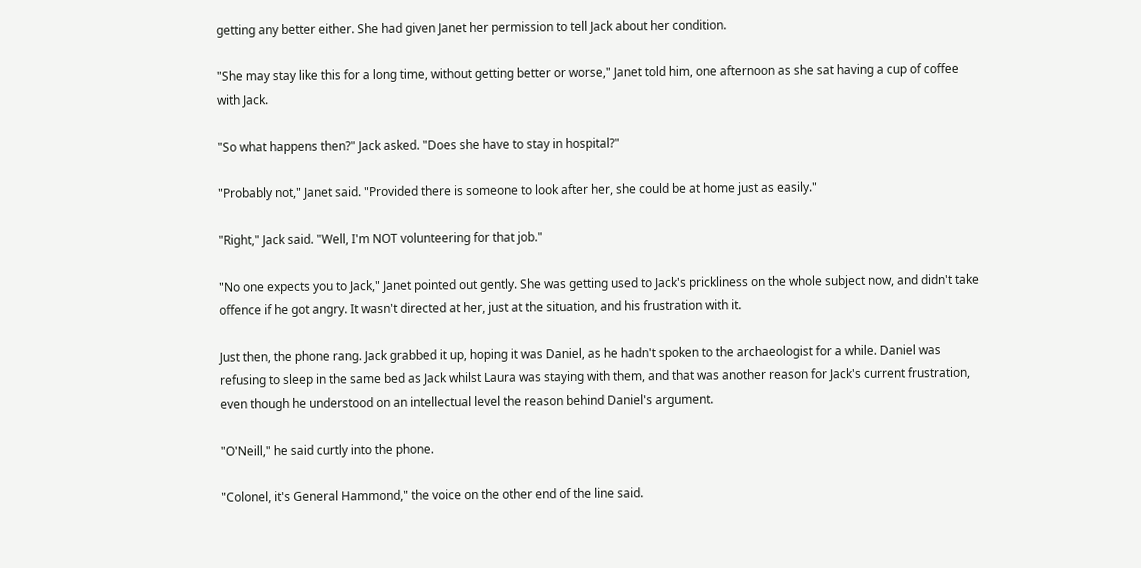getting any better either. She had given Janet her permission to tell Jack about her condition.

"She may stay like this for a long time, without getting better or worse," Janet told him, one afternoon as she sat having a cup of coffee with Jack.

"So what happens then?" Jack asked. "Does she have to stay in hospital?"

"Probably not," Janet said. "Provided there is someone to look after her, she could be at home just as easily."

"Right," Jack said. "Well, I'm NOT volunteering for that job."

"No one expects you to Jack," Janet pointed out gently. She was getting used to Jack's prickliness on the whole subject now, and didn't take offence if he got angry. It wasn't directed at her, just at the situation, and his frustration with it.

Just then, the phone rang. Jack grabbed it up, hoping it was Daniel, as he hadn't spoken to the archaeologist for a while. Daniel was refusing to sleep in the same bed as Jack whilst Laura was staying with them, and that was another reason for Jack's current frustration, even though he understood on an intellectual level the reason behind Daniel's argument.

"O'Neill," he said curtly into the phone.

"Colonel, it's General Hammond," the voice on the other end of the line said.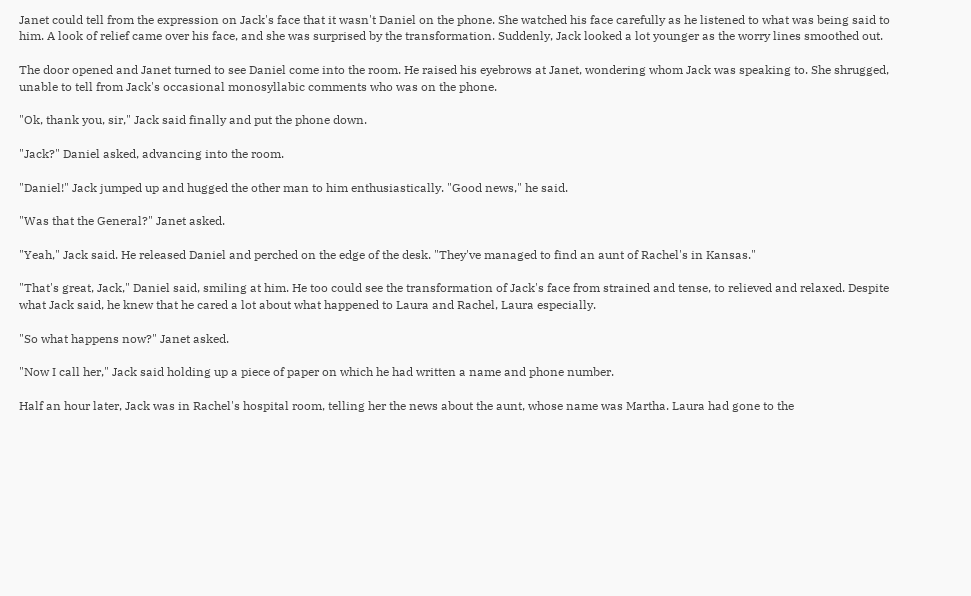Janet could tell from the expression on Jack's face that it wasn't Daniel on the phone. She watched his face carefully as he listened to what was being said to him. A look of relief came over his face, and she was surprised by the transformation. Suddenly, Jack looked a lot younger as the worry lines smoothed out.

The door opened and Janet turned to see Daniel come into the room. He raised his eyebrows at Janet, wondering whom Jack was speaking to. She shrugged, unable to tell from Jack's occasional monosyllabic comments who was on the phone.

"Ok, thank you, sir," Jack said finally and put the phone down.

"Jack?" Daniel asked, advancing into the room.

"Daniel!" Jack jumped up and hugged the other man to him enthusiastically. "Good news," he said.

"Was that the General?" Janet asked.

"Yeah," Jack said. He released Daniel and perched on the edge of the desk. "They've managed to find an aunt of Rachel's in Kansas."

"That's great, Jack," Daniel said, smiling at him. He too could see the transformation of Jack's face from strained and tense, to relieved and relaxed. Despite what Jack said, he knew that he cared a lot about what happened to Laura and Rachel, Laura especially.

"So what happens now?" Janet asked.

"Now I call her," Jack said holding up a piece of paper on which he had written a name and phone number.

Half an hour later, Jack was in Rachel's hospital room, telling her the news about the aunt, whose name was Martha. Laura had gone to the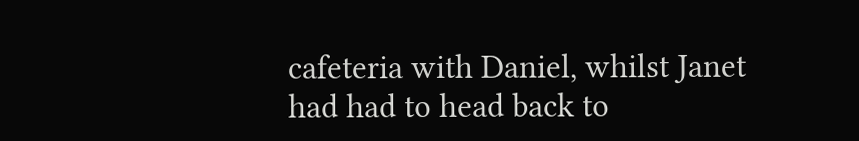cafeteria with Daniel, whilst Janet had had to head back to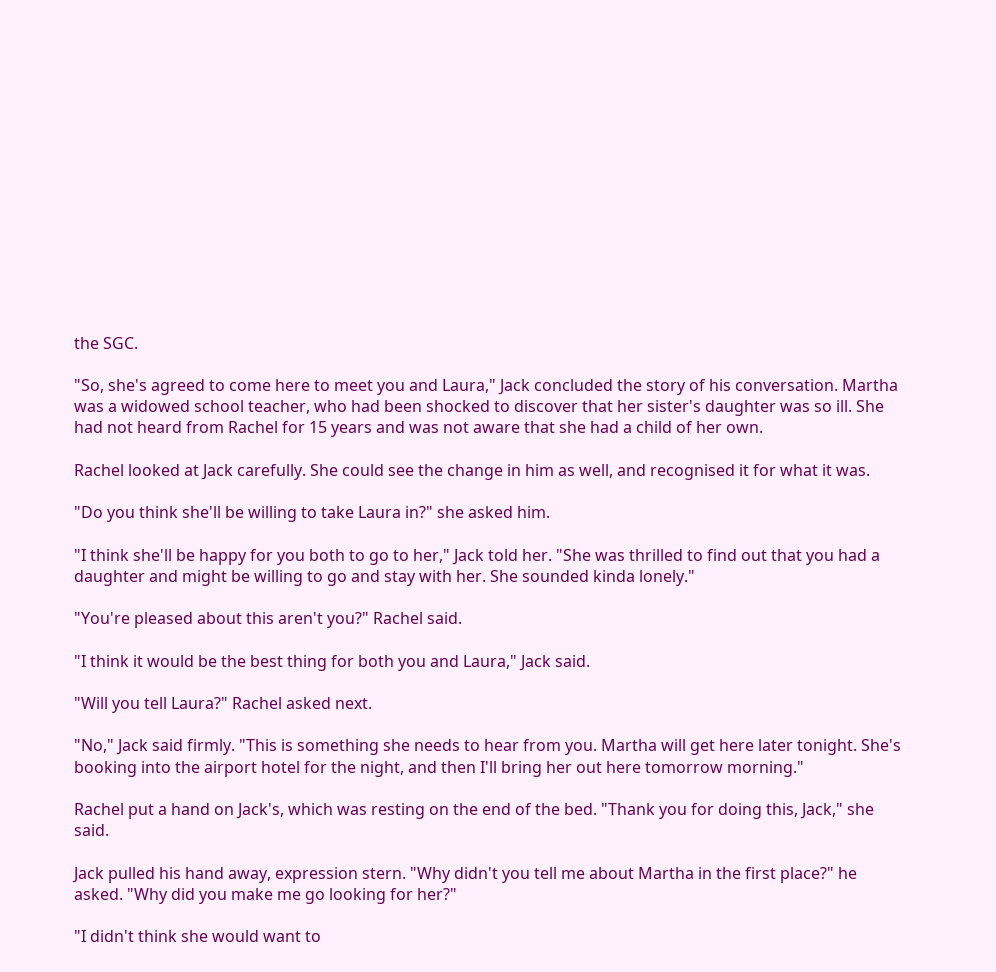the SGC.

"So, she's agreed to come here to meet you and Laura," Jack concluded the story of his conversation. Martha was a widowed school teacher, who had been shocked to discover that her sister's daughter was so ill. She had not heard from Rachel for 15 years and was not aware that she had a child of her own.

Rachel looked at Jack carefully. She could see the change in him as well, and recognised it for what it was.

"Do you think she'll be willing to take Laura in?" she asked him.

"I think she'll be happy for you both to go to her," Jack told her. "She was thrilled to find out that you had a daughter and might be willing to go and stay with her. She sounded kinda lonely."

"You're pleased about this aren't you?" Rachel said.

"I think it would be the best thing for both you and Laura," Jack said.

"Will you tell Laura?" Rachel asked next.

"No," Jack said firmly. "This is something she needs to hear from you. Martha will get here later tonight. She's booking into the airport hotel for the night, and then I'll bring her out here tomorrow morning."

Rachel put a hand on Jack's, which was resting on the end of the bed. "Thank you for doing this, Jack," she said.

Jack pulled his hand away, expression stern. "Why didn't you tell me about Martha in the first place?" he asked. "Why did you make me go looking for her?"

"I didn't think she would want to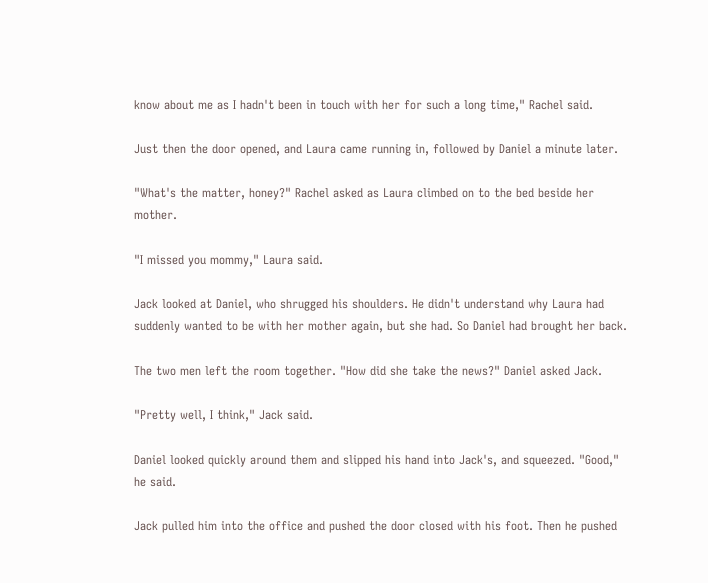know about me as I hadn't been in touch with her for such a long time," Rachel said.

Just then the door opened, and Laura came running in, followed by Daniel a minute later.

"What's the matter, honey?" Rachel asked as Laura climbed on to the bed beside her mother.

"I missed you mommy," Laura said.

Jack looked at Daniel, who shrugged his shoulders. He didn't understand why Laura had suddenly wanted to be with her mother again, but she had. So Daniel had brought her back.

The two men left the room together. "How did she take the news?" Daniel asked Jack.

"Pretty well, I think," Jack said.

Daniel looked quickly around them and slipped his hand into Jack's, and squeezed. "Good," he said.

Jack pulled him into the office and pushed the door closed with his foot. Then he pushed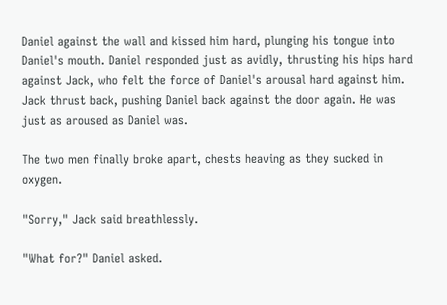Daniel against the wall and kissed him hard, plunging his tongue into Daniel's mouth. Daniel responded just as avidly, thrusting his hips hard against Jack, who felt the force of Daniel's arousal hard against him. Jack thrust back, pushing Daniel back against the door again. He was just as aroused as Daniel was.

The two men finally broke apart, chests heaving as they sucked in oxygen.

"Sorry," Jack said breathlessly.

"What for?" Daniel asked.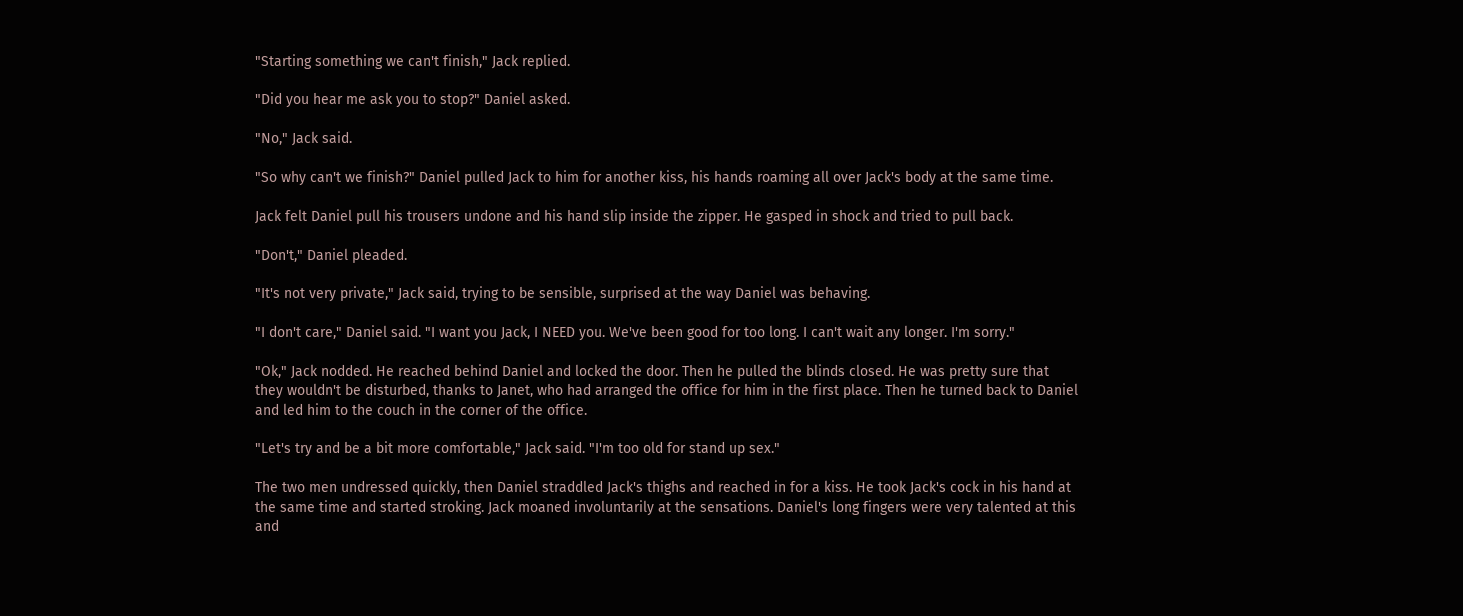"Starting something we can't finish," Jack replied.

"Did you hear me ask you to stop?" Daniel asked.

"No," Jack said.

"So why can't we finish?" Daniel pulled Jack to him for another kiss, his hands roaming all over Jack's body at the same time.

Jack felt Daniel pull his trousers undone and his hand slip inside the zipper. He gasped in shock and tried to pull back.

"Don't," Daniel pleaded.

"It's not very private," Jack said, trying to be sensible, surprised at the way Daniel was behaving.

"I don't care," Daniel said. "I want you Jack, I NEED you. We've been good for too long. I can't wait any longer. I'm sorry."

"Ok," Jack nodded. He reached behind Daniel and locked the door. Then he pulled the blinds closed. He was pretty sure that they wouldn't be disturbed, thanks to Janet, who had arranged the office for him in the first place. Then he turned back to Daniel and led him to the couch in the corner of the office.

"Let's try and be a bit more comfortable," Jack said. "I'm too old for stand up sex."

The two men undressed quickly, then Daniel straddled Jack's thighs and reached in for a kiss. He took Jack's cock in his hand at the same time and started stroking. Jack moaned involuntarily at the sensations. Daniel's long fingers were very talented at this and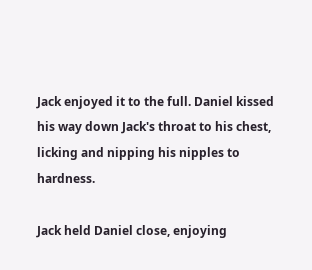Jack enjoyed it to the full. Daniel kissed his way down Jack's throat to his chest, licking and nipping his nipples to hardness.

Jack held Daniel close, enjoying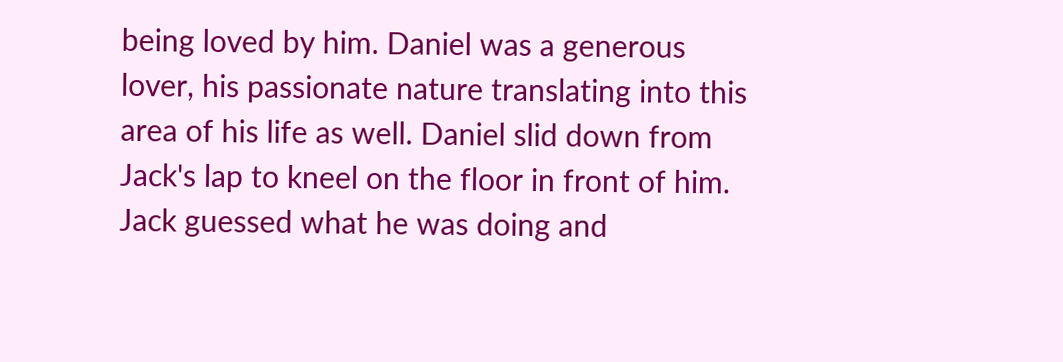being loved by him. Daniel was a generous lover, his passionate nature translating into this area of his life as well. Daniel slid down from Jack's lap to kneel on the floor in front of him. Jack guessed what he was doing and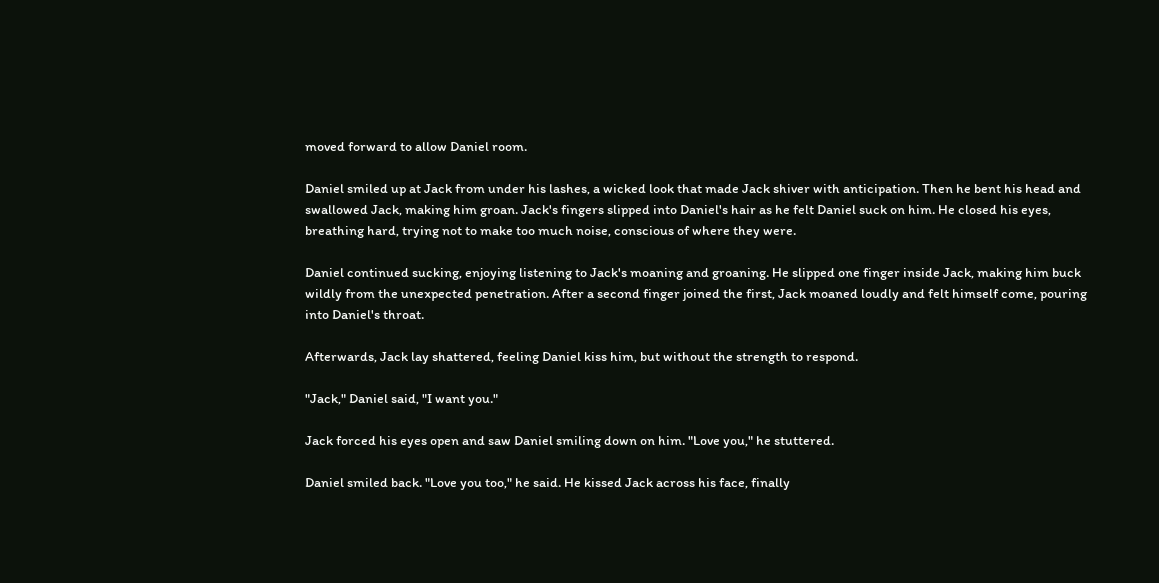moved forward to allow Daniel room.

Daniel smiled up at Jack from under his lashes, a wicked look that made Jack shiver with anticipation. Then he bent his head and swallowed Jack, making him groan. Jack's fingers slipped into Daniel's hair as he felt Daniel suck on him. He closed his eyes, breathing hard, trying not to make too much noise, conscious of where they were.

Daniel continued sucking, enjoying listening to Jack's moaning and groaning. He slipped one finger inside Jack, making him buck wildly from the unexpected penetration. After a second finger joined the first, Jack moaned loudly and felt himself come, pouring into Daniel's throat.

Afterwards, Jack lay shattered, feeling Daniel kiss him, but without the strength to respond.

"Jack," Daniel said, "I want you."

Jack forced his eyes open and saw Daniel smiling down on him. "Love you," he stuttered.

Daniel smiled back. "Love you too," he said. He kissed Jack across his face, finally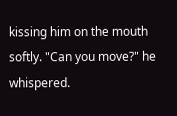kissing him on the mouth softly. "Can you move?" he whispered.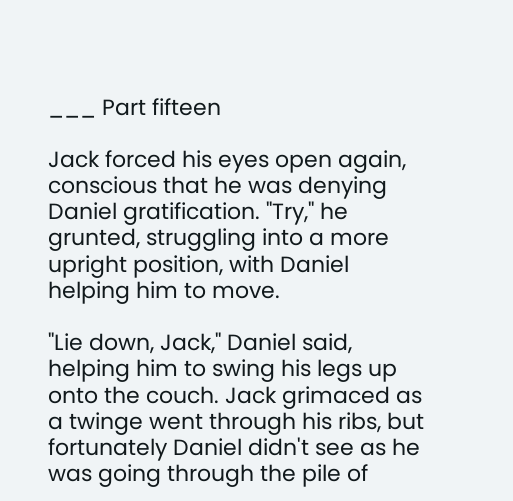___ Part fifteen

Jack forced his eyes open again, conscious that he was denying Daniel gratification. "Try," he grunted, struggling into a more upright position, with Daniel helping him to move.

"Lie down, Jack," Daniel said, helping him to swing his legs up onto the couch. Jack grimaced as a twinge went through his ribs, but fortunately Daniel didn't see as he was going through the pile of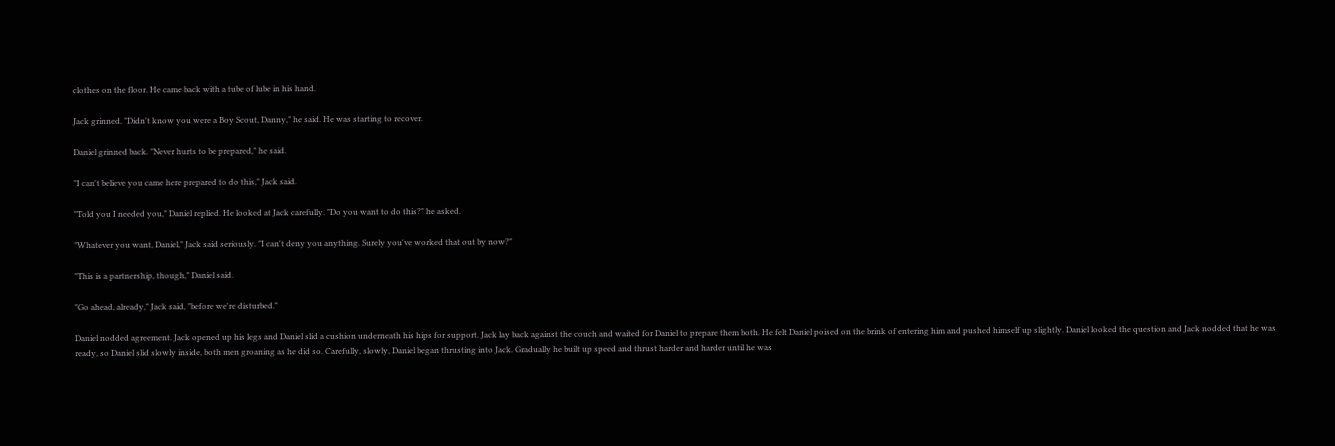clothes on the floor. He came back with a tube of lube in his hand.

Jack grinned. "Didn't know you were a Boy Scout, Danny," he said. He was starting to recover.

Daniel grinned back. "Never hurts to be prepared," he said.

"I can't believe you came here prepared to do this," Jack said.

"Told you I needed you," Daniel replied. He looked at Jack carefully. "Do you want to do this?" he asked.

"Whatever you want, Daniel," Jack said seriously. "I can't deny you anything. Surely you've worked that out by now?"

"This is a partnership, though," Daniel said.

"Go ahead, already," Jack said, "before we're disturbed."

Daniel nodded agreement. Jack opened up his legs and Daniel slid a cushion underneath his hips for support. Jack lay back against the couch and waited for Daniel to prepare them both. He felt Daniel poised on the brink of entering him and pushed himself up slightly. Daniel looked the question and Jack nodded that he was ready, so Daniel slid slowly inside, both men groaning as he did so. Carefully, slowly, Daniel began thrusting into Jack. Gradually he built up speed and thrust harder and harder until he was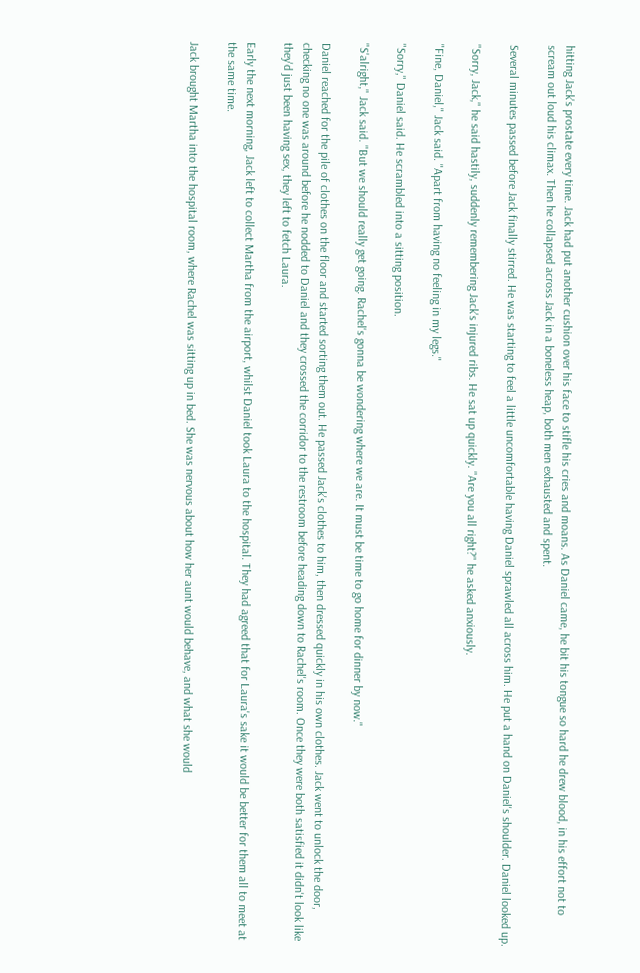hitting Jack's prostate every time. Jack had put another cushion over his face to stifle his cries and moans. As Daniel came, he bit his tongue so hard he drew blood, in his effort not to scream out loud his climax. Then he collapsed across Jack in a boneless heap, both men exhausted and spent.

Several minutes passed before Jack finally stirred. He was starting to feel a little uncomfortable having Daniel sprawled all across him. He put a hand on Daniel's shoulder. Daniel looked up.

"Sorry, Jack," he said hastily, suddenly remembering Jack's injured ribs. He sat up quickly. "Are you all right?" he asked anxiously.

"Fine, Daniel," Jack said. "Apart from having no feeling in my legs."

"Sorry," Daniel said. He scrambled into a sitting position.

"S'alright," Jack said. "But we should really get going. Rachel's gonna be wondering where we are. It must be time to go home for dinner by now."

Daniel reached for the pile of clothes on the floor and started sorting them out. He passed Jack's clothes to him, then dressed quickly in his own clothes. Jack went to unlock the door, checking no one was around before he nodded to Daniel and they crossed the corridor to the restroom before heading down to Rachel's room. Once they were both satisfied it didn't look like they'd just been having sex, they left to fetch Laura.

Early the next morning, Jack left to collect Martha from the airport, whilst Daniel took Laura to the hospital. They had agreed that for Laura's sake it would be better for them all to meet at the same time.

Jack brought Martha into the hospital room, where Rachel was sitting up in bed. She was nervous about how her aunt would behave, and what she would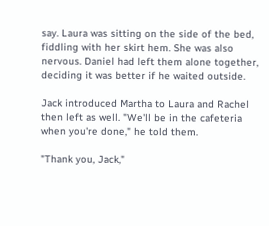say. Laura was sitting on the side of the bed, fiddling with her skirt hem. She was also nervous. Daniel had left them alone together, deciding it was better if he waited outside.

Jack introduced Martha to Laura and Rachel then left as well. "We'll be in the cafeteria when you're done," he told them.

"Thank you, Jack,"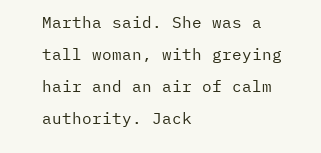Martha said. She was a tall woman, with greying hair and an air of calm authority. Jack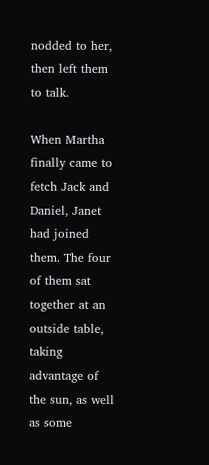nodded to her, then left them to talk.

When Martha finally came to fetch Jack and Daniel, Janet had joined them. The four of them sat together at an outside table, taking advantage of the sun, as well as some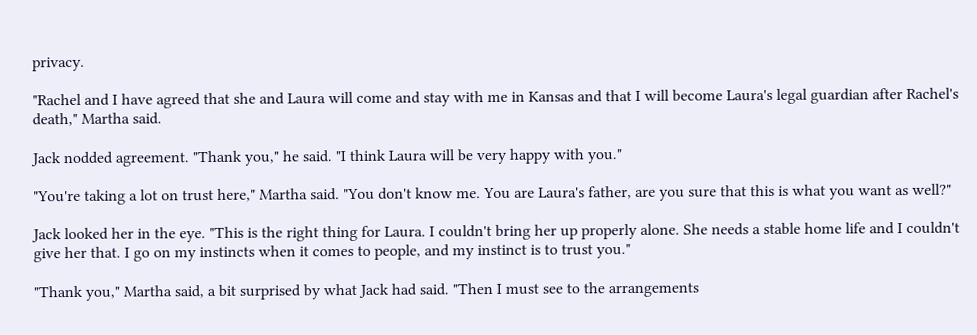privacy.

"Rachel and I have agreed that she and Laura will come and stay with me in Kansas and that I will become Laura's legal guardian after Rachel's death," Martha said.

Jack nodded agreement. "Thank you," he said. "I think Laura will be very happy with you."

"You're taking a lot on trust here," Martha said. "You don't know me. You are Laura's father, are you sure that this is what you want as well?"

Jack looked her in the eye. "This is the right thing for Laura. I couldn't bring her up properly alone. She needs a stable home life and I couldn't give her that. I go on my instincts when it comes to people, and my instinct is to trust you."

"Thank you," Martha said, a bit surprised by what Jack had said. "Then I must see to the arrangements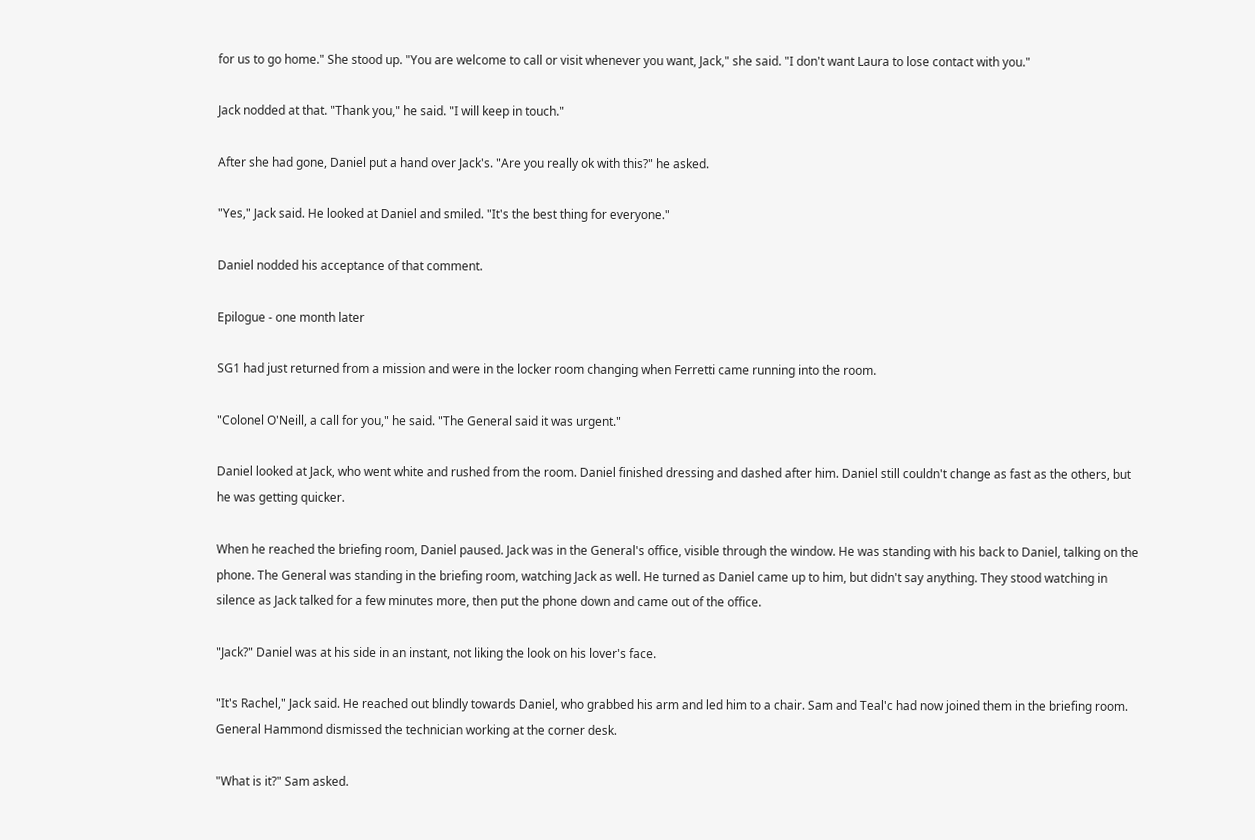for us to go home." She stood up. "You are welcome to call or visit whenever you want, Jack," she said. "I don't want Laura to lose contact with you."

Jack nodded at that. "Thank you," he said. "I will keep in touch."

After she had gone, Daniel put a hand over Jack's. "Are you really ok with this?" he asked.

"Yes," Jack said. He looked at Daniel and smiled. "It's the best thing for everyone."

Daniel nodded his acceptance of that comment.

Epilogue - one month later

SG1 had just returned from a mission and were in the locker room changing when Ferretti came running into the room.

"Colonel O'Neill, a call for you," he said. "The General said it was urgent."

Daniel looked at Jack, who went white and rushed from the room. Daniel finished dressing and dashed after him. Daniel still couldn't change as fast as the others, but he was getting quicker.

When he reached the briefing room, Daniel paused. Jack was in the General's office, visible through the window. He was standing with his back to Daniel, talking on the phone. The General was standing in the briefing room, watching Jack as well. He turned as Daniel came up to him, but didn't say anything. They stood watching in silence as Jack talked for a few minutes more, then put the phone down and came out of the office.

"Jack?" Daniel was at his side in an instant, not liking the look on his lover's face.

"It's Rachel," Jack said. He reached out blindly towards Daniel, who grabbed his arm and led him to a chair. Sam and Teal'c had now joined them in the briefing room. General Hammond dismissed the technician working at the corner desk.

"What is it?" Sam asked.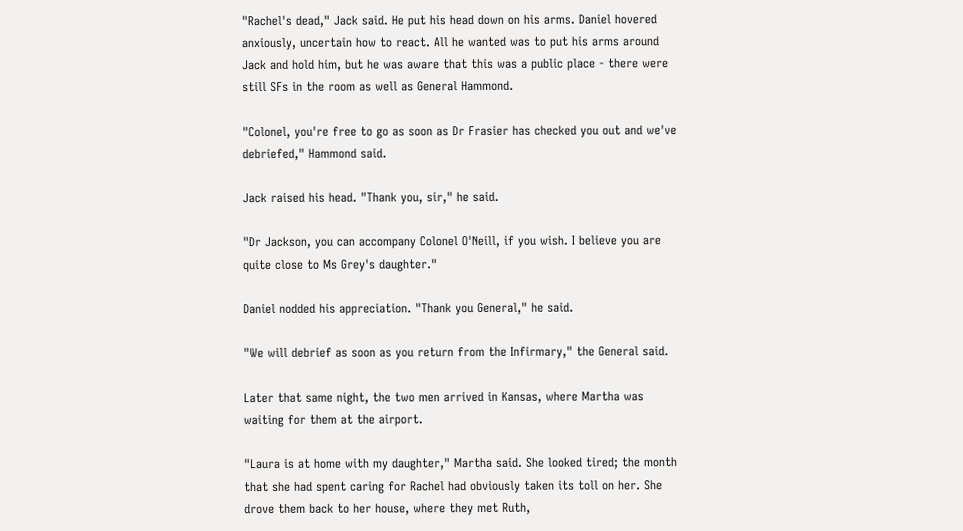"Rachel's dead," Jack said. He put his head down on his arms. Daniel hovered anxiously, uncertain how to react. All he wanted was to put his arms around Jack and hold him, but he was aware that this was a public place - there were still SFs in the room as well as General Hammond.

"Colonel, you're free to go as soon as Dr Frasier has checked you out and we've debriefed," Hammond said.

Jack raised his head. "Thank you, sir," he said.

"Dr Jackson, you can accompany Colonel O'Neill, if you wish. I believe you are quite close to Ms Grey's daughter."

Daniel nodded his appreciation. "Thank you General," he said.

"We will debrief as soon as you return from the Infirmary," the General said.

Later that same night, the two men arrived in Kansas, where Martha was waiting for them at the airport.

"Laura is at home with my daughter," Martha said. She looked tired; the month that she had spent caring for Rachel had obviously taken its toll on her. She drove them back to her house, where they met Ruth,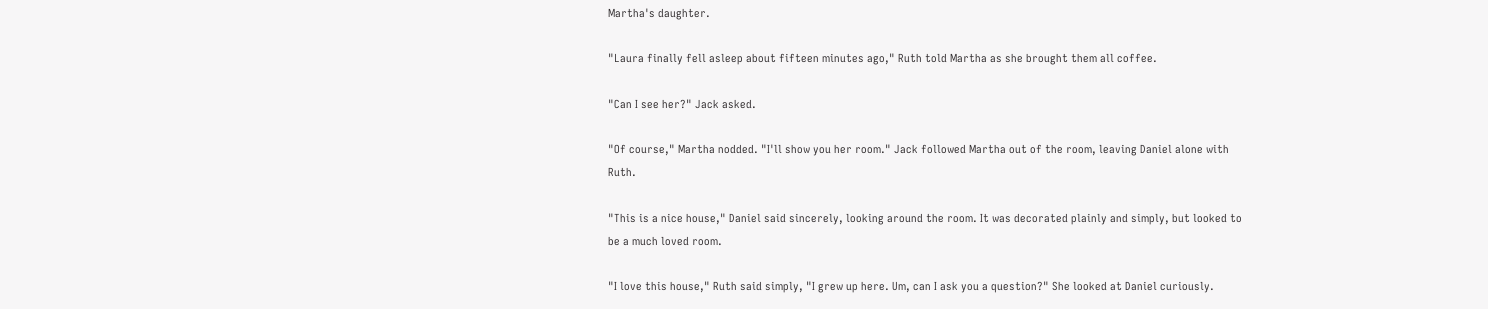Martha's daughter.

"Laura finally fell asleep about fifteen minutes ago," Ruth told Martha as she brought them all coffee.

"Can I see her?" Jack asked.

"Of course," Martha nodded. "I'll show you her room." Jack followed Martha out of the room, leaving Daniel alone with Ruth.

"This is a nice house," Daniel said sincerely, looking around the room. It was decorated plainly and simply, but looked to be a much loved room.

"I love this house," Ruth said simply, "I grew up here. Um, can I ask you a question?" She looked at Daniel curiously.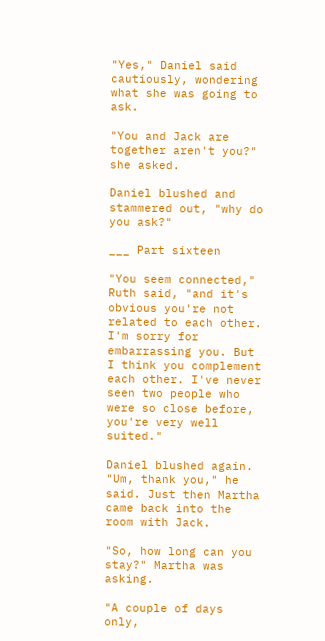"Yes," Daniel said cautiously, wondering what she was going to ask.

"You and Jack are together aren't you?" she asked.

Daniel blushed and stammered out, "why do you ask?"

___ Part sixteen

"You seem connected," Ruth said, "and it's obvious you're not related to each other. I'm sorry for embarrassing you. But I think you complement each other. I've never seen two people who were so close before, you're very well suited."

Daniel blushed again. "Um, thank you," he said. Just then Martha came back into the room with Jack.

"So, how long can you stay?" Martha was asking.

"A couple of days only,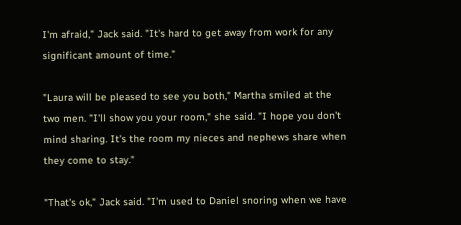I'm afraid," Jack said. "It's hard to get away from work for any significant amount of time."

"Laura will be pleased to see you both," Martha smiled at the two men. "I'll show you your room," she said. "I hope you don't mind sharing. It's the room my nieces and nephews share when they come to stay."

"That's ok," Jack said. "I'm used to Daniel snoring when we have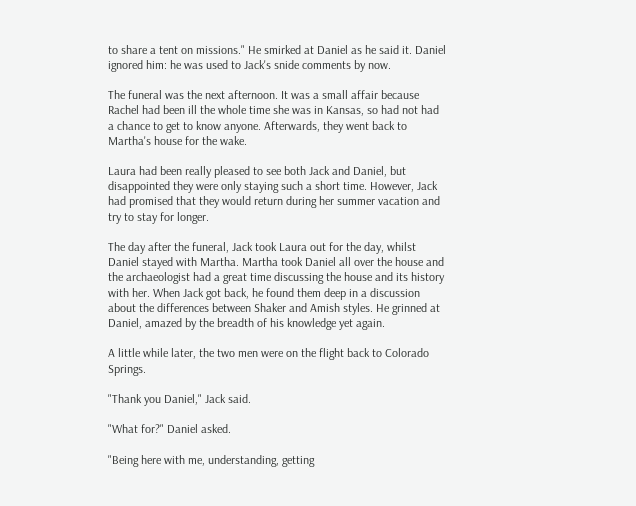to share a tent on missions." He smirked at Daniel as he said it. Daniel ignored him: he was used to Jack's snide comments by now.

The funeral was the next afternoon. It was a small affair because Rachel had been ill the whole time she was in Kansas, so had not had a chance to get to know anyone. Afterwards, they went back to Martha's house for the wake.

Laura had been really pleased to see both Jack and Daniel, but disappointed they were only staying such a short time. However, Jack had promised that they would return during her summer vacation and try to stay for longer.

The day after the funeral, Jack took Laura out for the day, whilst Daniel stayed with Martha. Martha took Daniel all over the house and the archaeologist had a great time discussing the house and its history with her. When Jack got back, he found them deep in a discussion about the differences between Shaker and Amish styles. He grinned at Daniel, amazed by the breadth of his knowledge yet again.

A little while later, the two men were on the flight back to Colorado Springs.

"Thank you Daniel," Jack said.

"What for?" Daniel asked.

"Being here with me, understanding, getting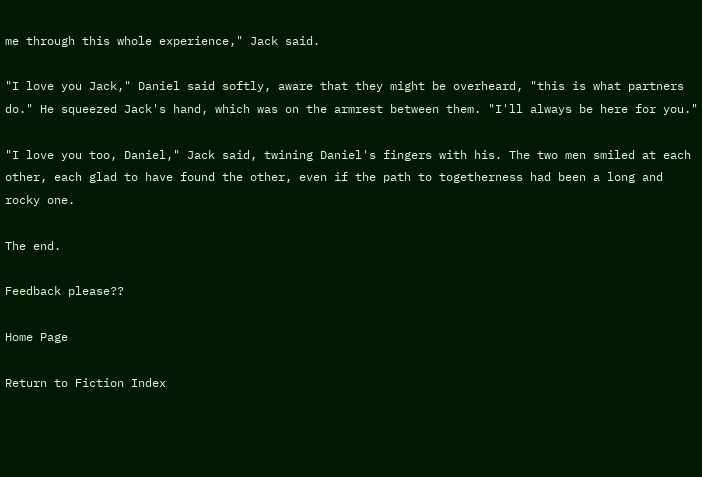me through this whole experience," Jack said.

"I love you Jack," Daniel said softly, aware that they might be overheard, "this is what partners do." He squeezed Jack's hand, which was on the armrest between them. "I'll always be here for you."

"I love you too, Daniel," Jack said, twining Daniel's fingers with his. The two men smiled at each other, each glad to have found the other, even if the path to togetherness had been a long and rocky one.

The end.

Feedback please??

Home Page

Return to Fiction Index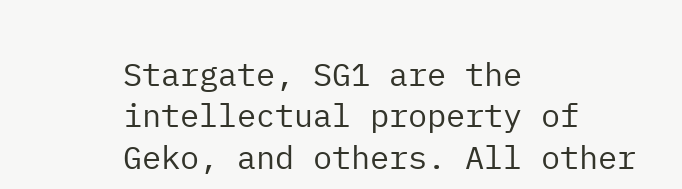Stargate, SG1 are the intellectual property of Geko, and others. All other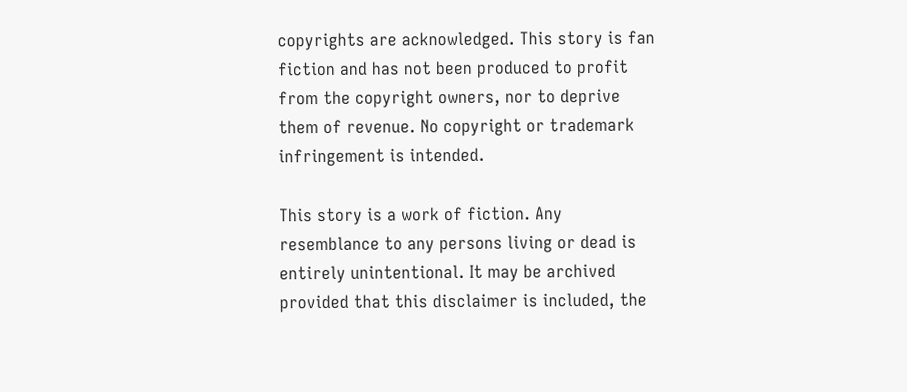copyrights are acknowledged. This story is fan fiction and has not been produced to profit from the copyright owners, nor to deprive them of revenue. No copyright or trademark infringement is intended.

This story is a work of fiction. Any resemblance to any persons living or dead is entirely unintentional. It may be archived provided that this disclaimer is included, the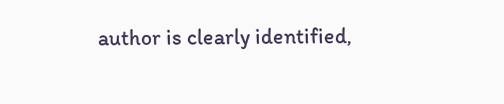author is clearly identified,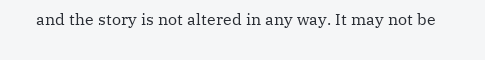and the story is not altered in any way. It may not be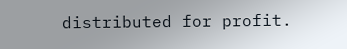distributed for profit.